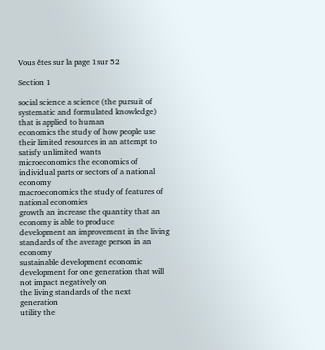Vous êtes sur la page 1sur 52

Section 1

social science a science (the pursuit of systematic and formulated knowledge) that is applied to human
economics the study of how people use their limited resources in an attempt to satisfy unlimited wants
microeconomics the economics of individual parts or sectors of a national economy
macroeconomics the study of features of national economies
growth an increase the quantity that an economy is able to produce
development an improvement in the living standards of the average person in an economy
sustainable development economic development for one generation that will not impact negatively on
the living standards of the next generation
utility the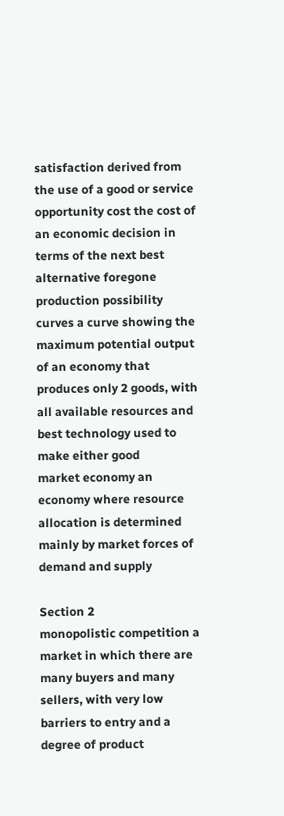satisfaction derived from the use of a good or service
opportunity cost the cost of an economic decision in terms of the next best alternative foregone
production possibility curves a curve showing the maximum potential output of an economy that
produces only 2 goods, with all available resources and best technology used to make either good
market economy an economy where resource allocation is determined mainly by market forces of
demand and supply

Section 2
monopolistic competition a market in which there are many buyers and many sellers, with very low
barriers to entry and a degree of product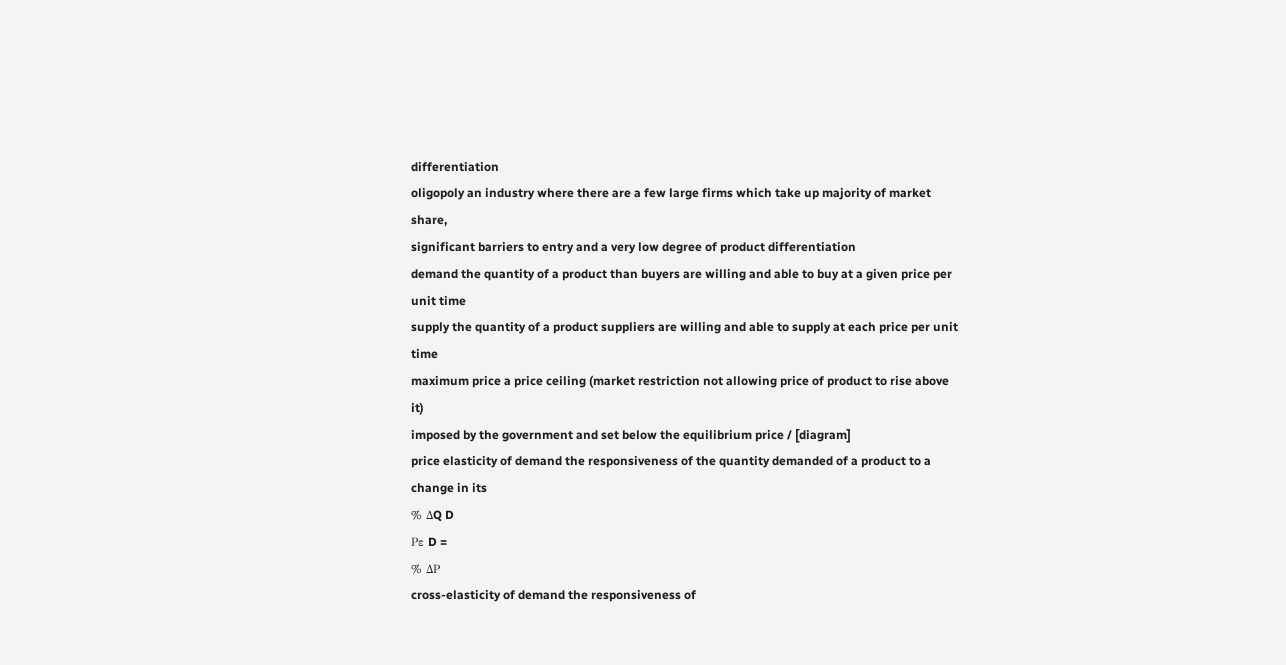differentiation
oligopoly an industry where there are a few large firms which take up majority of market share,
significant barriers to entry and a very low degree of product differentiation
demand the quantity of a product than buyers are willing and able to buy at a given price per unit time
supply the quantity of a product suppliers are willing and able to supply at each price per unit time
maximum price a price ceiling (market restriction not allowing price of product to rise above it)
imposed by the government and set below the equilibrium price / [diagram]
price elasticity of demand the responsiveness of the quantity demanded of a product to a change in its
% ΔQ D
Pε D =
% ΔP
cross-elasticity of demand the responsiveness of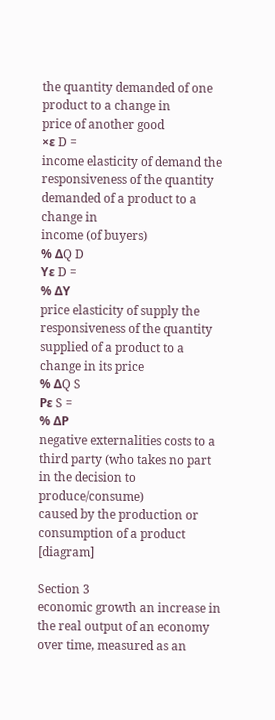the quantity demanded of one product to a change in
price of another good
×ε D =
income elasticity of demand the responsiveness of the quantity demanded of a product to a change in
income (of buyers)
% ΔQ D
Yε D =
% ΔY
price elasticity of supply the responsiveness of the quantity supplied of a product to a change in its price
% ΔQ S
Pε S =
% ΔP
negative externalities costs to a third party (who takes no part in the decision to produce/consume)
caused by the production or consumption of a product [diagram]

Section 3
economic growth an increase in the real output of an economy over time, measured as an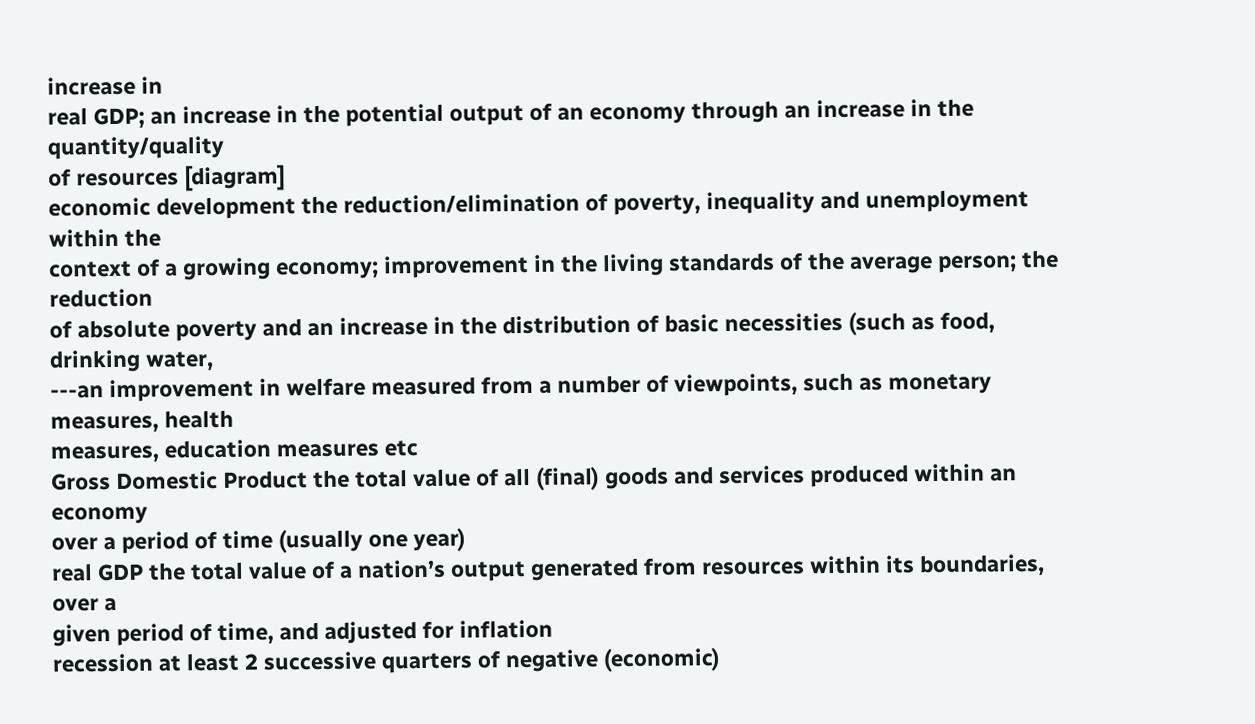increase in
real GDP; an increase in the potential output of an economy through an increase in the quantity/quality
of resources [diagram]
economic development the reduction/elimination of poverty, inequality and unemployment within the
context of a growing economy; improvement in the living standards of the average person; the reduction
of absolute poverty and an increase in the distribution of basic necessities (such as food, drinking water,
---an improvement in welfare measured from a number of viewpoints, such as monetary measures, health
measures, education measures etc
Gross Domestic Product the total value of all (final) goods and services produced within an economy
over a period of time (usually one year)
real GDP the total value of a nation’s output generated from resources within its boundaries, over a
given period of time, and adjusted for inflation
recession at least 2 successive quarters of negative (economic)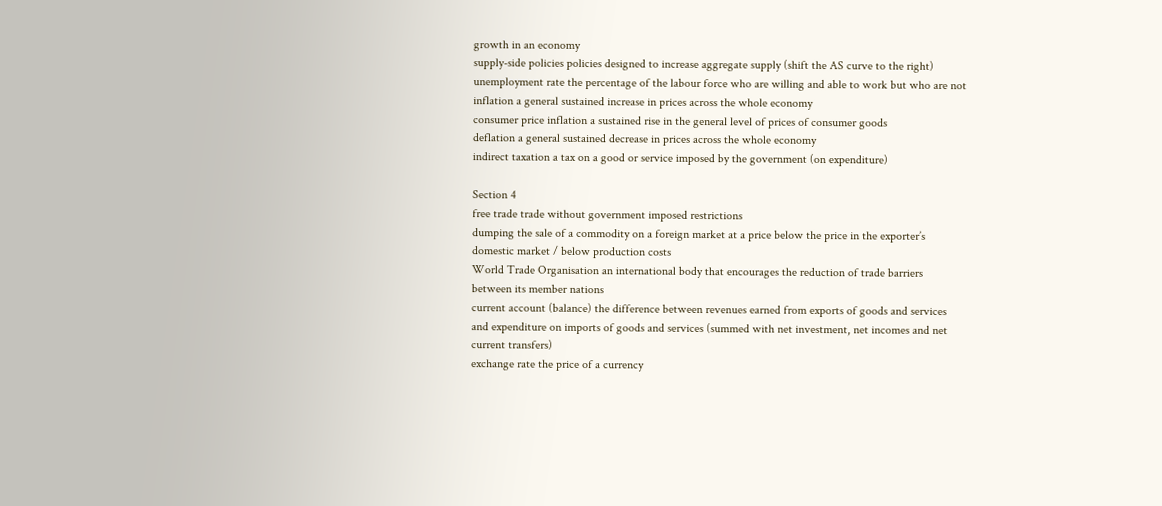growth in an economy
supply-side policies policies designed to increase aggregate supply (shift the AS curve to the right)
unemployment rate the percentage of the labour force who are willing and able to work but who are not
inflation a general sustained increase in prices across the whole economy
consumer price inflation a sustained rise in the general level of prices of consumer goods
deflation a general sustained decrease in prices across the whole economy
indirect taxation a tax on a good or service imposed by the government (on expenditure)

Section 4
free trade trade without government imposed restrictions
dumping the sale of a commodity on a foreign market at a price below the price in the exporter’s
domestic market / below production costs
World Trade Organisation an international body that encourages the reduction of trade barriers
between its member nations
current account (balance) the difference between revenues earned from exports of goods and services
and expenditure on imports of goods and services (summed with net investment, net incomes and net
current transfers)
exchange rate the price of a currency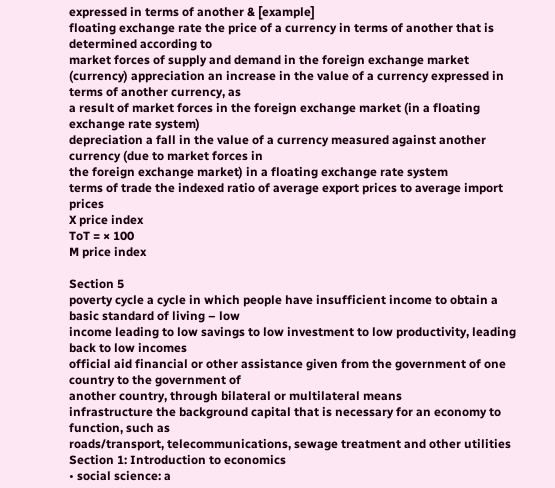expressed in terms of another & [example]
floating exchange rate the price of a currency in terms of another that is determined according to
market forces of supply and demand in the foreign exchange market
(currency) appreciation an increase in the value of a currency expressed in terms of another currency, as
a result of market forces in the foreign exchange market (in a floating exchange rate system)
depreciation a fall in the value of a currency measured against another currency (due to market forces in
the foreign exchange market) in a floating exchange rate system
terms of trade the indexed ratio of average export prices to average import prices
X price index
ToT = × 100
M price index

Section 5
poverty cycle a cycle in which people have insufficient income to obtain a basic standard of living – low
income leading to low savings to low investment to low productivity, leading back to low incomes
official aid financial or other assistance given from the government of one country to the government of
another country, through bilateral or multilateral means
infrastructure the background capital that is necessary for an economy to function, such as
roads/transport, telecommunications, sewage treatment and other utilities
Section 1: Introduction to economics
• social science: a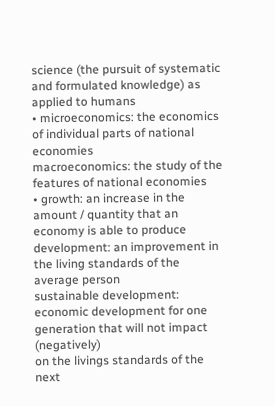science (the pursuit of systematic and formulated knowledge) as applied to humans
• microeconomics: the economics of individual parts of national economies
macroeconomics: the study of the features of national economies
• growth: an increase in the amount / quantity that an economy is able to produce
development: an improvement in the living standards of the average person
sustainable development: economic development for one generation that will not impact (negatively)
on the livings standards of the next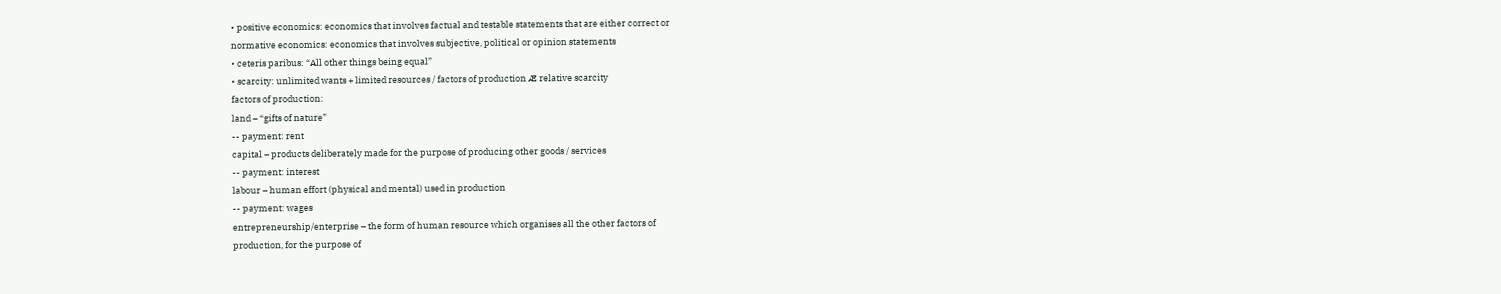• positive economics: economics that involves factual and testable statements that are either correct or
normative economics: economics that involves subjective, political or opinion statements
• ceteris paribus: “All other things being equal”
• scarcity: unlimited wants + limited resources / factors of production Æ relative scarcity
factors of production:
land – “gifts of nature”
-- payment: rent
capital – products deliberately made for the purpose of producing other goods / services
-- payment: interest
labour – human effort (physical and mental) used in production
-- payment: wages
entrepreneurship/enterprise – the form of human resource which organises all the other factors of
production, for the purpose of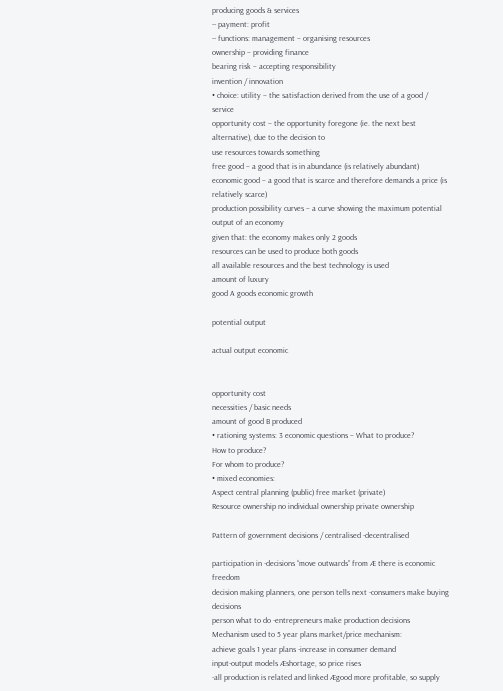producing goods & services
-- payment: profit
-- functions: management – organising resources
ownership – providing finance
bearing risk – accepting responsibility
invention / innovation
• choice: utility – the satisfaction derived from the use of a good / service
opportunity cost – the opportunity foregone (ie. the next best alternative), due to the decision to
use resources towards something
free good – a good that is in abundance (is relatively abundant)
economic good – a good that is scarce and therefore demands a price (is relatively scarce)
production possibility curves – a curve showing the maximum potential output of an economy
given that: the economy makes only 2 goods
resources can be used to produce both goods
all available resources and the best technology is used
amount of luxury
good A goods economic growth

potential output

actual output economic


opportunity cost
necessities / basic needs
amount of good B produced
• rationing systems: 3 economic questions – What to produce?
How to produce?
For whom to produce?
• mixed economies:
Aspect central planning (public) free market (private)
Resource ownership no individual ownership private ownership

Pattern of government decisions / centralised -decentralised

participation in -decisions “move outwards” from Æ there is economic freedom
decision making planners, one person tells next -consumers make buying decisions
person what to do -entrepreneurs make production decisions
Mechanism used to 5 year plans market/price mechanism:
achieve goals 1 year plans -increase in consumer demand
input-output models Æshortage, so price rises
-all production is related and linked Ægood more profitable, so supply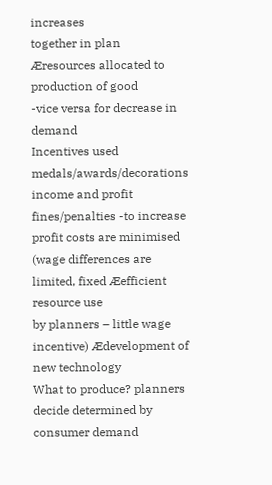increases
together in plan Æresources allocated to production of good
-vice versa for decrease in demand
Incentives used medals/awards/decorations income and profit
fines/penalties -to increase profit costs are minimised
(wage differences are limited, fixed Æefficient resource use
by planners – little wage incentive) Ædevelopment of new technology
What to produce? planners decide determined by consumer demand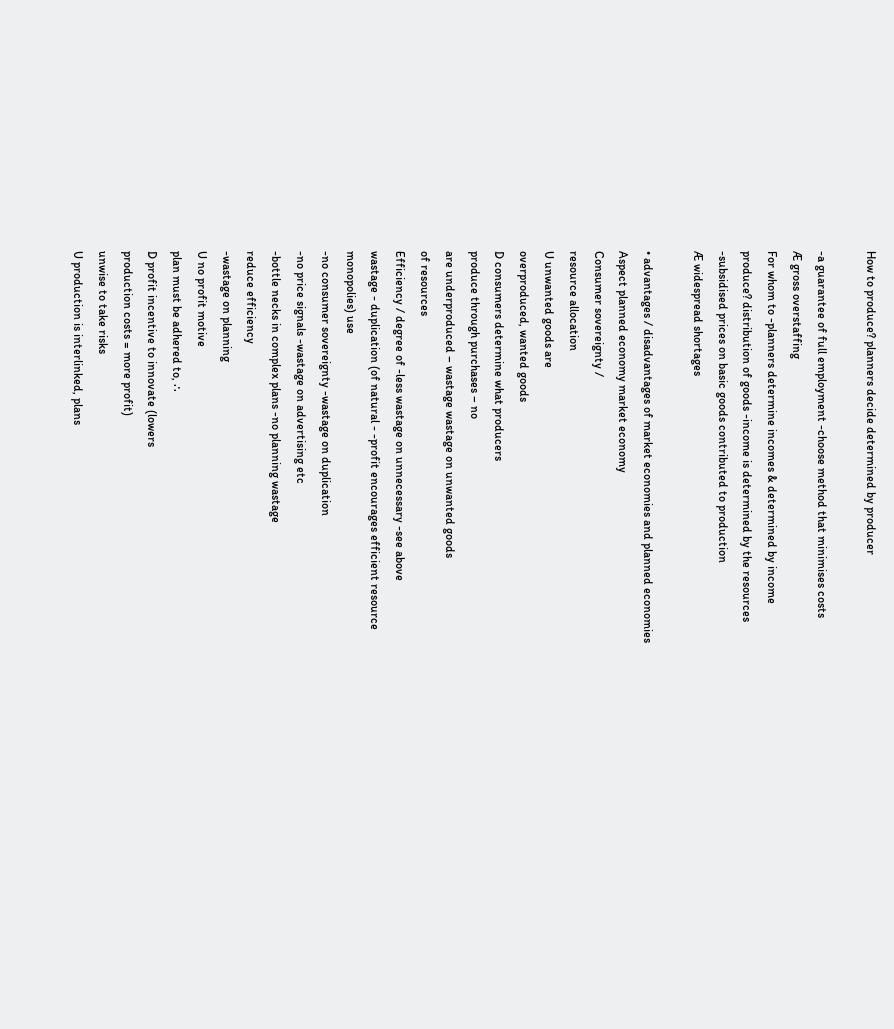How to produce? planners decide determined by producer

-a guarantee of full employment -choose method that minimises costs
Æ gross overstaffing
For whom to -planners determine incomes & determined by income
produce? distribution of goods -income is determined by the resources
-subsidised prices on basic goods contributed to production
Æ widespread shortages

• advantages / disadvantages of market economies and planned economies
Aspect planned economy market economy
Consumer sovereignty /
resource allocation
U unwanted goods are
overproduced, wanted goods
D consumers determine what producers
produce through purchases – no
are underproduced – wastage wastage on unwanted goods
of resources
Efficiency / degree of -less wastage on unnecessary -see above
wastage - duplication (of natural - -profit encourages efficient resource
monopolies) use
-no consumer sovereignty -wastage on duplication
-no price signals -wastage on advertising etc
-bottle necks in complex plans -no planning wastage
reduce efficiency
-wastage on planning
U no profit motive
plan must be adhered to, ∴
D profit incentive to innovate (lowers
production costs = more profit)
unwise to take risks
U production is interlinked, plans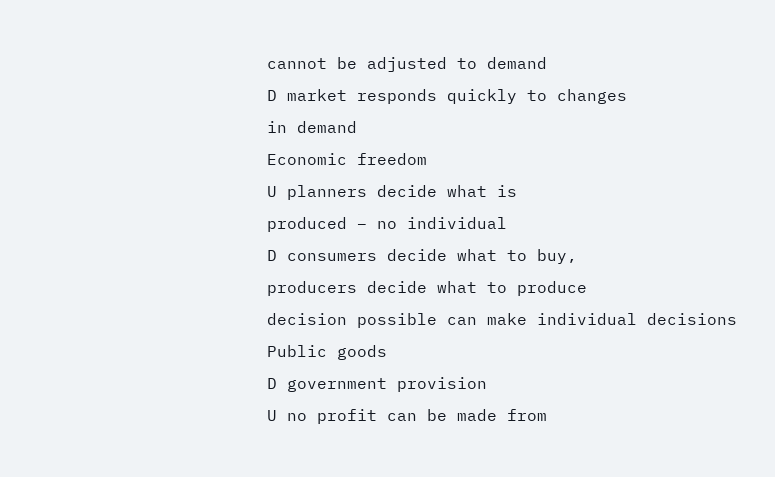cannot be adjusted to demand
D market responds quickly to changes
in demand
Economic freedom
U planners decide what is
produced – no individual
D consumers decide what to buy,
producers decide what to produce
decision possible can make individual decisions
Public goods
D government provision
U no profit can be made from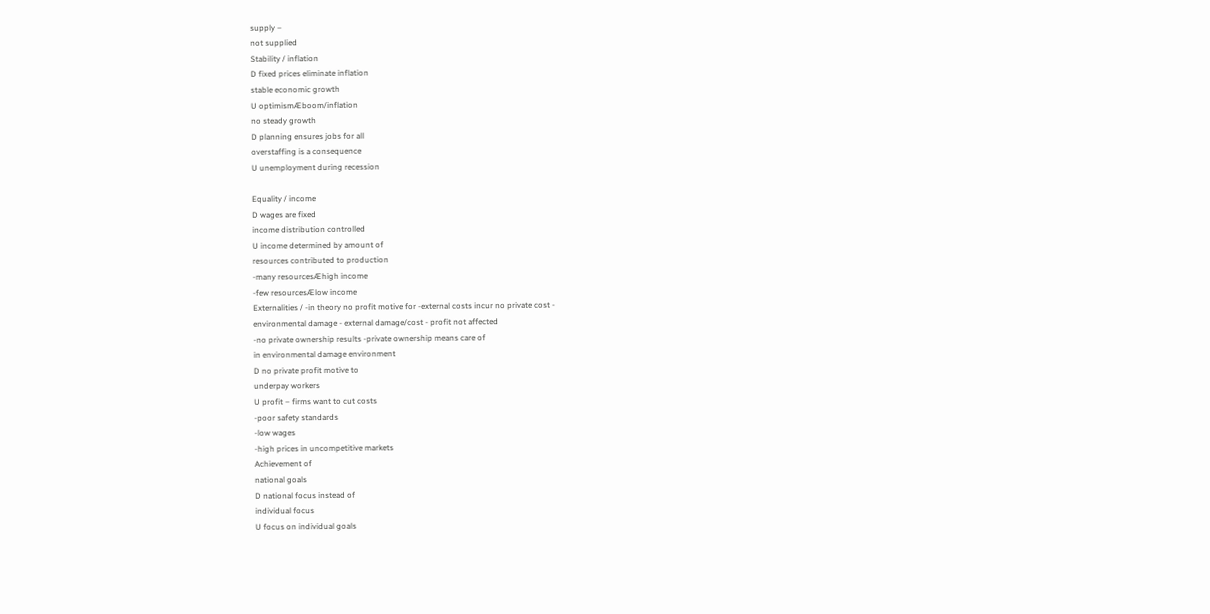supply –
not supplied
Stability / inflation
D fixed prices eliminate inflation
stable economic growth
U optimismÆboom/inflation
no steady growth
D planning ensures jobs for all
overstaffing is a consequence
U unemployment during recession

Equality / income
D wages are fixed
income distribution controlled
U income determined by amount of
resources contributed to production
-many resourcesÆhigh income
-few resourcesÆlow income
Externalities / -in theory no profit motive for -external costs incur no private cost -
environmental damage - external damage/cost - profit not affected
-no private ownership results -private ownership means care of
in environmental damage environment
D no private profit motive to
underpay workers
U profit – firms want to cut costs
-poor safety standards
-low wages
-high prices in uncompetitive markets
Achievement of
national goals
D national focus instead of
individual focus
U focus on individual goals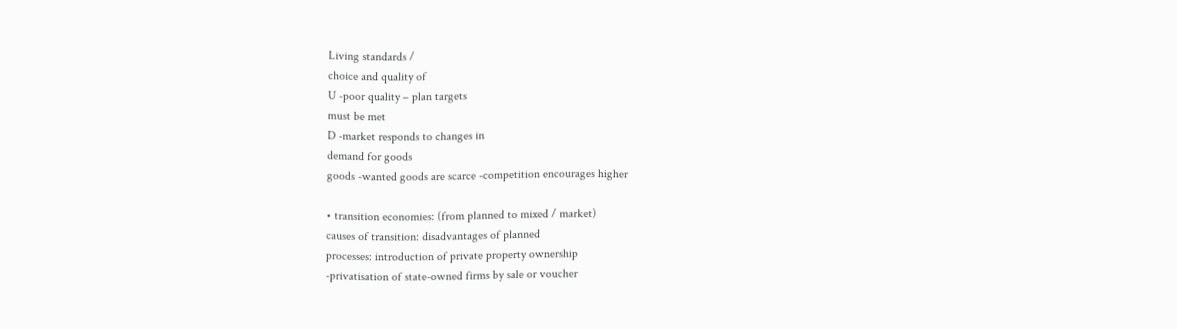Living standards /
choice and quality of
U -poor quality – plan targets
must be met
D -market responds to changes in
demand for goods
goods -wanted goods are scarce -competition encourages higher

• transition economies: (from planned to mixed / market)
causes of transition: disadvantages of planned
processes: introduction of private property ownership
-privatisation of state-owned firms by sale or voucher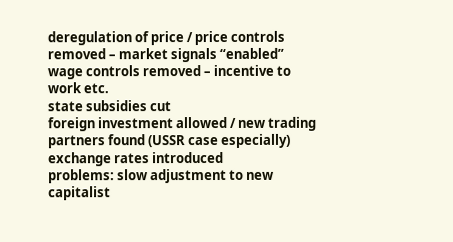deregulation of price / price controls removed – market signals “enabled”
wage controls removed – incentive to work etc.
state subsidies cut
foreign investment allowed / new trading partners found (USSR case especially)
exchange rates introduced
problems: slow adjustment to new capitalist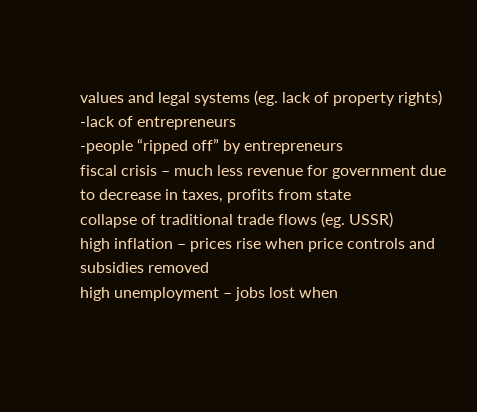values and legal systems (eg. lack of property rights)
-lack of entrepreneurs
-people “ripped off” by entrepreneurs
fiscal crisis – much less revenue for government due to decrease in taxes, profits from state
collapse of traditional trade flows (eg. USSR)
high inflation – prices rise when price controls and subsidies removed
high unemployment – jobs lost when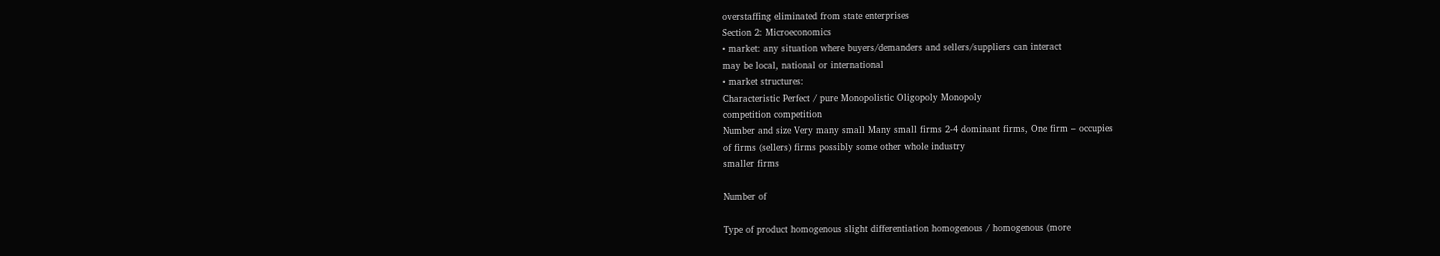overstaffing eliminated from state enterprises
Section 2: Microeconomics
• market: any situation where buyers/demanders and sellers/suppliers can interact
may be local, national or international
• market structures:
Characteristic Perfect / pure Monopolistic Oligopoly Monopoly
competition competition
Number and size Very many small Many small firms 2-4 dominant firms, One firm – occupies
of firms (sellers) firms possibly some other whole industry
smaller firms

Number of

Type of product homogenous slight differentiation homogenous / homogenous (more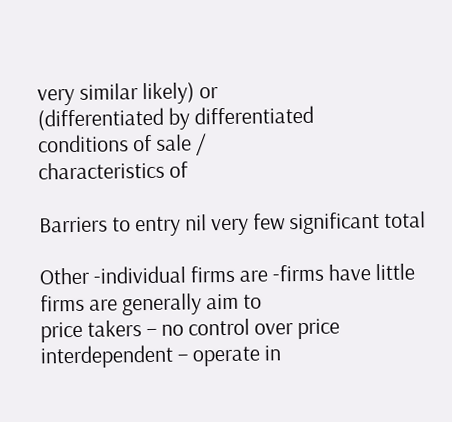very similar likely) or
(differentiated by differentiated
conditions of sale /
characteristics of

Barriers to entry nil very few significant total

Other -individual firms are -firms have little firms are generally aim to
price takers – no control over price interdependent – operate in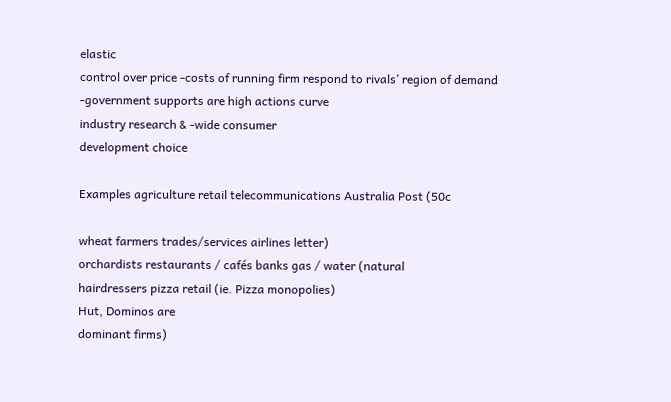elastic
control over price -costs of running firm respond to rivals’ region of demand
-government supports are high actions curve
industry research & -wide consumer
development choice

Examples agriculture retail telecommunications Australia Post (50c

wheat farmers trades/services airlines letter)
orchardists restaurants / cafés banks gas / water (natural
hairdressers pizza retail (ie. Pizza monopolies)
Hut, Dominos are
dominant firms)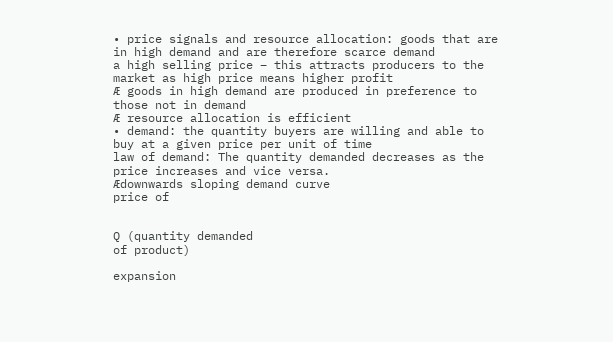• price signals and resource allocation: goods that are in high demand and are therefore scarce demand
a high selling price – this attracts producers to the market as high price means higher profit
Æ goods in high demand are produced in preference to those not in demand
Æ resource allocation is efficient
• demand: the quantity buyers are willing and able to buy at a given price per unit of time
law of demand: The quantity demanded decreases as the price increases and vice versa.
Ædownwards sloping demand curve
price of


Q (quantity demanded
of product)

expansion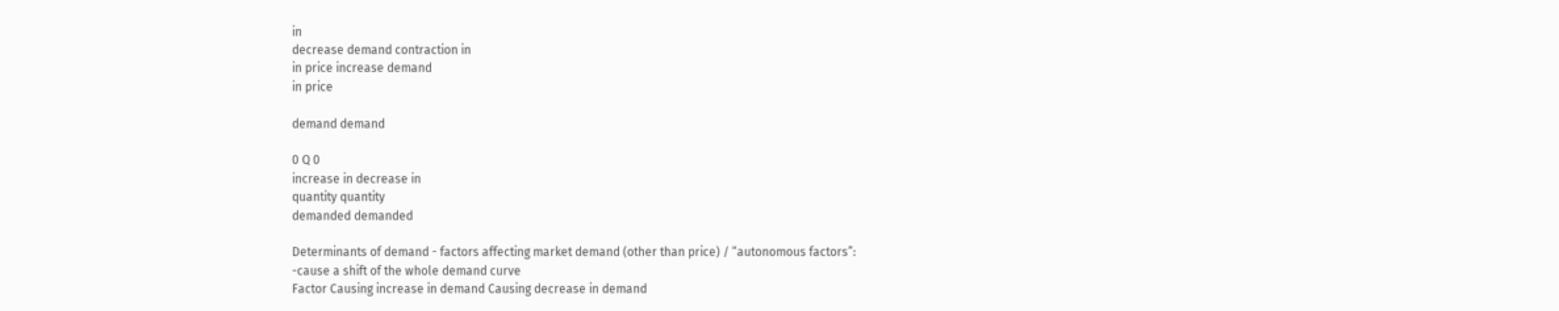in
decrease demand contraction in
in price increase demand
in price

demand demand

0 Q 0
increase in decrease in
quantity quantity
demanded demanded

Determinants of demand - factors affecting market demand (other than price) / “autonomous factors”:
-cause a shift of the whole demand curve
Factor Causing increase in demand Causing decrease in demand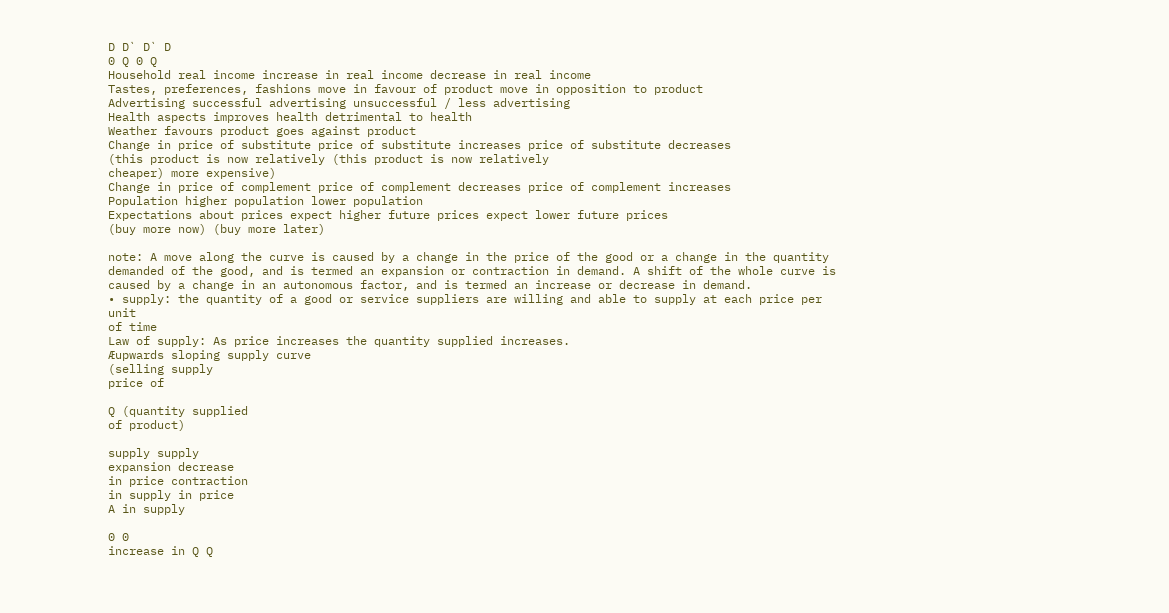D D` D` D
0 Q 0 Q
Household real income increase in real income decrease in real income
Tastes, preferences, fashions move in favour of product move in opposition to product
Advertising successful advertising unsuccessful / less advertising
Health aspects improves health detrimental to health
Weather favours product goes against product
Change in price of substitute price of substitute increases price of substitute decreases
(this product is now relatively (this product is now relatively
cheaper) more expensive)
Change in price of complement price of complement decreases price of complement increases
Population higher population lower population
Expectations about prices expect higher future prices expect lower future prices
(buy more now) (buy more later)

note: A move along the curve is caused by a change in the price of the good or a change in the quantity
demanded of the good, and is termed an expansion or contraction in demand. A shift of the whole curve is
caused by a change in an autonomous factor, and is termed an increase or decrease in demand.
• supply: the quantity of a good or service suppliers are willing and able to supply at each price per unit
of time
Law of supply: As price increases the quantity supplied increases.
Æupwards sloping supply curve
(selling supply
price of

Q (quantity supplied
of product)

supply supply
expansion decrease
in price contraction
in supply in price
A in supply

0 0
increase in Q Q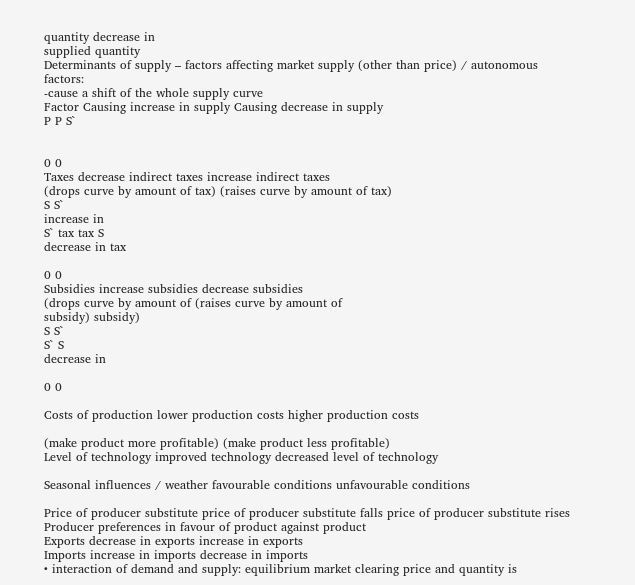quantity decrease in
supplied quantity
Determinants of supply – factors affecting market supply (other than price) / autonomous factors:
-cause a shift of the whole supply curve
Factor Causing increase in supply Causing decrease in supply
P P S`


0 0
Taxes decrease indirect taxes increase indirect taxes
(drops curve by amount of tax) (raises curve by amount of tax)
S S`
increase in
S` tax tax S
decrease in tax

0 0
Subsidies increase subsidies decrease subsidies
(drops curve by amount of (raises curve by amount of
subsidy) subsidy)
S S`
S` S
decrease in

0 0

Costs of production lower production costs higher production costs

(make product more profitable) (make product less profitable)
Level of technology improved technology decreased level of technology

Seasonal influences / weather favourable conditions unfavourable conditions

Price of producer substitute price of producer substitute falls price of producer substitute rises
Producer preferences in favour of product against product
Exports decrease in exports increase in exports
Imports increase in imports decrease in imports
• interaction of demand and supply: equilibrium market clearing price and quantity is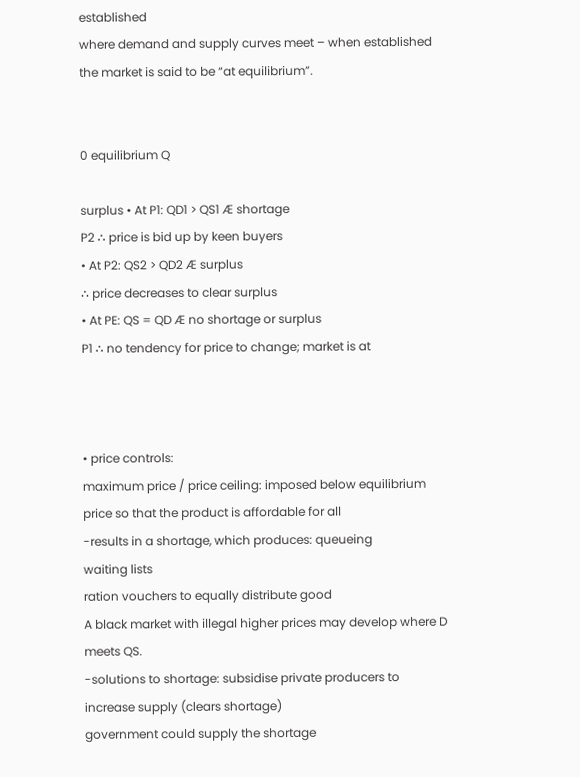established
where demand and supply curves meet – when established the market is said to be “at equilibrium”.


0 equilibrium Q

surplus • At P1: QD1 > QS1 Æ shortage
P2 ∴ price is bid up by keen buyers
• At P2: QS2 > QD2 Æ surplus
∴ price decreases to clear surplus
• At PE: QS = QD Æ no shortage or surplus
P1 ∴ no tendency for price to change; market is at



• price controls:
maximum price / price ceiling: imposed below equilibrium price so that the product is affordable for all
-results in a shortage, which produces: queueing
waiting lists
ration vouchers to equally distribute good
A black market with illegal higher prices may develop where D
meets QS.
-solutions to shortage: subsidise private producers to increase supply (clears shortage)
government could supply the shortage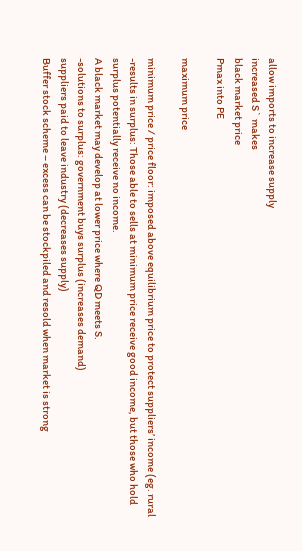allow imports to increase supply
increased S` makes
black market price
Pmax into PE

maximum price

minimum price / price floor: imposed above equilibrium price to protect suppliers’ income (eg. rural
-results in surplus: Those able to sells at minimum price receive good income, but those who hold
surplus potentially receive no income.
A black market may develop at lower price where QD meets S.
-solutions to surplus: government buys surplus (increases demand)
suppliers paid to leave industry (decreases supply)
Buffer stock scheme – excess can be stockpiled and resold when market is strong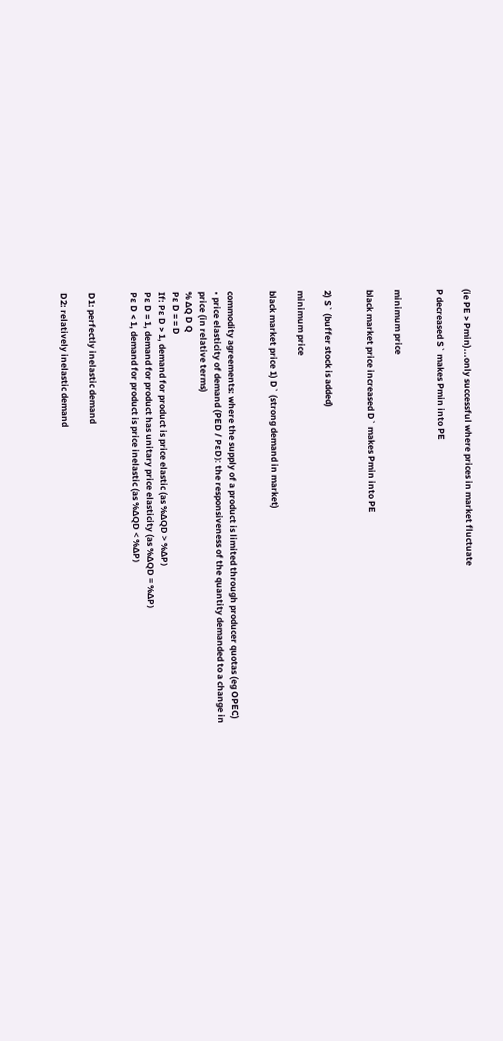(ie PE > Pmin)...only successful where prices in market fluctuate

P decreased S` makes Pmin into PE


minimum price

black market price increased D` makes Pmin into PE


2) S` (buffer stock is added)

minimum price

black market price 1) D` (strong demand in market)


commodity agreements: where the supply of a product is limited through producer quotas (eg OPEC)
• price elasticity of demand (PED / PεD): the responsiveness of the quantity demanded to a change in
price (in relative terms)
% ΔQ D Q
Pε D = = D
If: Pε D > 1, demand for product is price elastic (as %ΔQD > %ΔP)
Pε D = 1, demand for product has unitary price elasticity (as %ΔQD = %ΔP)
Pε D < 1, demand for product is price inelastic (as %ΔQD < %ΔP)


D1: perfectly inelastic demand

D2: relatively inelastic demand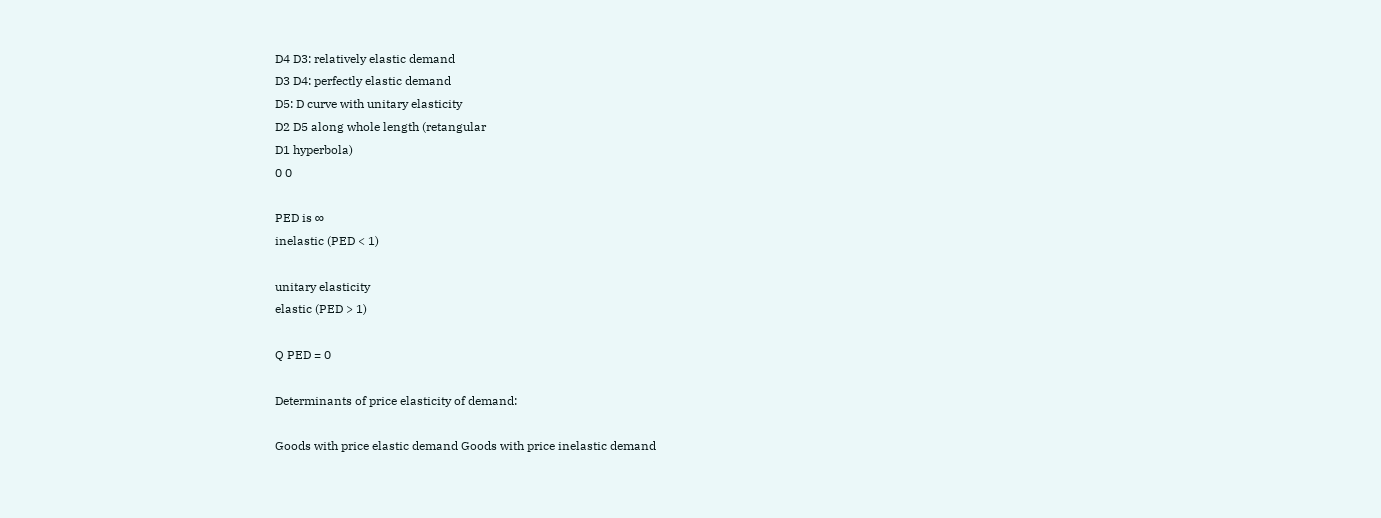D4 D3: relatively elastic demand
D3 D4: perfectly elastic demand
D5: D curve with unitary elasticity
D2 D5 along whole length (retangular
D1 hyperbola)
0 0

PED is ∞
inelastic (PED < 1)

unitary elasticity
elastic (PED > 1)

Q PED = 0

Determinants of price elasticity of demand:

Goods with price elastic demand Goods with price inelastic demand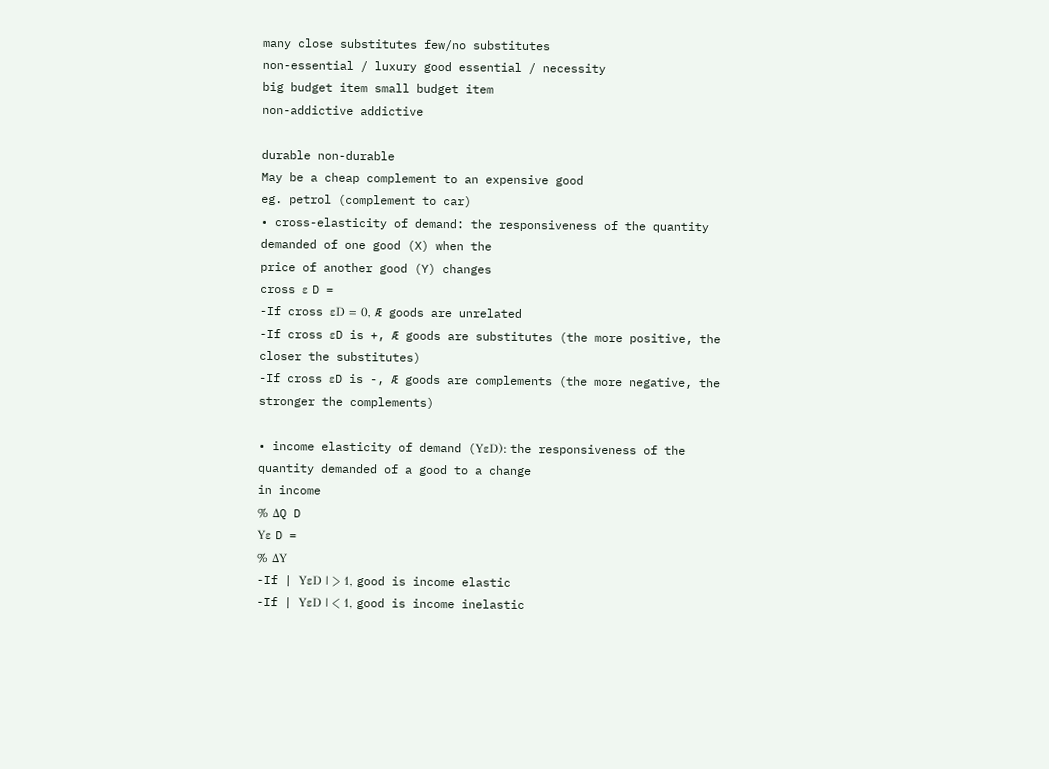many close substitutes few/no substitutes
non-essential / luxury good essential / necessity
big budget item small budget item
non-addictive addictive

durable non-durable
May be a cheap complement to an expensive good
eg. petrol (complement to car)
• cross-elasticity of demand: the responsiveness of the quantity demanded of one good (X) when the
price of another good (Y) changes
cross ε D =
-If cross εD = 0, Æ goods are unrelated
-If cross εD is +, Æ goods are substitutes (the more positive, the closer the substitutes)
-If cross εD is -, Æ goods are complements (the more negative, the stronger the complements)

• income elasticity of demand (YεD): the responsiveness of the quantity demanded of a good to a change
in income
% ΔQ D
Yε D =
% ΔY
-If | YεD | > 1, good is income elastic
-If | YεD | < 1, good is income inelastic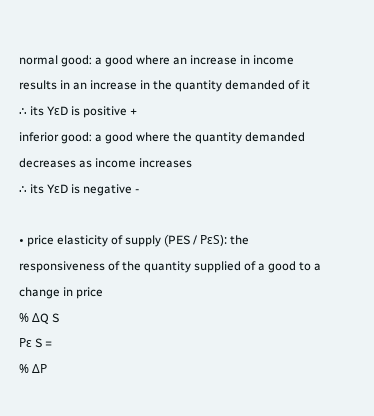normal good: a good where an increase in income results in an increase in the quantity demanded of it
∴ its YεD is positive +
inferior good: a good where the quantity demanded decreases as income increases
∴ its YεD is negative -

• price elasticity of supply (PES / PεS): the responsiveness of the quantity supplied of a good to a
change in price
% ΔQ S
Pε S =
% ΔP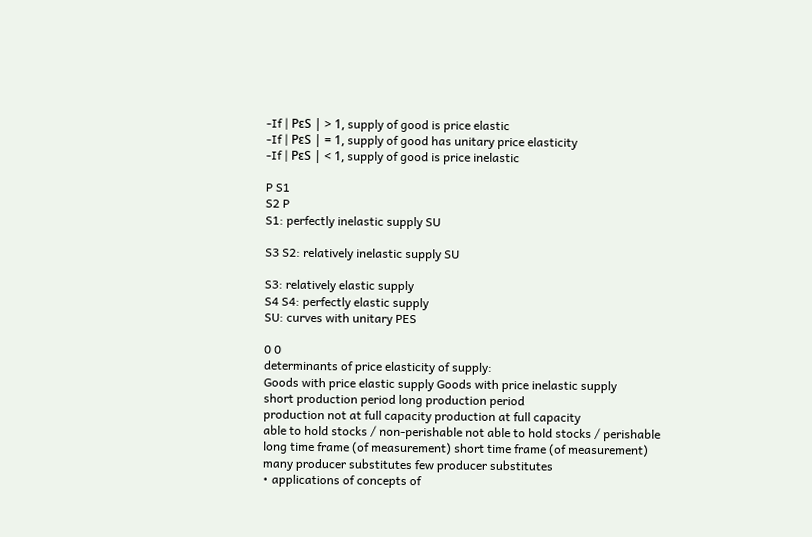-If | PεS | > 1, supply of good is price elastic
-If | PεS | = 1, supply of good has unitary price elasticity
-If | PεS | < 1, supply of good is price inelastic

P S1
S2 P
S1: perfectly inelastic supply SU

S3 S2: relatively inelastic supply SU

S3: relatively elastic supply
S4 S4: perfectly elastic supply
SU: curves with unitary PES

0 0
determinants of price elasticity of supply:
Goods with price elastic supply Goods with price inelastic supply
short production period long production period
production not at full capacity production at full capacity
able to hold stocks / non-perishable not able to hold stocks / perishable
long time frame (of measurement) short time frame (of measurement)
many producer substitutes few producer substitutes
• applications of concepts of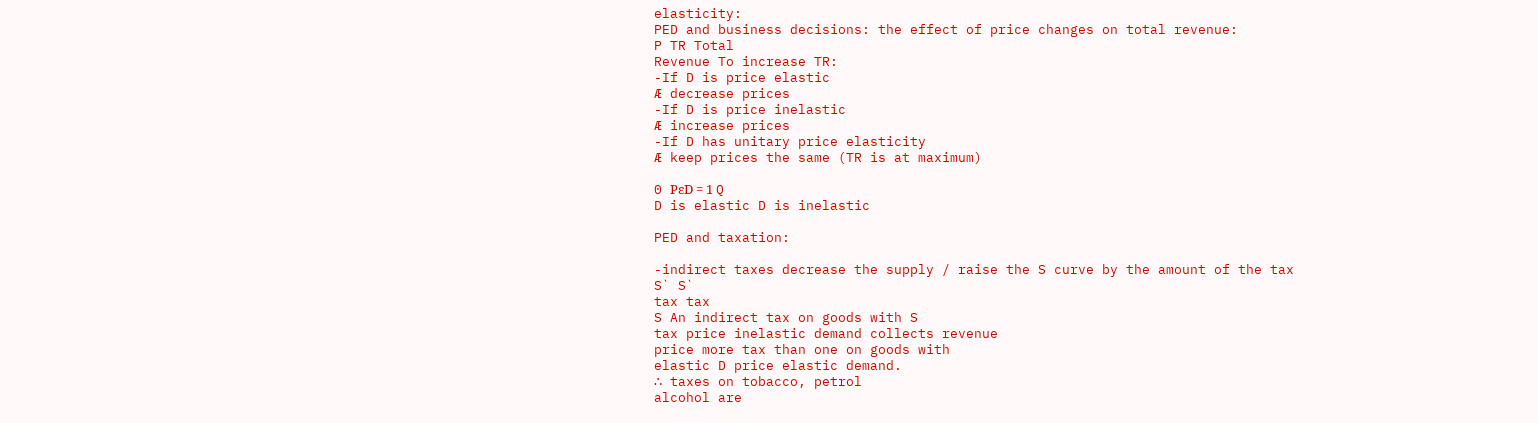elasticity:
PED and business decisions: the effect of price changes on total revenue:
P TR Total
Revenue To increase TR:
-If D is price elastic
Æ decrease prices
-If D is price inelastic
Æ increase prices
-If D has unitary price elasticity
Æ keep prices the same (TR is at maximum)

0 PεD = 1 Q
D is elastic D is inelastic

PED and taxation:

-indirect taxes decrease the supply / raise the S curve by the amount of the tax
S` S`
tax tax
S An indirect tax on goods with S
tax price inelastic demand collects revenue
price more tax than one on goods with
elastic D price elastic demand.
∴ taxes on tobacco, petrol
alcohol are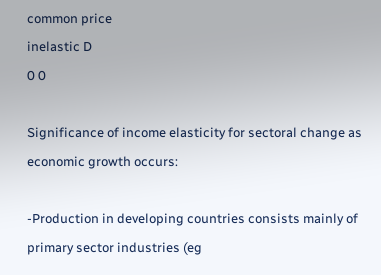common price
inelastic D
0 0

Significance of income elasticity for sectoral change as economic growth occurs:

-Production in developing countries consists mainly of primary sector industries (eg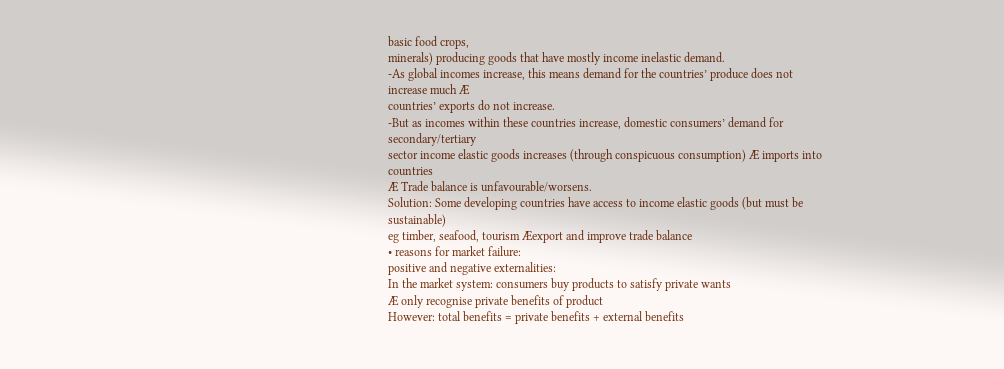basic food crops,
minerals) producing goods that have mostly income inelastic demand.
-As global incomes increase, this means demand for the countries’ produce does not increase much Æ
countries’ exports do not increase.
-But as incomes within these countries increase, domestic consumers’ demand for secondary/tertiary
sector income elastic goods increases (through conspicuous consumption) Æ imports into countries
Æ Trade balance is unfavourable/worsens.
Solution: Some developing countries have access to income elastic goods (but must be sustainable)
eg timber, seafood, tourism Æexport and improve trade balance
• reasons for market failure:
positive and negative externalities:
In the market system: consumers buy products to satisfy private wants
Æ only recognise private benefits of product
However: total benefits = private benefits + external benefits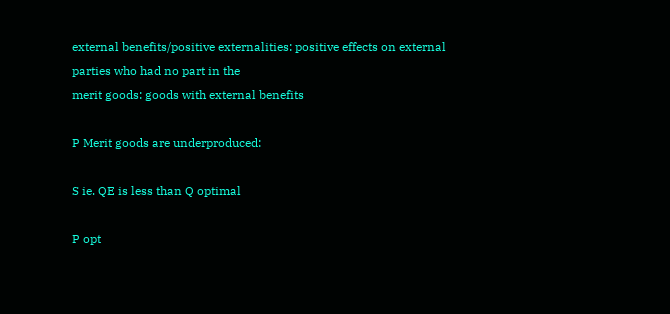external benefits/positive externalities: positive effects on external parties who had no part in the
merit goods: goods with external benefits

P Merit goods are underproduced:

S ie. QE is less than Q optimal

P opt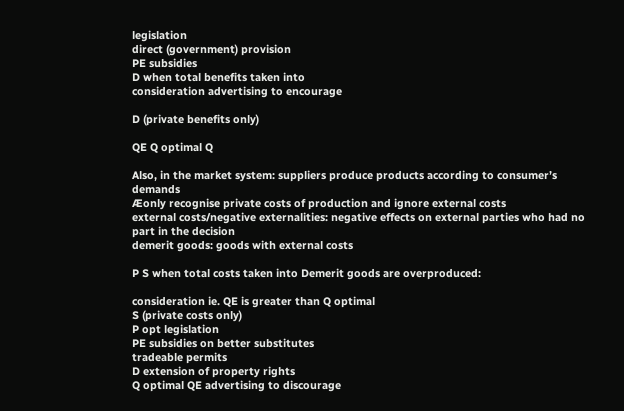legislation
direct (government) provision
PE subsidies
D when total benefits taken into
consideration advertising to encourage

D (private benefits only)

QE Q optimal Q

Also, in the market system: suppliers produce products according to consumer’s demands
Æonly recognise private costs of production and ignore external costs
external costs/negative externalities: negative effects on external parties who had no part in the decision
demerit goods: goods with external costs

P S when total costs taken into Demerit goods are overproduced:

consideration ie. QE is greater than Q optimal
S (private costs only)
P opt legislation
PE subsidies on better substitutes
tradeable permits
D extension of property rights
Q optimal QE advertising to discourage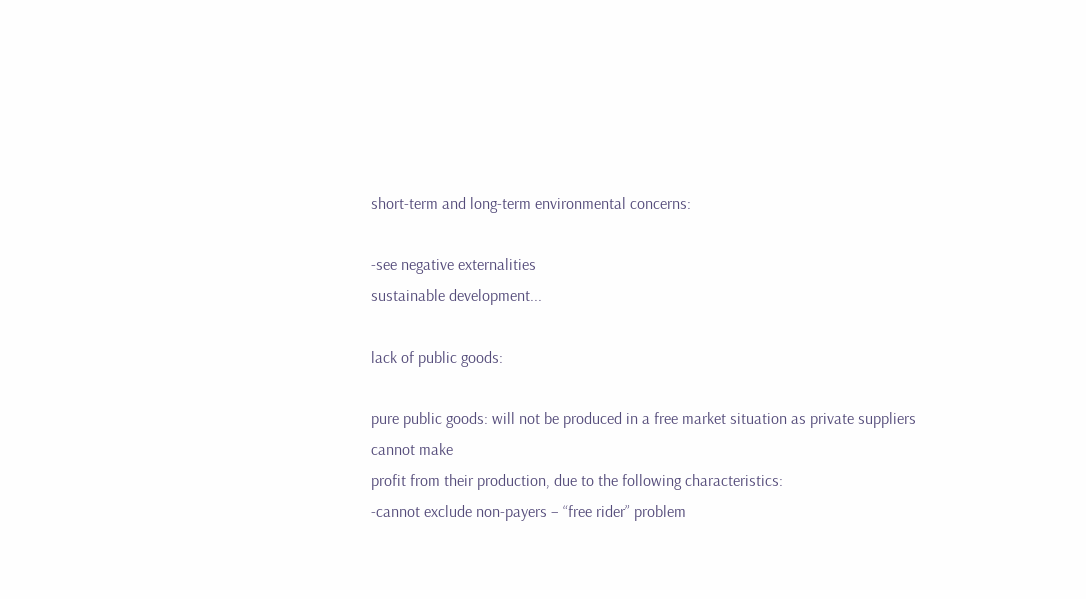short-term and long-term environmental concerns:

-see negative externalities
sustainable development...

lack of public goods:

pure public goods: will not be produced in a free market situation as private suppliers cannot make
profit from their production, due to the following characteristics:
-cannot exclude non-payers – “free rider” problem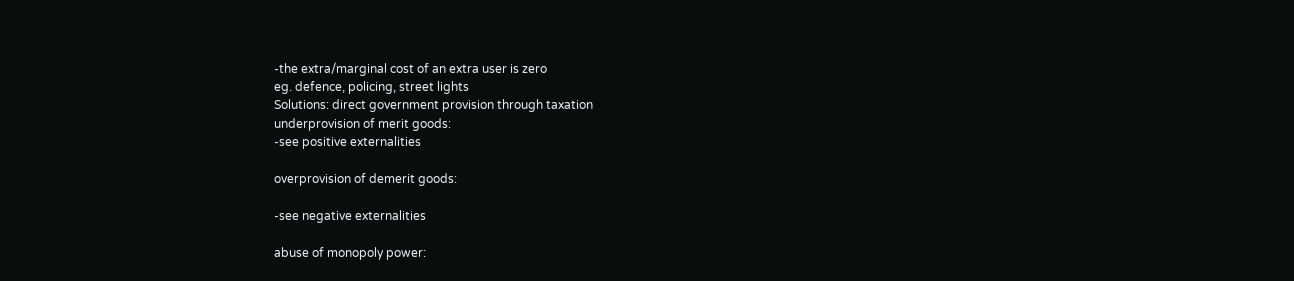-the extra/marginal cost of an extra user is zero
eg. defence, policing, street lights
Solutions: direct government provision through taxation
underprovision of merit goods:
-see positive externalities

overprovision of demerit goods:

-see negative externalities

abuse of monopoly power: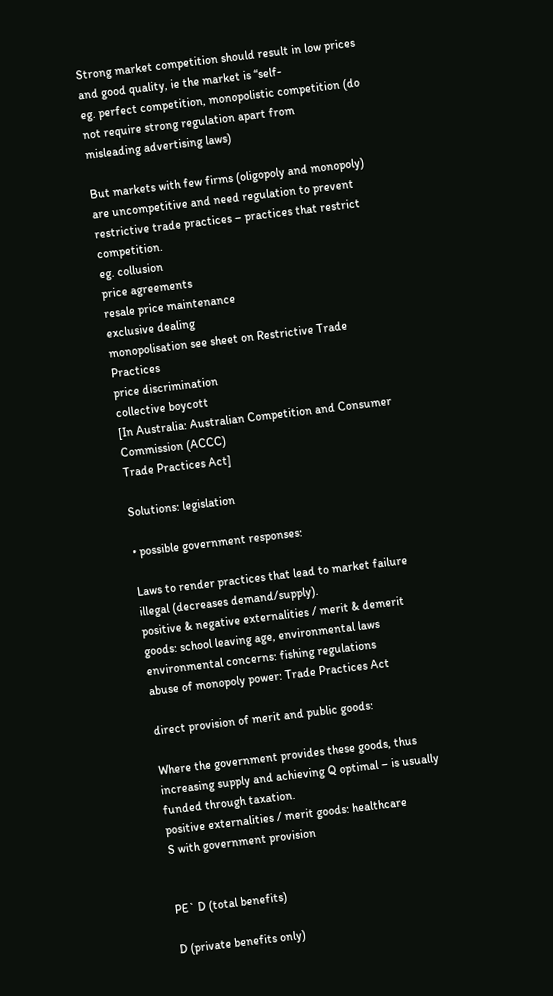Strong market competition should result in low prices and good quality, ie the market is “self-
eg. perfect competition, monopolistic competition (do not require strong regulation apart from
misleading advertising laws)

But markets with few firms (oligopoly and monopoly) are uncompetitive and need regulation to prevent
restrictive trade practices – practices that restrict competition.
eg. collusion
price agreements
resale price maintenance
exclusive dealing
monopolisation see sheet on Restrictive Trade Practices
price discrimination
collective boycott
[In Australia: Australian Competition and Consumer Commission (ACCC)
Trade Practices Act]

Solutions: legislation

• possible government responses:

Laws to render practices that lead to market failure illegal (decreases demand/supply).
positive & negative externalities / merit & demerit goods: school leaving age, environmental laws
environmental concerns: fishing regulations
abuse of monopoly power: Trade Practices Act

direct provision of merit and public goods:

Where the government provides these goods, thus increasing supply and achieving Q optimal – is usually
funded through taxation.
positive externalities / merit goods: healthcare
S with government provision


PE` D (total benefits)

D (private benefits only)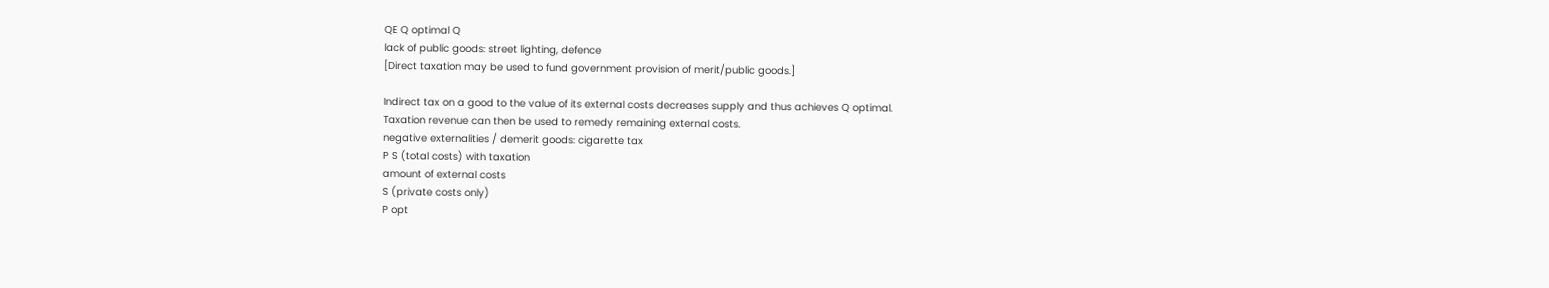QE Q optimal Q
lack of public goods: street lighting, defence
[Direct taxation may be used to fund government provision of merit/public goods.]

Indirect tax on a good to the value of its external costs decreases supply and thus achieves Q optimal.
Taxation revenue can then be used to remedy remaining external costs.
negative externalities / demerit goods: cigarette tax
P S (total costs) with taxation
amount of external costs
S (private costs only)
P opt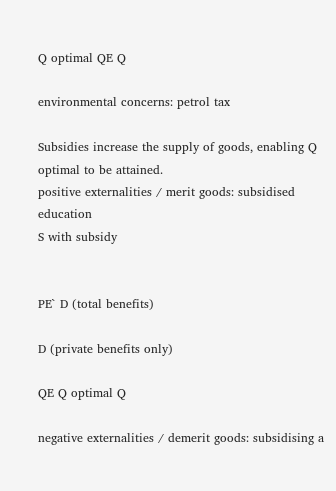Q optimal QE Q

environmental concerns: petrol tax

Subsidies increase the supply of goods, enabling Q optimal to be attained.
positive externalities / merit goods: subsidised education
S with subsidy


PE` D (total benefits)

D (private benefits only)

QE Q optimal Q

negative externalities / demerit goods: subsidising a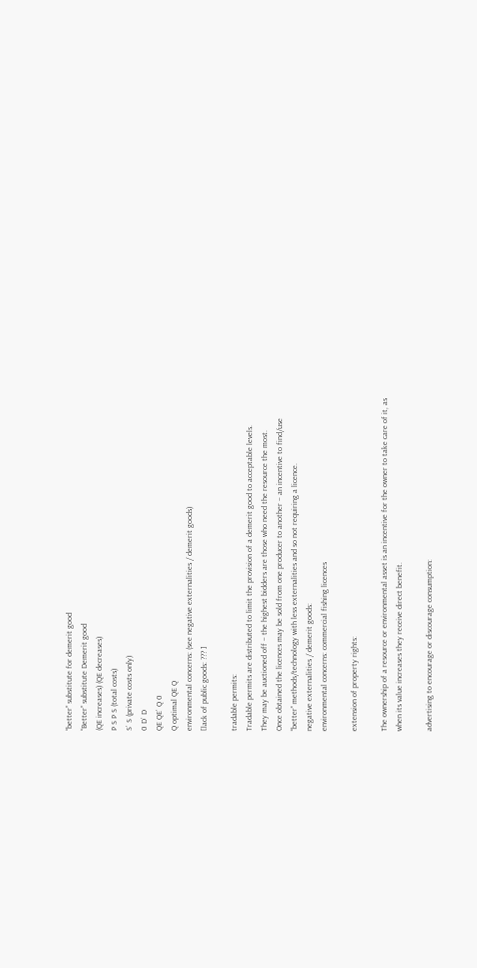“better” substitute for demerit good
“Better” substitute Demerit good
(QE increases) (QE decreases)
P S P S (total costs)
S` S (private costs only)
0 D` D
QE QE` Q 0
Q optimal QE Q
environmental concerns: (see negative externalities / demerit goods)
[lack of public goods: ??? ]

tradable permits:
Tradable permits are distributed to limit the provision of a demerit good to acceptable levels.
They may be auctioned off – the highest bidders are those who need the resource the most.
Once obtained the licences may be sold from one producer to another – an incentive to find/use
“better” methods/technology with less externalities and so not requiring a licence.
negative externalities / demerit goods:
environmental concerns: commercial fishing licences

extension of property rights:

The ownership of a resource or environmental asset is an incentive for the owner to take care of it, as
when its value increases they receive direct benefit.

advertising to encourage or discourage consumption: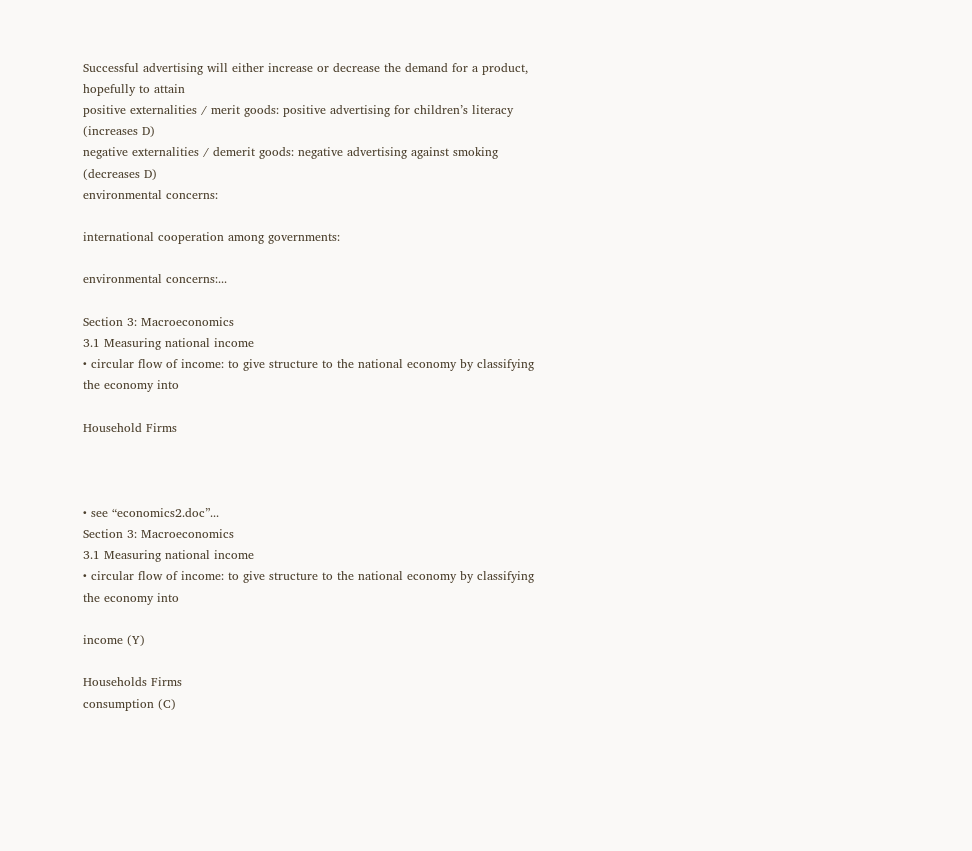Successful advertising will either increase or decrease the demand for a product, hopefully to attain
positive externalities / merit goods: positive advertising for children’s literacy (increases D)
negative externalities / demerit goods: negative advertising against smoking (decreases D)
environmental concerns:

international cooperation among governments:

environmental concerns:...

Section 3: Macroeconomics
3.1 Measuring national income
• circular flow of income: to give structure to the national economy by classifying the economy into

Household Firms



• see “economics2.doc”...
Section 3: Macroeconomics
3.1 Measuring national income
• circular flow of income: to give structure to the national economy by classifying the economy into

income (Y)

Households Firms
consumption (C)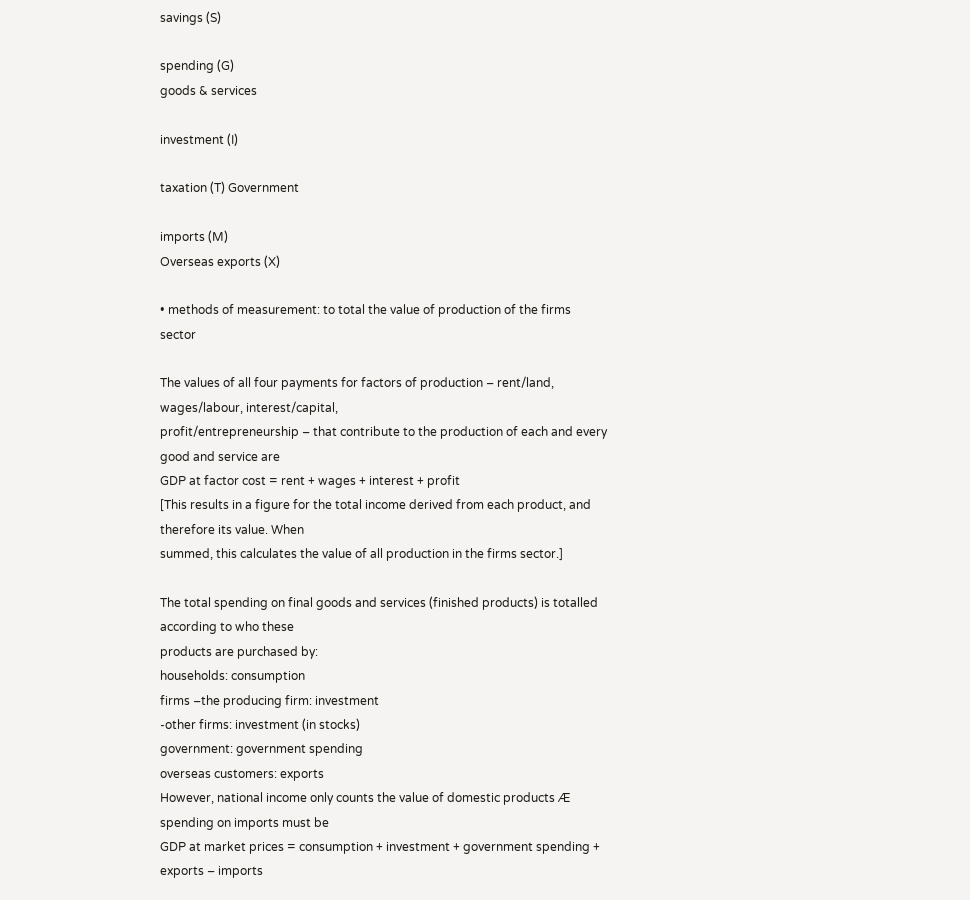savings (S)

spending (G)
goods & services

investment (I)

taxation (T) Government

imports (M)
Overseas exports (X)

• methods of measurement: to total the value of production of the firms sector

The values of all four payments for factors of production – rent/land, wages/labour, interest/capital,
profit/entrepreneurship – that contribute to the production of each and every good and service are
GDP at factor cost = rent + wages + interest + profit
[This results in a figure for the total income derived from each product, and therefore its value. When
summed, this calculates the value of all production in the firms sector.]

The total spending on final goods and services (finished products) is totalled according to who these
products are purchased by:
households: consumption
firms –the producing firm: investment
-other firms: investment (in stocks)
government: government spending
overseas customers: exports
However, national income only counts the value of domestic products Æ spending on imports must be
GDP at market prices = consumption + investment + government spending + exports – imports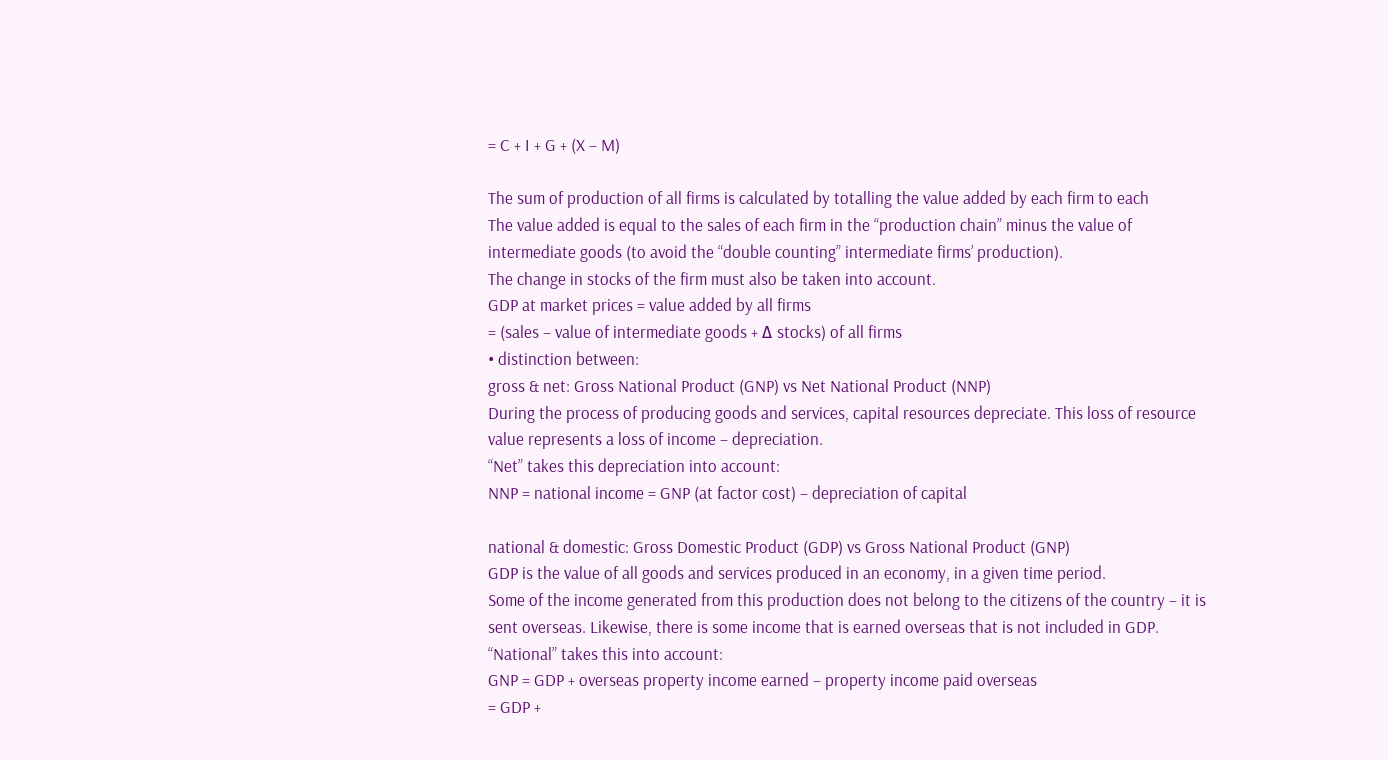= C + I + G + (X – M)

The sum of production of all firms is calculated by totalling the value added by each firm to each
The value added is equal to the sales of each firm in the “production chain” minus the value of
intermediate goods (to avoid the “double counting” intermediate firms’ production).
The change in stocks of the firm must also be taken into account.
GDP at market prices = value added by all firms
= (sales – value of intermediate goods + Δ stocks) of all firms
• distinction between:
gross & net: Gross National Product (GNP) vs Net National Product (NNP)
During the process of producing goods and services, capital resources depreciate. This loss of resource
value represents a loss of income – depreciation.
“Net” takes this depreciation into account:
NNP = national income = GNP (at factor cost) – depreciation of capital

national & domestic: Gross Domestic Product (GDP) vs Gross National Product (GNP)
GDP is the value of all goods and services produced in an economy, in a given time period.
Some of the income generated from this production does not belong to the citizens of the country – it is
sent overseas. Likewise, there is some income that is earned overseas that is not included in GDP.
“National” takes this into account:
GNP = GDP + overseas property income earned – property income paid overseas
= GDP +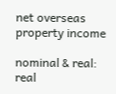net overseas property income

nominal & real: real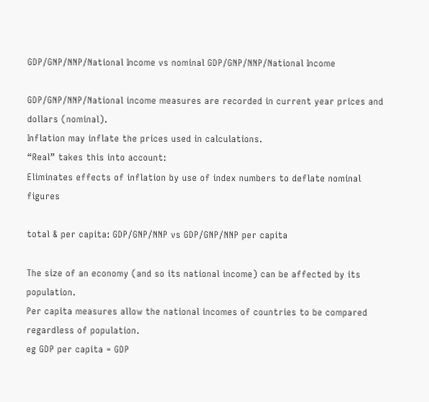GDP/GNP/NNP/National Income vs nominal GDP/GNP/NNP/National Income

GDP/GNP/NNP/National income measures are recorded in current year prices and dollars (nominal).
Inflation may inflate the prices used in calculations.
“Real” takes this into account:
Eliminates effects of inflation by use of index numbers to deflate nominal figures

total & per capita: GDP/GNP/NNP vs GDP/GNP/NNP per capita

The size of an economy (and so its national income) can be affected by its population.
Per capita measures allow the national incomes of countries to be compared regardless of population.
eg GDP per capita = GDP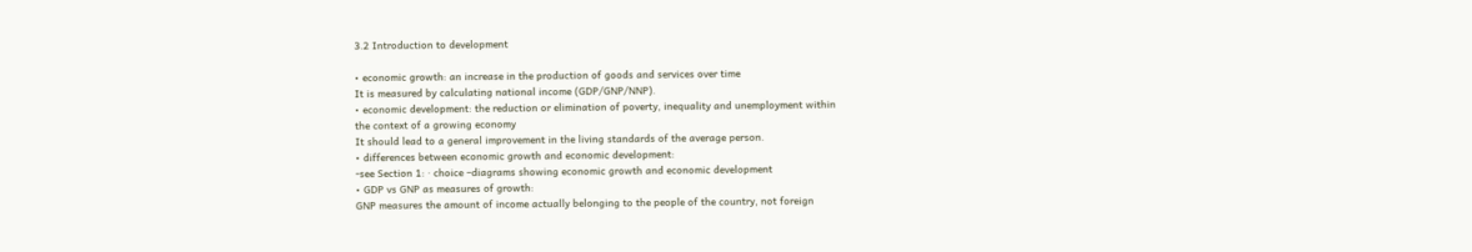3.2 Introduction to development

• economic growth: an increase in the production of goods and services over time
It is measured by calculating national income (GDP/GNP/NNP).
• economic development: the reduction or elimination of poverty, inequality and unemployment within
the context of a growing economy
It should lead to a general improvement in the living standards of the average person.
• differences between economic growth and economic development:
-see Section 1: · choice –diagrams showing economic growth and economic development
• GDP vs GNP as measures of growth:
GNP measures the amount of income actually belonging to the people of the country, not foreign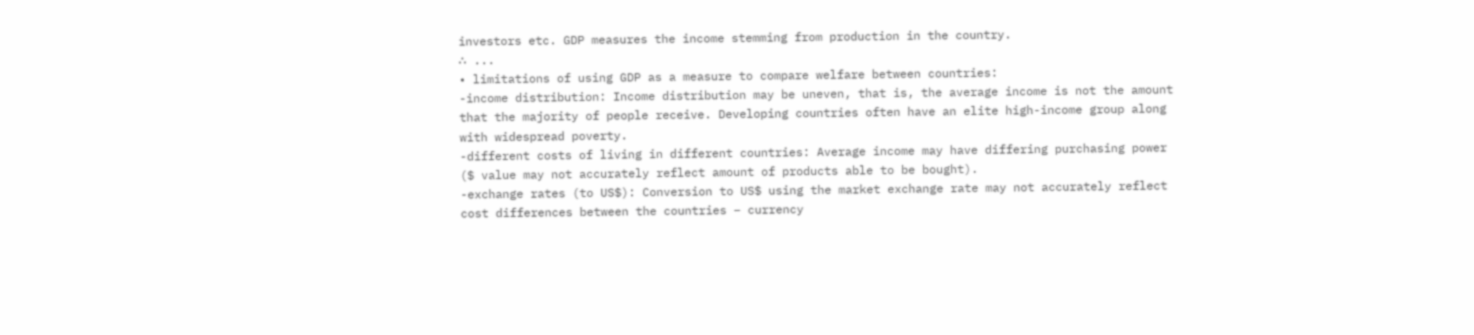investors etc. GDP measures the income stemming from production in the country.
∴ ...
• limitations of using GDP as a measure to compare welfare between countries:
-income distribution: Income distribution may be uneven, that is, the average income is not the amount
that the majority of people receive. Developing countries often have an elite high-income group along
with widespread poverty.
-different costs of living in different countries: Average income may have differing purchasing power
($ value may not accurately reflect amount of products able to be bought).
-exchange rates (to US$): Conversion to US$ using the market exchange rate may not accurately reflect
cost differences between the countries – currency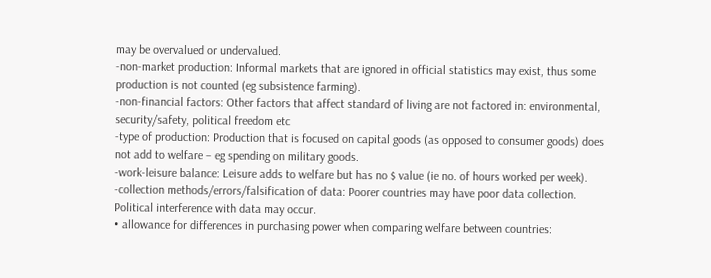may be overvalued or undervalued.
-non-market production: Informal markets that are ignored in official statistics may exist, thus some
production is not counted (eg subsistence farming).
-non-financial factors: Other factors that affect standard of living are not factored in: environmental,
security/safety, political freedom etc
-type of production: Production that is focused on capital goods (as opposed to consumer goods) does
not add to welfare – eg spending on military goods.
-work-leisure balance: Leisure adds to welfare but has no $ value (ie no. of hours worked per week).
-collection methods/errors/falsification of data: Poorer countries may have poor data collection.
Political interference with data may occur.
• allowance for differences in purchasing power when comparing welfare between countries: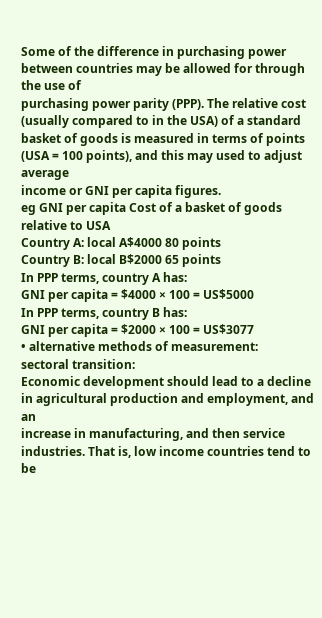Some of the difference in purchasing power between countries may be allowed for through the use of
purchasing power parity (PPP). The relative cost (usually compared to in the USA) of a standard
basket of goods is measured in terms of points (USA = 100 points), and this may used to adjust average
income or GNI per capita figures.
eg GNI per capita Cost of a basket of goods relative to USA
Country A: local A$4000 80 points
Country B: local B$2000 65 points
In PPP terms, country A has:
GNI per capita = $4000 × 100 = US$5000
In PPP terms, country B has:
GNI per capita = $2000 × 100 = US$3077
• alternative methods of measurement:
sectoral transition:
Economic development should lead to a decline in agricultural production and employment, and an
increase in manufacturing, and then service industries. That is, low income countries tend to be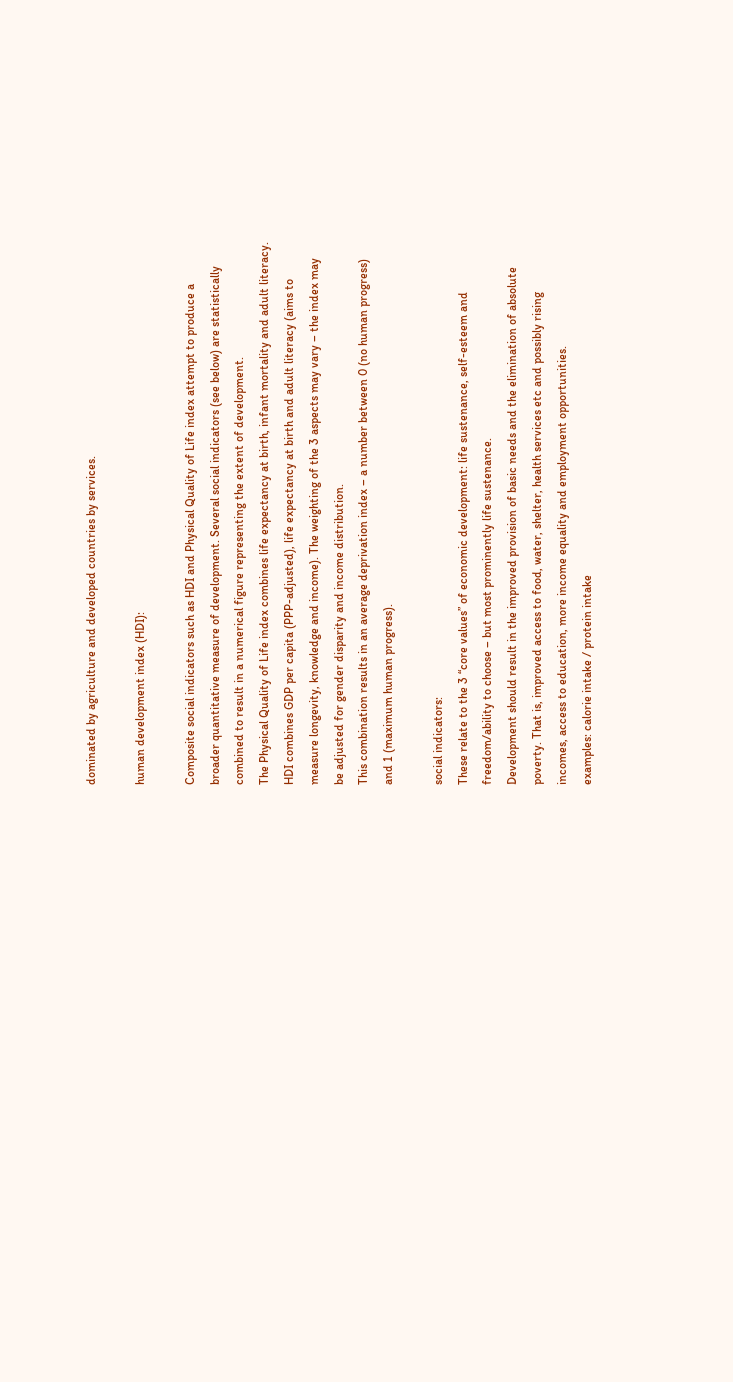dominated by agriculture and developed countries by services.

human development index (HDI):

Composite social indicators such as HDI and Physical Quality of Life index attempt to produce a
broader quantitative measure of development. Several social indicators (see below) are statistically
combined to result in a numerical figure representing the extent of development.
The Physical Quality of Life index combines life expectancy at birth, infant mortality and adult literacy.
HDI combines GDP per capita (PPP-adjusted), life expectancy at birth and adult literacy (aims to
measure longevity, knowledge and income). The weighting of the 3 aspects may vary – the index may
be adjusted for gender disparity and income distribution.
This combination results in an average deprivation index – a number between 0 (no human progress)
and 1 (maximum human progress).

social indicators:
These relate to the 3 “core values” of economic development: life sustenance, self-esteem and
freedom/ability to choose – but most prominently life sustenance.
Development should result in the improved provision of basic needs and the elimination of absolute
poverty. That is, improved access to food, water, shelter, health services etc and possibly rising
incomes, access to education, more income equality and employment opportunities.
examples: calorie intake / protein intake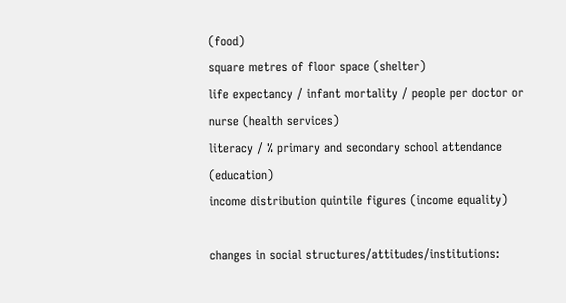(food)
square metres of floor space (shelter)
life expectancy / infant mortality / people per doctor or nurse (health services)
literacy / % primary and secondary school attendance (education)
income distribution quintile figures (income equality)

changes in social structures/attitudes/institutions: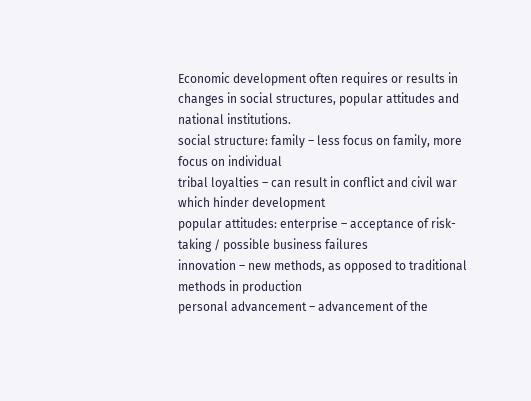Economic development often requires or results in changes in social structures, popular attitudes and
national institutions.
social structure: family – less focus on family, more focus on individual
tribal loyalties – can result in conflict and civil war which hinder development
popular attitudes: enterprise – acceptance of risk-taking / possible business failures
innovation – new methods, as opposed to traditional methods in production
personal advancement – advancement of the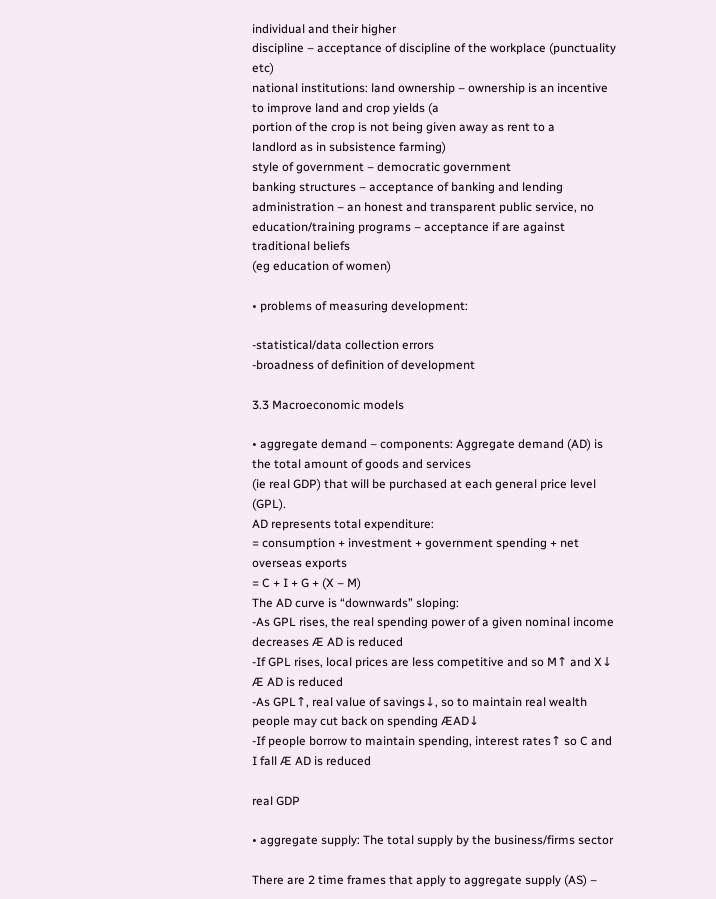individual and their higher
discipline – acceptance of discipline of the workplace (punctuality etc)
national institutions: land ownership – ownership is an incentive to improve land and crop yields (a
portion of the crop is not being given away as rent to a
landlord as in subsistence farming)
style of government – democratic government
banking structures – acceptance of banking and lending
administration – an honest and transparent public service, no
education/training programs – acceptance if are against traditional beliefs
(eg education of women)

• problems of measuring development:

-statistical/data collection errors
-broadness of definition of development

3.3 Macroeconomic models

• aggregate demand – components: Aggregate demand (AD) is the total amount of goods and services
(ie real GDP) that will be purchased at each general price level (GPL).
AD represents total expenditure:
= consumption + investment + government spending + net overseas exports
= C + I + G + (X – M)
The AD curve is “downwards” sloping:
-As GPL rises, the real spending power of a given nominal income decreases Æ AD is reduced
-If GPL rises, local prices are less competitive and so M↑ and X↓ Æ AD is reduced
-As GPL↑, real value of savings↓, so to maintain real wealth people may cut back on spending ÆAD↓
-If people borrow to maintain spending, interest rates↑ so C and I fall Æ AD is reduced

real GDP

• aggregate supply: The total supply by the business/firms sector

There are 2 time frames that apply to aggregate supply (AS) –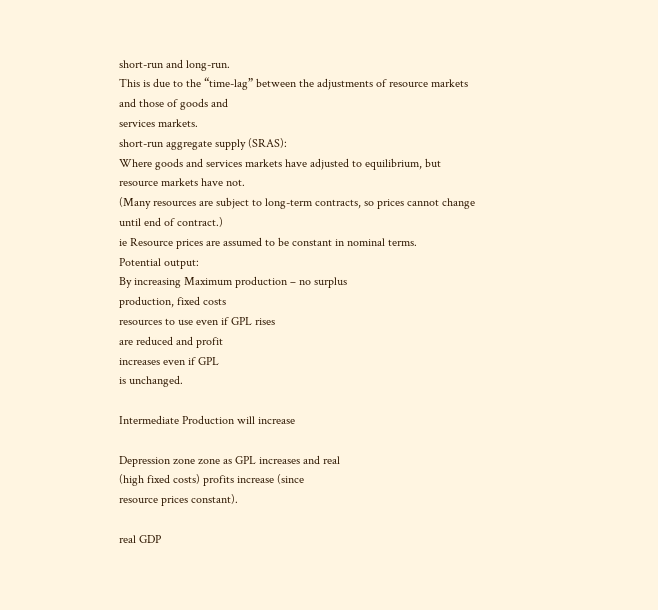short-run and long-run.
This is due to the “time-lag” between the adjustments of resource markets and those of goods and
services markets.
short-run aggregate supply (SRAS):
Where goods and services markets have adjusted to equilibrium, but resource markets have not.
(Many resources are subject to long-term contracts, so prices cannot change until end of contract.)
ie Resource prices are assumed to be constant in nominal terms.
Potential output:
By increasing Maximum production – no surplus
production, fixed costs
resources to use even if GPL rises
are reduced and profit
increases even if GPL
is unchanged.

Intermediate Production will increase

Depression zone zone as GPL increases and real
(high fixed costs) profits increase (since
resource prices constant).

real GDP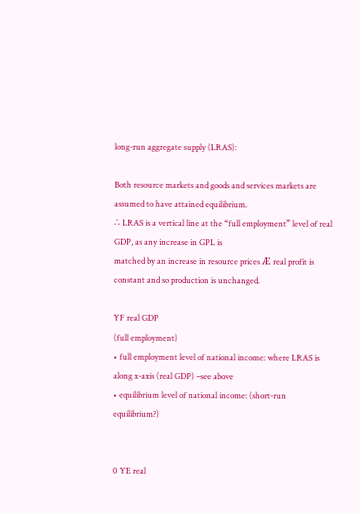long-run aggregate supply (LRAS):

Both resource markets and goods and services markets are assumed to have attained equilibrium.
∴ LRAS is a vertical line at the “full employment” level of real GDP, as any increase in GPL is
matched by an increase in resource prices Æ real profit is constant and so production is unchanged.

YF real GDP
(full employment)
• full employment level of national income: where LRAS is along x-axis (real GDP) –see above
• equilibrium level of national income: (short-run equilibrium?)


0 YE real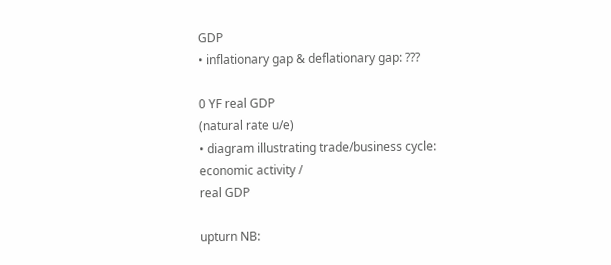GDP
• inflationary gap & deflationary gap: ???

0 YF real GDP
(natural rate u/e)
• diagram illustrating trade/business cycle:
economic activity /
real GDP

upturn NB: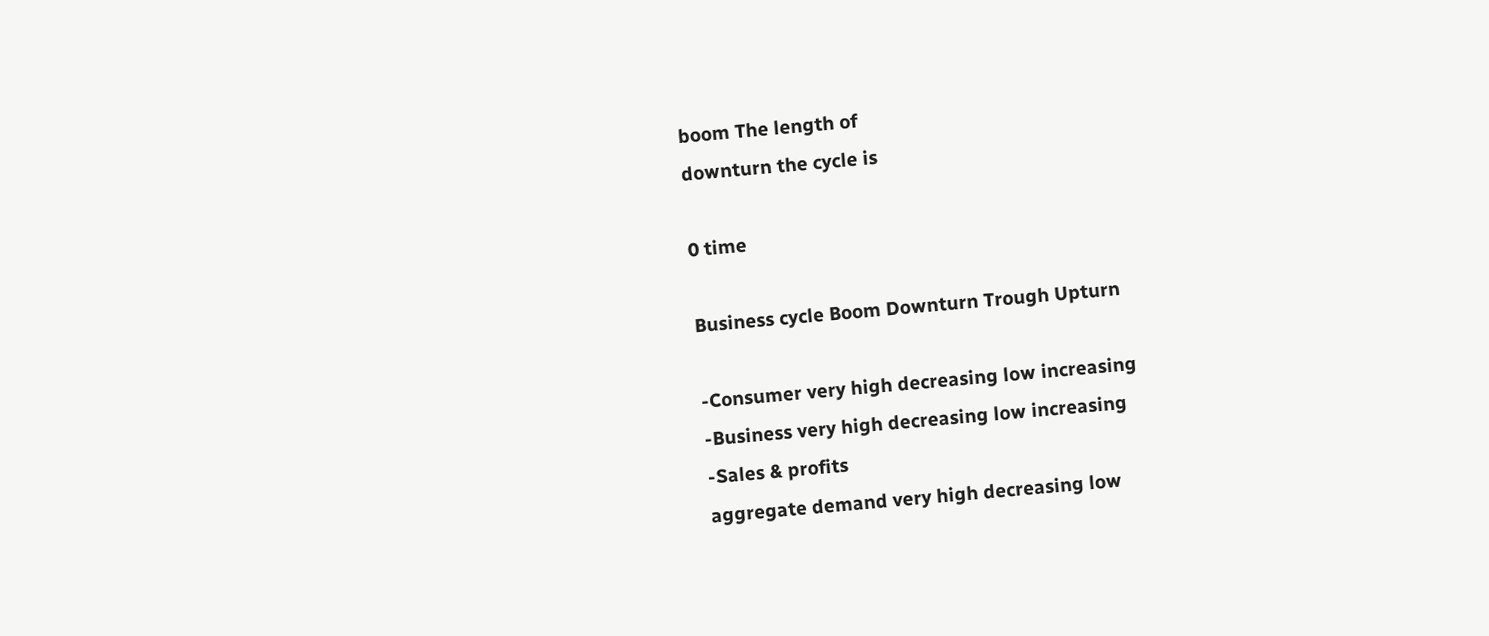boom The length of
downturn the cycle is

0 time

Business cycle Boom Downturn Trough Upturn

-Consumer very high decreasing low increasing
-Business very high decreasing low increasing
-Sales & profits
aggregate demand very high decreasing low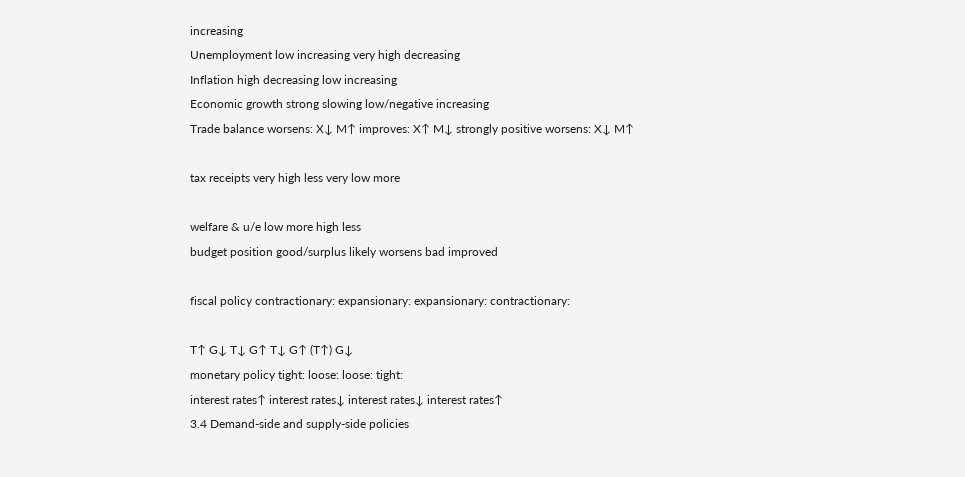increasing
Unemployment low increasing very high decreasing
Inflation high decreasing low increasing
Economic growth strong slowing low/negative increasing
Trade balance worsens: X↓ M↑ improves: X↑ M↓ strongly positive worsens: X↓ M↑

tax receipts very high less very low more

welfare & u/e low more high less
budget position good/surplus likely worsens bad improved

fiscal policy contractionary: expansionary: expansionary: contractionary:

T↑ G↓ T↓ G↑ T↓ G↑ (T↑) G↓
monetary policy tight: loose: loose: tight:
interest rates↑ interest rates↓ interest rates↓ interest rates↑
3.4 Demand-side and supply-side policies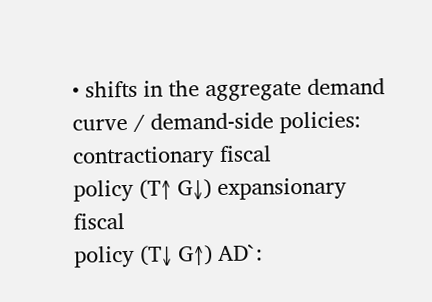• shifts in the aggregate demand curve / demand-side policies:
contractionary fiscal
policy (T↑ G↓) expansionary fiscal
policy (T↓ G↑) AD`: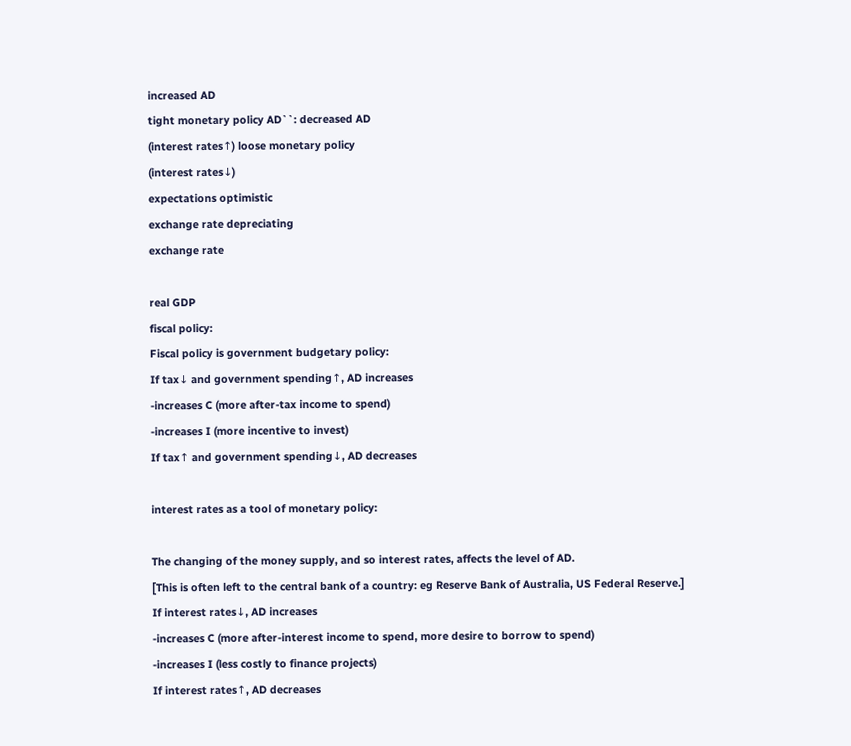increased AD
tight monetary policy AD``: decreased AD
(interest rates↑) loose monetary policy
(interest rates↓)
expectations optimistic
exchange rate depreciating
exchange rate

real GDP
fiscal policy:
Fiscal policy is government budgetary policy:
If tax↓ and government spending↑, AD increases
-increases C (more after-tax income to spend)
-increases I (more incentive to invest)
If tax↑ and government spending↓, AD decreases

interest rates as a tool of monetary policy:

The changing of the money supply, and so interest rates, affects the level of AD.
[This is often left to the central bank of a country: eg Reserve Bank of Australia, US Federal Reserve.]
If interest rates↓, AD increases
-increases C (more after-interest income to spend, more desire to borrow to spend)
-increases I (less costly to finance projects)
If interest rates↑, AD decreases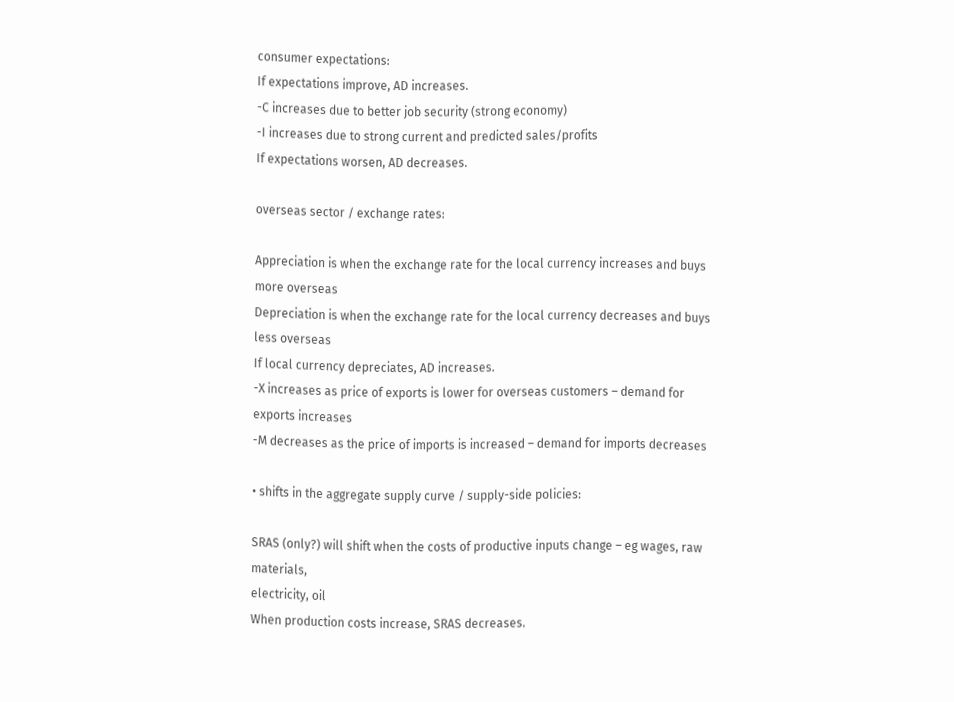consumer expectations:
If expectations improve, AD increases.
-C increases due to better job security (strong economy)
-I increases due to strong current and predicted sales/profits
If expectations worsen, AD decreases.

overseas sector / exchange rates:

Appreciation is when the exchange rate for the local currency increases and buys more overseas
Depreciation is when the exchange rate for the local currency decreases and buys less overseas
If local currency depreciates, AD increases.
-X increases as price of exports is lower for overseas customers – demand for exports increases
-M decreases as the price of imports is increased – demand for imports decreases

• shifts in the aggregate supply curve / supply-side policies:

SRAS (only?) will shift when the costs of productive inputs change – eg wages, raw materials,
electricity, oil
When production costs increase, SRAS decreases.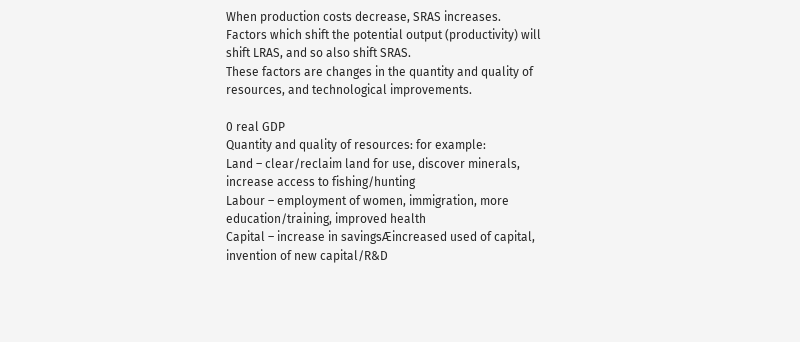When production costs decrease, SRAS increases.
Factors which shift the potential output (productivity) will shift LRAS, and so also shift SRAS.
These factors are changes in the quantity and quality of resources, and technological improvements.

0 real GDP
Quantity and quality of resources: for example:
Land – clear/reclaim land for use, discover minerals, increase access to fishing/hunting
Labour – employment of women, immigration, more education/training, improved health
Capital – increase in savingsÆincreased used of capital, invention of new capital/R&D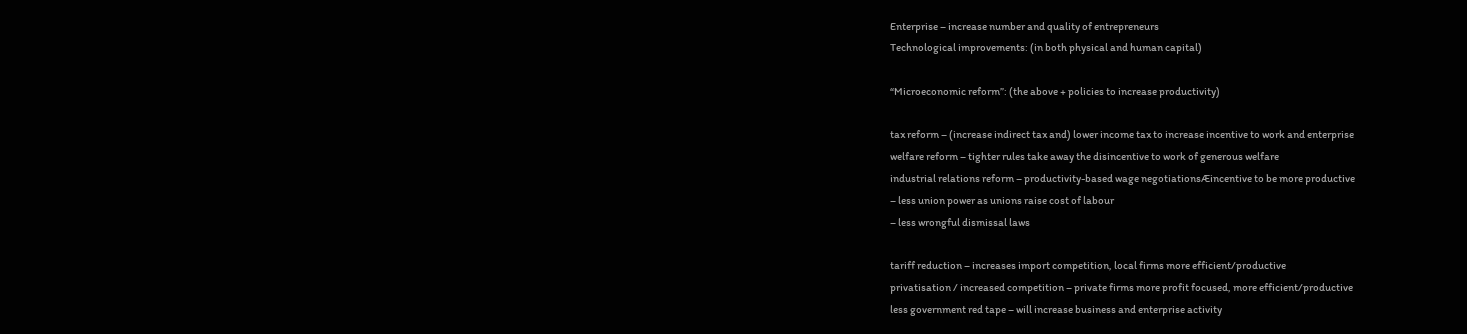Enterprise – increase number and quality of entrepreneurs
Technological improvements: (in both physical and human capital)

“Microeconomic reform”: (the above + policies to increase productivity)

tax reform – (increase indirect tax and) lower income tax to increase incentive to work and enterprise
welfare reform – tighter rules take away the disincentive to work of generous welfare
industrial relations reform – productivity-based wage negotiationsÆincentive to be more productive
– less union power as unions raise cost of labour
– less wrongful dismissal laws

tariff reduction – increases import competition, local firms more efficient/productive
privatisation / increased competition – private firms more profit focused, more efficient/productive
less government red tape – will increase business and enterprise activity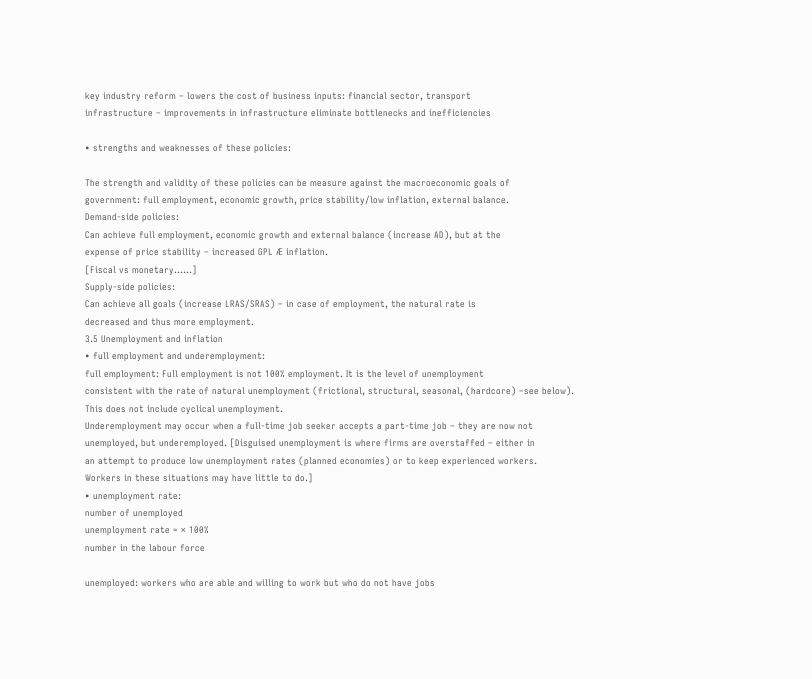key industry reform – lowers the cost of business inputs: financial sector, transport
infrastructure – improvements in infrastructure eliminate bottlenecks and inefficiencies

• strengths and weaknesses of these policies:

The strength and validity of these policies can be measure against the macroeconomic goals of
government: full employment, economic growth, price stability/low inflation, external balance.
Demand-side policies:
Can achieve full employment, economic growth and external balance (increase AD), but at the
expense of price stability – increased GPL Æ inflation.
[Fiscal vs monetary......]
Supply-side policies:
Can achieve all goals (increase LRAS/SRAS) – in case of employment, the natural rate is
decreased and thus more employment.
3.5 Unemployment and inflation
• full employment and underemployment:
full employment: Full employment is not 100% employment. It is the level of unemployment
consistent with the rate of natural unemployment (frictional, structural, seasonal, (hardcore) –see below).
This does not include cyclical unemployment.
Underemployment may occur when a full-time job seeker accepts a part-time job – they are now not
unemployed, but underemployed. [Disguised unemployment is where firms are overstaffed – either in
an attempt to produce low unemployment rates (planned economies) or to keep experienced workers.
Workers in these situations may have little to do.]
• unemployment rate:
number of unemployed
unemployment rate = × 100%
number in the labour force

unemployed: workers who are able and willing to work but who do not have jobs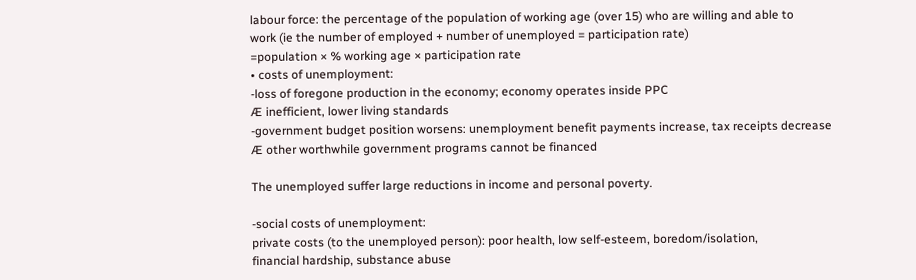labour force: the percentage of the population of working age (over 15) who are willing and able to
work (ie the number of employed + number of unemployed = participation rate)
=population × % working age × participation rate
• costs of unemployment:
-loss of foregone production in the economy; economy operates inside PPC
Æ inefficient, lower living standards
-government budget position worsens: unemployment benefit payments increase, tax receipts decrease
Æ other worthwhile government programs cannot be financed

The unemployed suffer large reductions in income and personal poverty.

-social costs of unemployment:
private costs (to the unemployed person): poor health, low self-esteem, boredom/isolation,
financial hardship, substance abuse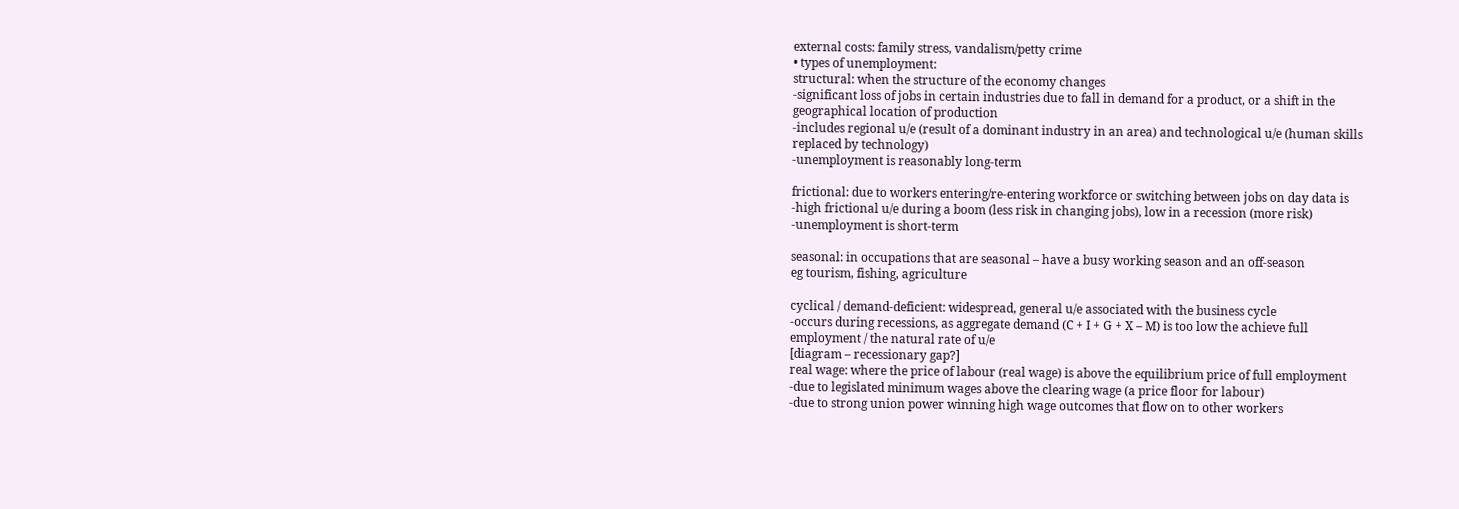external costs: family stress, vandalism/petty crime
• types of unemployment:
structural: when the structure of the economy changes
-significant loss of jobs in certain industries due to fall in demand for a product, or a shift in the
geographical location of production
-includes regional u/e (result of a dominant industry in an area) and technological u/e (human skills
replaced by technology)
-unemployment is reasonably long-term

frictional: due to workers entering/re-entering workforce or switching between jobs on day data is
-high frictional u/e during a boom (less risk in changing jobs), low in a recession (more risk)
-unemployment is short-term

seasonal: in occupations that are seasonal – have a busy working season and an off-season
eg tourism, fishing, agriculture

cyclical / demand-deficient: widespread, general u/e associated with the business cycle
-occurs during recessions, as aggregate demand (C + I + G + X – M) is too low the achieve full
employment / the natural rate of u/e
[diagram – recessionary gap?]
real wage: where the price of labour (real wage) is above the equilibrium price of full employment
-due to legislated minimum wages above the clearing wage (a price floor for labour)
-due to strong union power winning high wage outcomes that flow on to other workers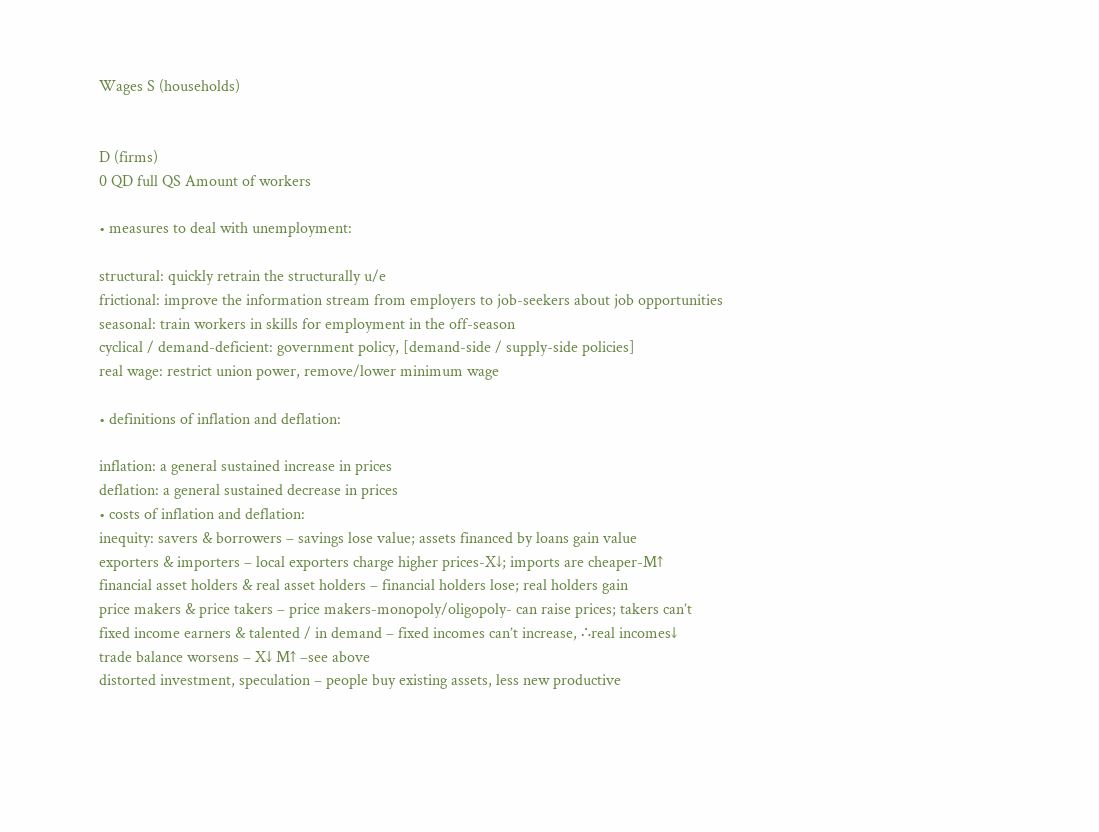Wages S (households)


D (firms)
0 QD full QS Amount of workers

• measures to deal with unemployment:

structural: quickly retrain the structurally u/e
frictional: improve the information stream from employers to job-seekers about job opportunities
seasonal: train workers in skills for employment in the off-season
cyclical / demand-deficient: government policy, [demand-side / supply-side policies]
real wage: restrict union power, remove/lower minimum wage

• definitions of inflation and deflation:

inflation: a general sustained increase in prices
deflation: a general sustained decrease in prices
• costs of inflation and deflation:
inequity: savers & borrowers – savings lose value; assets financed by loans gain value
exporters & importers – local exporters charge higher prices-X↓; imports are cheaper-M↑
financial asset holders & real asset holders – financial holders lose; real holders gain
price makers & price takers – price makers-monopoly/oligopoly- can raise prices; takers can’t
fixed income earners & talented / in demand – fixed incomes can’t increase, ∴real incomes↓
trade balance worsens – X↓ M↑ –see above
distorted investment, speculation – people buy existing assets, less new productive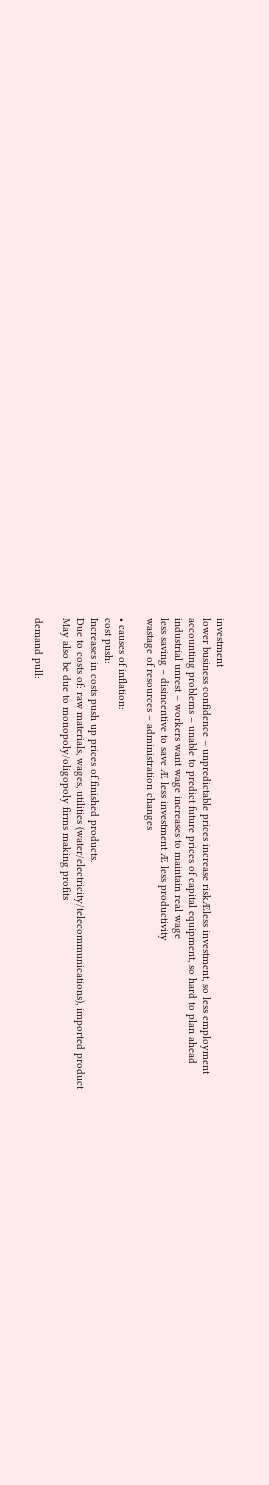investment
lower business confidence – unpredictable prices increase riskÆless investment, so less employment
accounting problems – unable to predict future prices of capital equipment, so hard to plan ahead
industrial unrest – workers want wage increases to maintain real wage
less saving – disincentive to save Æ less investment Æ less productivity
wastage of resources – administration changes

• causes of inflation:
cost push:
Increases in costs push up prices of finished products.
Due to costs of: raw materials, wages, utilities (water/electricity/telecommunications), imported product
May also be due to monopoly/oligopoly firms making profits

demand pull: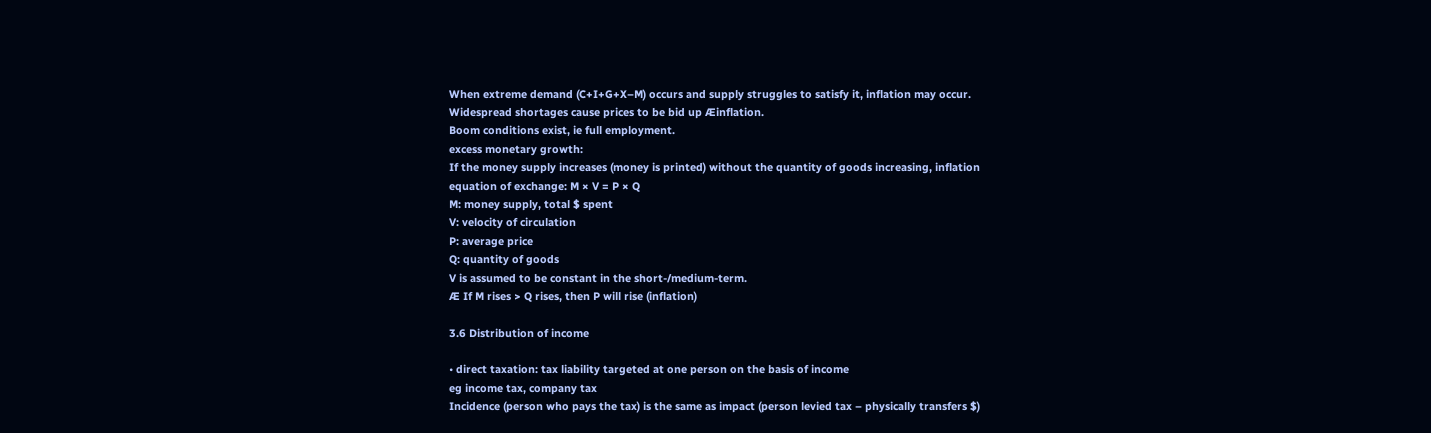When extreme demand (C+I+G+X–M) occurs and supply struggles to satisfy it, inflation may occur.
Widespread shortages cause prices to be bid up Æinflation.
Boom conditions exist, ie full employment.
excess monetary growth:
If the money supply increases (money is printed) without the quantity of goods increasing, inflation
equation of exchange: M × V = P × Q
M: money supply, total $ spent
V: velocity of circulation
P: average price
Q: quantity of goods
V is assumed to be constant in the short-/medium-term.
Æ If M rises > Q rises, then P will rise (inflation)

3.6 Distribution of income

• direct taxation: tax liability targeted at one person on the basis of income
eg income tax, company tax
Incidence (person who pays the tax) is the same as impact (person levied tax – physically transfers $)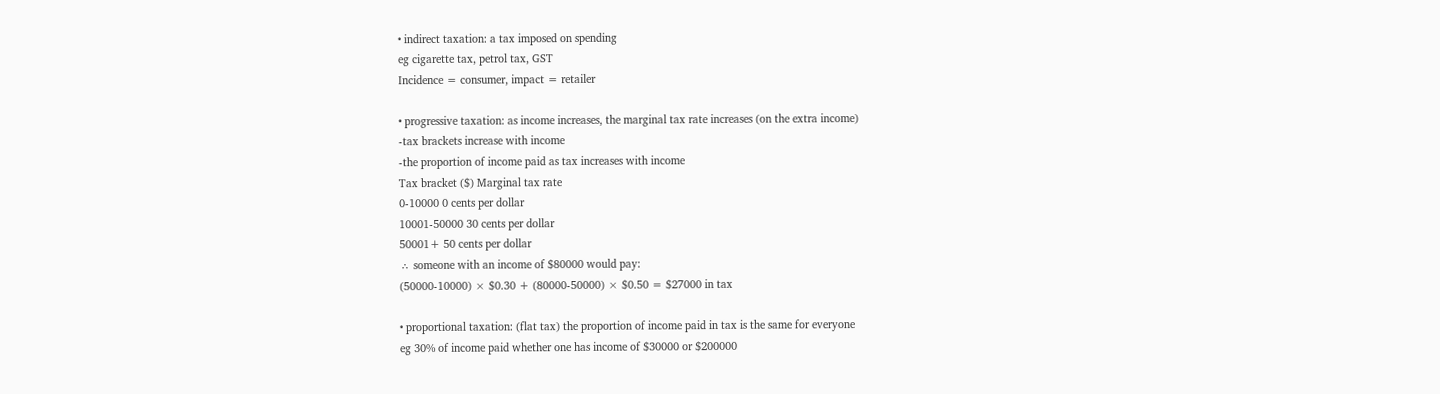• indirect taxation: a tax imposed on spending
eg cigarette tax, petrol tax, GST
Incidence = consumer, impact = retailer

• progressive taxation: as income increases, the marginal tax rate increases (on the extra income)
-tax brackets increase with income
-the proportion of income paid as tax increases with income
Tax bracket ($) Marginal tax rate
0-10000 0 cents per dollar
10001-50000 30 cents per dollar
50001+ 50 cents per dollar
∴ someone with an income of $80000 would pay:
(50000-10000) × $0.30 + (80000-50000) × $0.50 = $27000 in tax

• proportional taxation: (flat tax) the proportion of income paid in tax is the same for everyone
eg 30% of income paid whether one has income of $30000 or $200000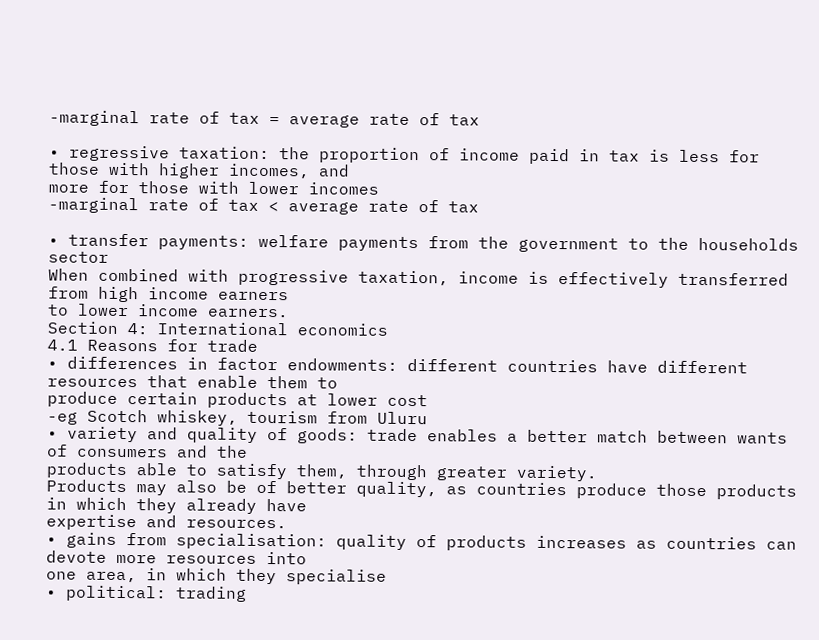-marginal rate of tax = average rate of tax

• regressive taxation: the proportion of income paid in tax is less for those with higher incomes, and
more for those with lower incomes
-marginal rate of tax < average rate of tax

• transfer payments: welfare payments from the government to the households sector
When combined with progressive taxation, income is effectively transferred from high income earners
to lower income earners.
Section 4: International economics
4.1 Reasons for trade
• differences in factor endowments: different countries have different resources that enable them to
produce certain products at lower cost
-eg Scotch whiskey, tourism from Uluru
• variety and quality of goods: trade enables a better match between wants of consumers and the
products able to satisfy them, through greater variety.
Products may also be of better quality, as countries produce those products in which they already have
expertise and resources.
• gains from specialisation: quality of products increases as countries can devote more resources into
one area, in which they specialise
• political: trading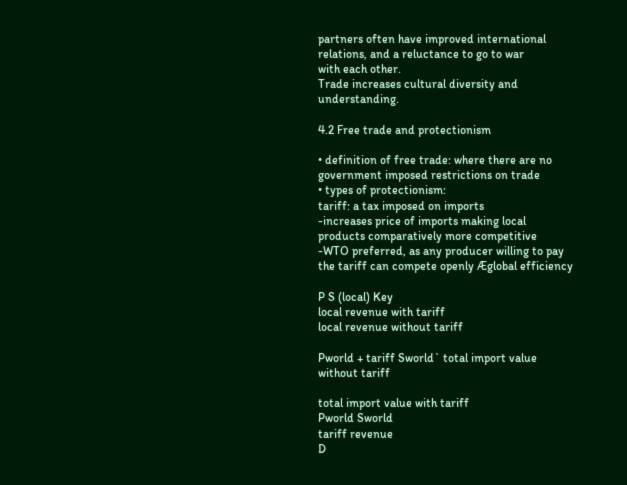partners often have improved international relations, and a reluctance to go to war
with each other.
Trade increases cultural diversity and understanding.

4.2 Free trade and protectionism

• definition of free trade: where there are no government imposed restrictions on trade
• types of protectionism:
tariff: a tax imposed on imports
-increases price of imports making local products comparatively more competitive
-WTO preferred, as any producer willing to pay the tariff can compete openly Æglobal efficiency

P S (local) Key
local revenue with tariff
local revenue without tariff

Pworld + tariff Sworld` total import value without tariff

total import value with tariff
Pworld Sworld
tariff revenue
D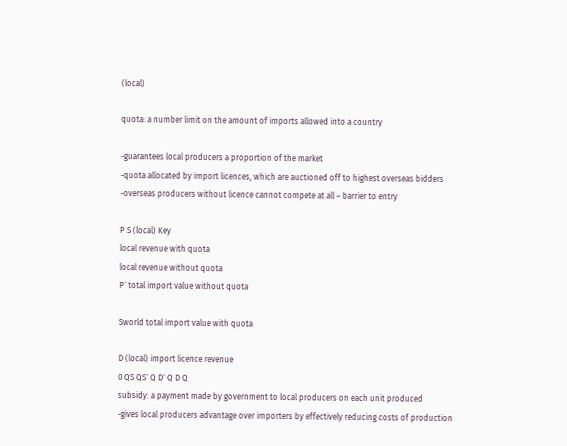(local)

quota: a number limit on the amount of imports allowed into a country

-guarantees local producers a proportion of the market
-quota allocated by import licences, which are auctioned off to highest overseas bidders
-overseas producers without licence cannot compete at all – barrier to entry

P S (local) Key
local revenue with quota
local revenue without quota
P` total import value without quota

Sworld total import value with quota

D (local) import licence revenue
0 QS QS` Q D` Q D Q
subsidy: a payment made by government to local producers on each unit produced
-gives local producers advantage over importers by effectively reducing costs of production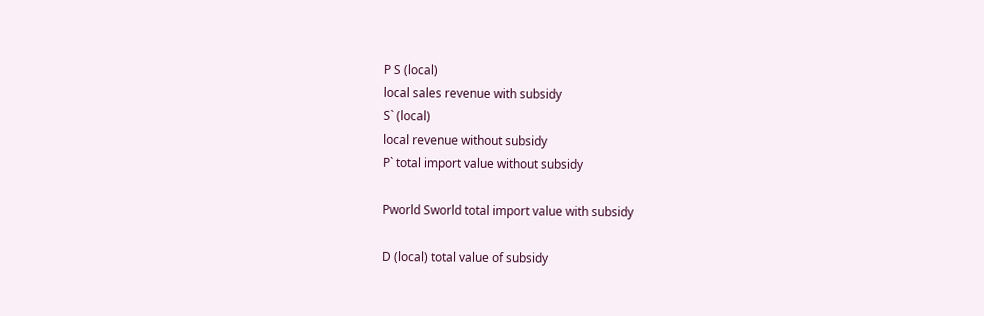P S (local)
local sales revenue with subsidy
S` (local)
local revenue without subsidy
P` total import value without subsidy

Pworld Sworld total import value with subsidy

D (local) total value of subsidy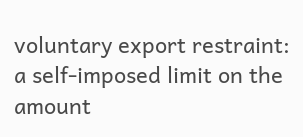voluntary export restraint: a self-imposed limit on the amount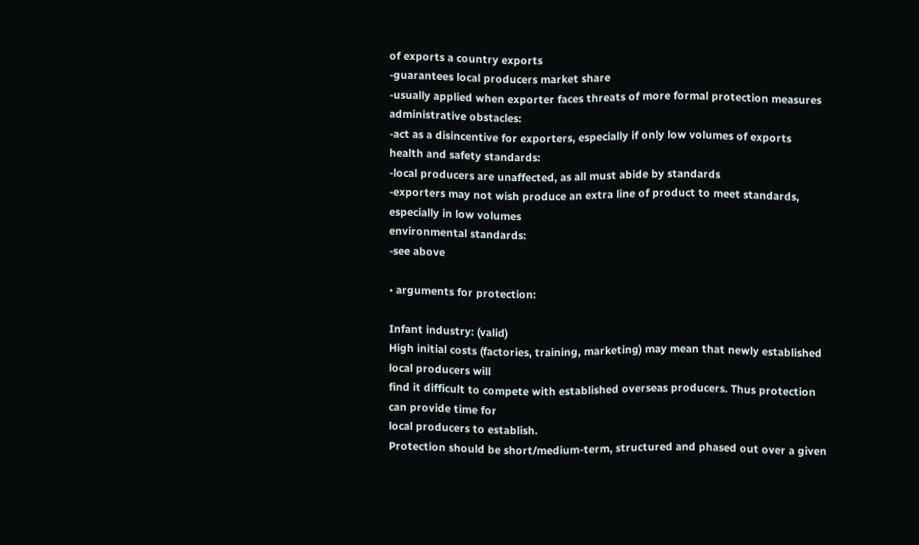of exports a country exports
-guarantees local producers market share
-usually applied when exporter faces threats of more formal protection measures
administrative obstacles:
-act as a disincentive for exporters, especially if only low volumes of exports
health and safety standards:
-local producers are unaffected, as all must abide by standards
-exporters may not wish produce an extra line of product to meet standards, especially in low volumes
environmental standards:
-see above

• arguments for protection:

Infant industry: (valid)
High initial costs (factories, training, marketing) may mean that newly established local producers will
find it difficult to compete with established overseas producers. Thus protection can provide time for
local producers to establish.
Protection should be short/medium-term, structured and phased out over a given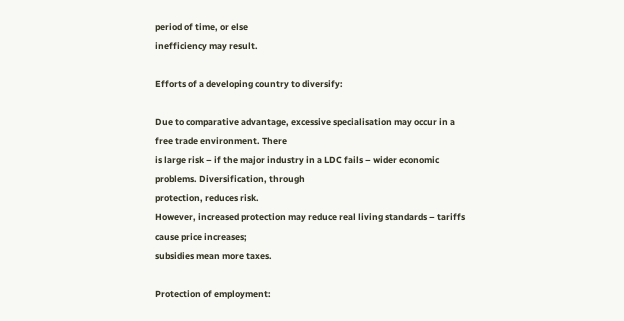period of time, or else
inefficiency may result.

Efforts of a developing country to diversify:

Due to comparative advantage, excessive specialisation may occur in a free trade environment. There
is large risk – if the major industry in a LDC fails – wider economic problems. Diversification, through
protection, reduces risk.
However, increased protection may reduce real living standards – tariffs cause price increases;
subsidies mean more taxes.

Protection of employment: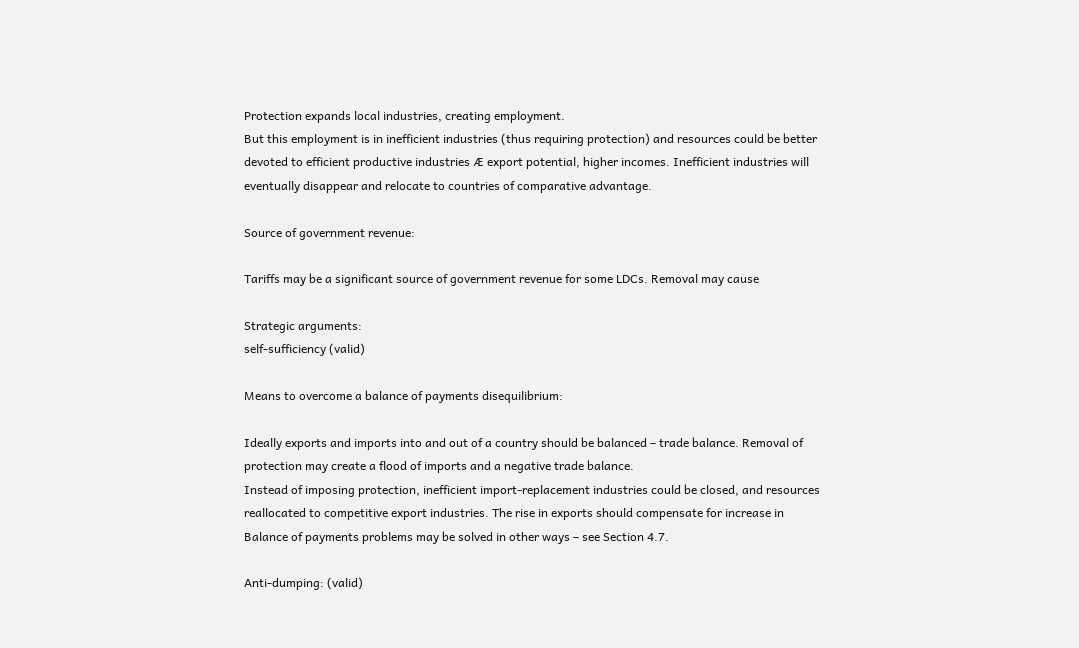Protection expands local industries, creating employment.
But this employment is in inefficient industries (thus requiring protection) and resources could be better
devoted to efficient productive industries Æ export potential, higher incomes. Inefficient industries will
eventually disappear and relocate to countries of comparative advantage.

Source of government revenue:

Tariffs may be a significant source of government revenue for some LDCs. Removal may cause

Strategic arguments:
self-sufficiency (valid)

Means to overcome a balance of payments disequilibrium:

Ideally exports and imports into and out of a country should be balanced – trade balance. Removal of
protection may create a flood of imports and a negative trade balance.
Instead of imposing protection, inefficient import-replacement industries could be closed, and resources
reallocated to competitive export industries. The rise in exports should compensate for increase in
Balance of payments problems may be solved in other ways – see Section 4.7.

Anti-dumping: (valid)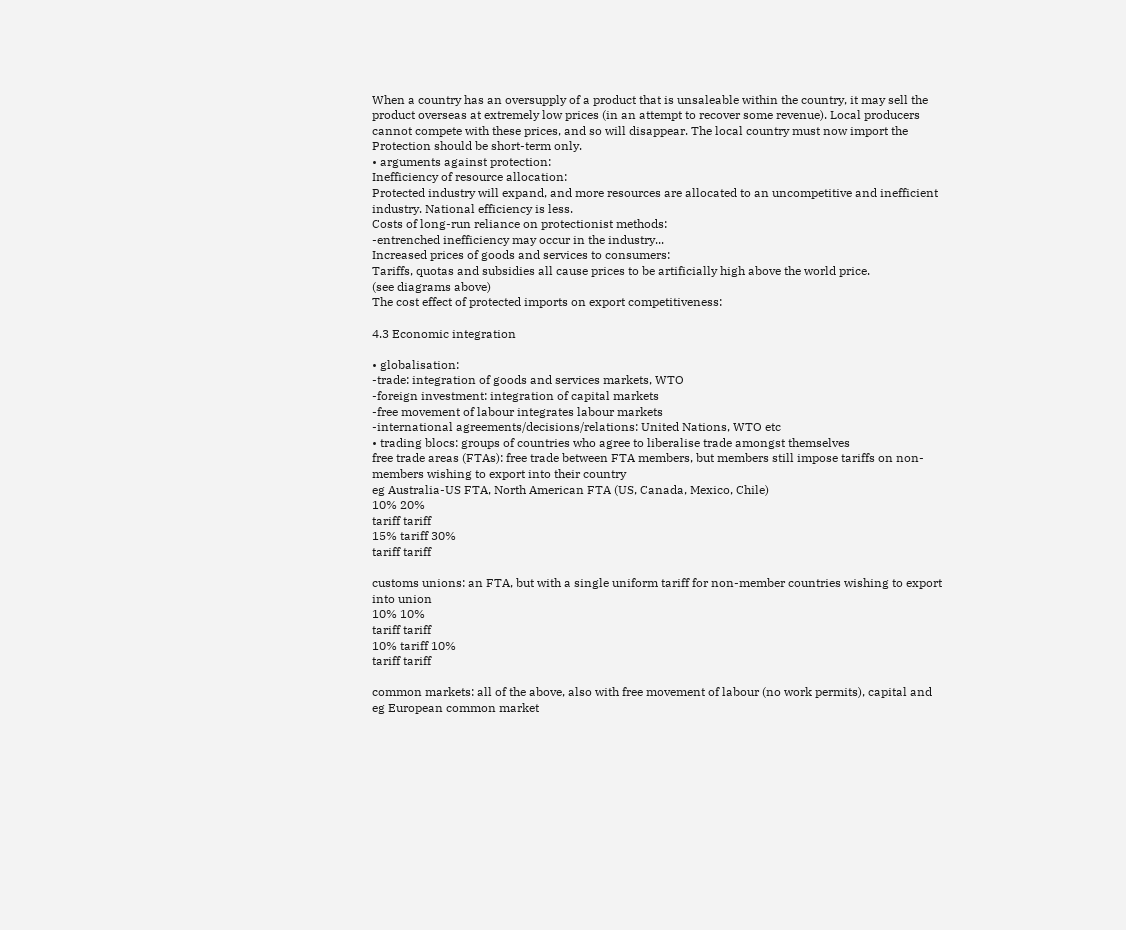When a country has an oversupply of a product that is unsaleable within the country, it may sell the
product overseas at extremely low prices (in an attempt to recover some revenue). Local producers
cannot compete with these prices, and so will disappear. The local country must now import the
Protection should be short-term only.
• arguments against protection:
Inefficiency of resource allocation:
Protected industry will expand, and more resources are allocated to an uncompetitive and inefficient
industry. National efficiency is less.
Costs of long-run reliance on protectionist methods:
-entrenched inefficiency may occur in the industry...
Increased prices of goods and services to consumers:
Tariffs, quotas and subsidies all cause prices to be artificially high above the world price.
(see diagrams above)
The cost effect of protected imports on export competitiveness:

4.3 Economic integration

• globalisation:
-trade: integration of goods and services markets, WTO
-foreign investment: integration of capital markets
-free movement of labour integrates labour markets
-international agreements/decisions/relations: United Nations, WTO etc
• trading blocs: groups of countries who agree to liberalise trade amongst themselves
free trade areas (FTAs): free trade between FTA members, but members still impose tariffs on non-
members wishing to export into their country
eg Australia-US FTA, North American FTA (US, Canada, Mexico, Chile)
10% 20%
tariff tariff
15% tariff 30%
tariff tariff

customs unions: an FTA, but with a single uniform tariff for non-member countries wishing to export
into union
10% 10%
tariff tariff
10% tariff 10%
tariff tariff

common markets: all of the above, also with free movement of labour (no work permits), capital and
eg European common market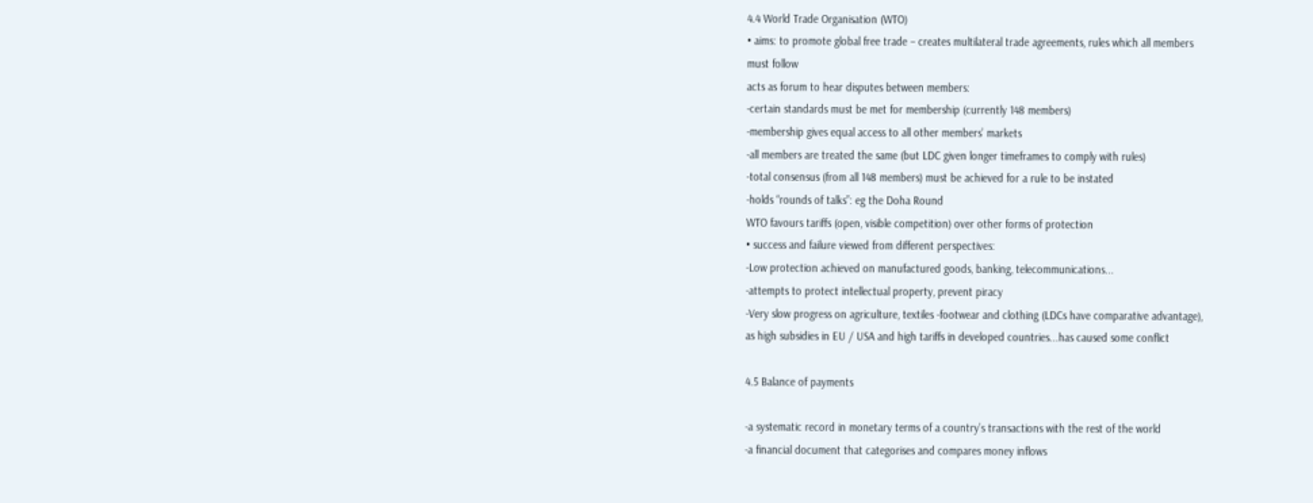4.4 World Trade Organisation (WTO)
• aims: to promote global free trade – creates multilateral trade agreements, rules which all members
must follow
acts as forum to hear disputes between members:
-certain standards must be met for membership (currently 148 members)
-membership gives equal access to all other members’ markets
-all members are treated the same (but LDC given longer timeframes to comply with rules)
-total consensus (from all 148 members) must be achieved for a rule to be instated
-holds “rounds of talks”: eg the Doha Round
WTO favours tariffs (open, visible competition) over other forms of protection
• success and failure viewed from different perspectives:
-Low protection achieved on manufactured goods, banking, telecommunications...
-attempts to protect intellectual property, prevent piracy
-Very slow progress on agriculture, textiles -footwear and clothing (LDCs have comparative advantage),
as high subsidies in EU / USA and high tariffs in developed countries...has caused some conflict

4.5 Balance of payments

-a systematic record in monetary terms of a country’s transactions with the rest of the world
-a financial document that categorises and compares money inflows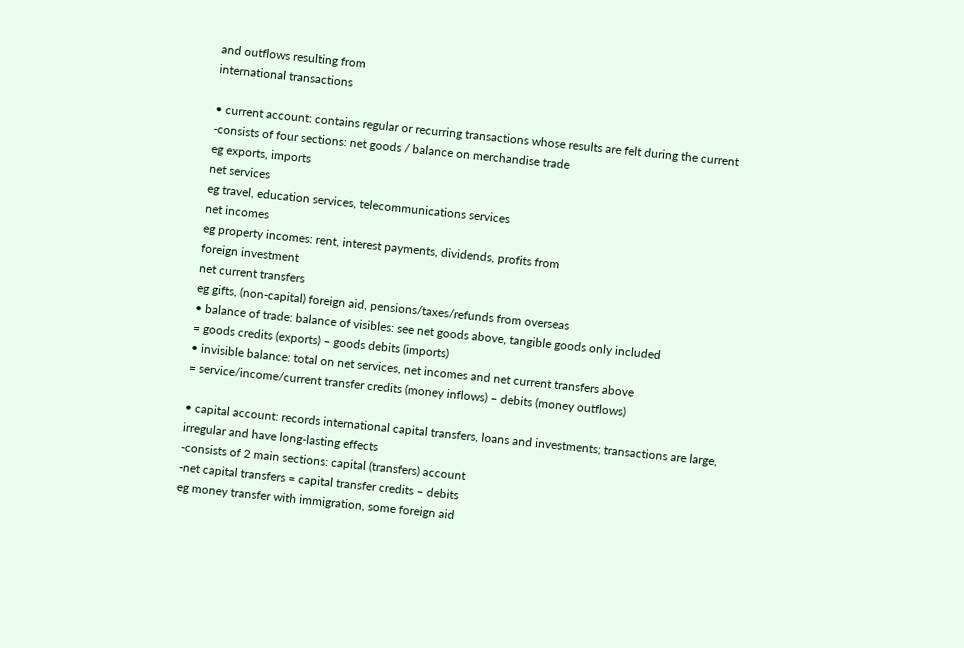and outflows resulting from
international transactions

• current account: contains regular or recurring transactions whose results are felt during the current
-consists of four sections: net goods / balance on merchandise trade
eg exports, imports
net services
eg travel, education services, telecommunications services
net incomes
eg property incomes: rent, interest payments, dividends, profits from
foreign investment
net current transfers
eg gifts, (non-capital) foreign aid, pensions/taxes/refunds from overseas
• balance of trade: balance of visibles: see net goods above, tangible goods only included
= goods credits (exports) – goods debits (imports)
• invisible balance: total on net services, net incomes and net current transfers above
= service/income/current transfer credits (money inflows) – debits (money outflows)

• capital account: records international capital transfers, loans and investments; transactions are large,
irregular and have long-lasting effects
-consists of 2 main sections: capital (transfers) account
-net capital transfers = capital transfer credits – debits
eg money transfer with immigration, some foreign aid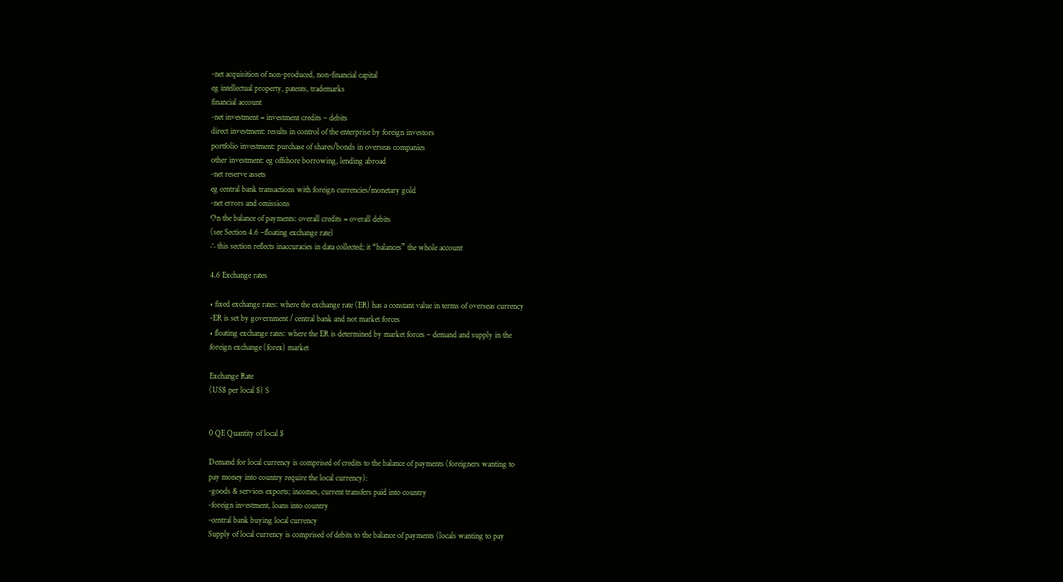-net acquisition of non-produced, non-financial capital
eg intellectual property, patents, trademarks
financial account
-net investment = investment credits – debits
direct investment: results in control of the enterprise by foreign investors
portfolio investment: purchase of shares/bonds in overseas companies
other investment: eg offshore borrowing, lending abroad
-net reserve assets
eg central bank transactions with foreign currencies/monetary gold
-net errors and omissions
On the balance of payments: overall credits = overall debits
(see Section 4.6 –floating exchange rate)
∴ this section reflects inaccuracies in data collected; it “balances” the whole account

4.6 Exchange rates

• fixed exchange rates: where the exchange rate (ER) has a constant value in terms of overseas currency
-ER is set by government / central bank and not market forces
• floating exchange rates: where the ER is determined by market forces – demand and supply in the
foreign exchange (forex) market

Exchange Rate
(US$ per local $) S


0 QE Quantity of local $

Demand for local currency is comprised of credits to the balance of payments (foreigners wanting to
pay money into country require the local currency):
-goods & services exports; incomes, current transfers paid into country
-foreign investment, loans into country
-central bank buying local currency
Supply of local currency is comprised of debits to the balance of payments (locals wanting to pay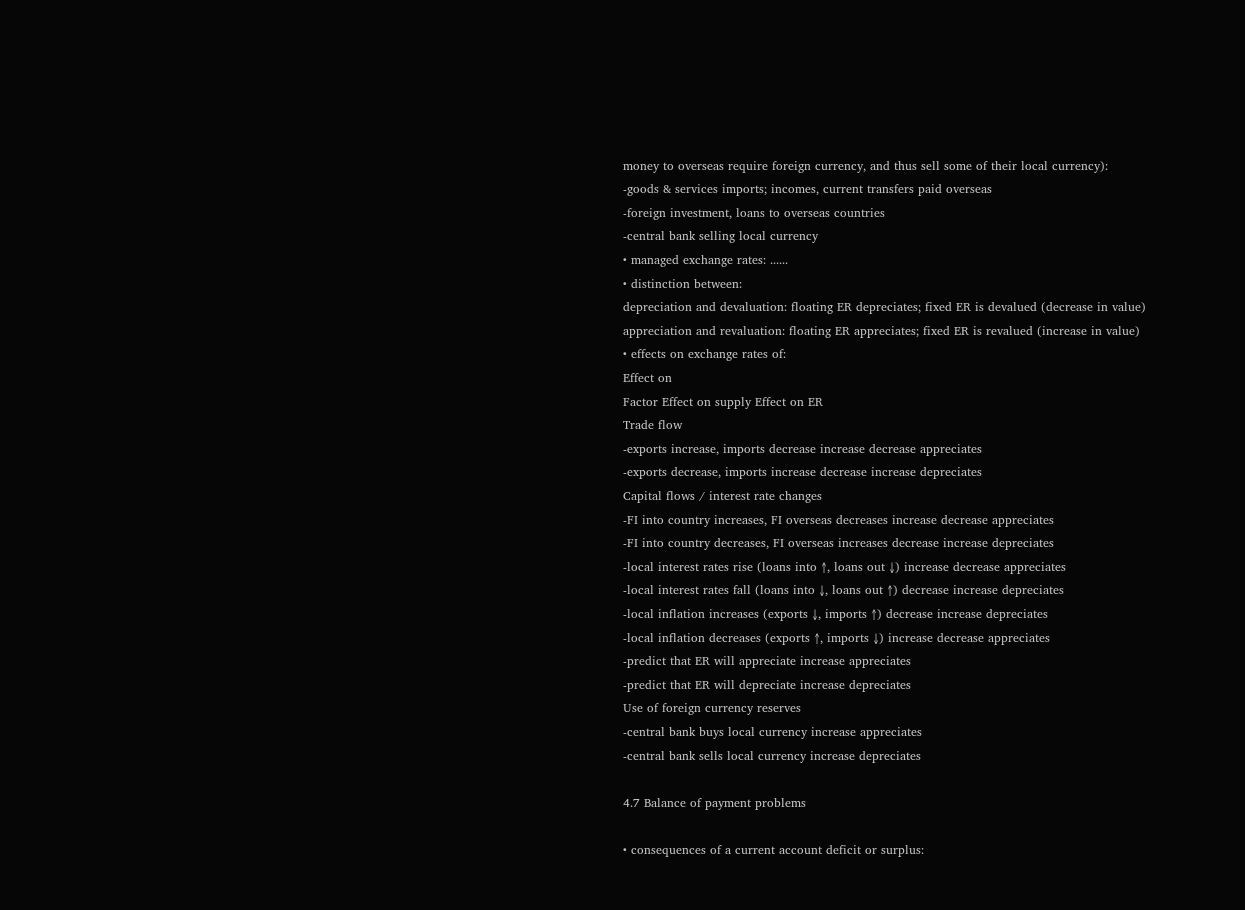money to overseas require foreign currency, and thus sell some of their local currency):
-goods & services imports; incomes, current transfers paid overseas
-foreign investment, loans to overseas countries
-central bank selling local currency
• managed exchange rates: ......
• distinction between:
depreciation and devaluation: floating ER depreciates; fixed ER is devalued (decrease in value)
appreciation and revaluation: floating ER appreciates; fixed ER is revalued (increase in value)
• effects on exchange rates of:
Effect on
Factor Effect on supply Effect on ER
Trade flow
-exports increase, imports decrease increase decrease appreciates
-exports decrease, imports increase decrease increase depreciates
Capital flows / interest rate changes
-FI into country increases, FI overseas decreases increase decrease appreciates
-FI into country decreases, FI overseas increases decrease increase depreciates
-local interest rates rise (loans into ↑, loans out ↓) increase decrease appreciates
-local interest rates fall (loans into ↓, loans out ↑) decrease increase depreciates
-local inflation increases (exports ↓, imports ↑) decrease increase depreciates
-local inflation decreases (exports ↑, imports ↓) increase decrease appreciates
-predict that ER will appreciate increase appreciates
-predict that ER will depreciate increase depreciates
Use of foreign currency reserves
-central bank buys local currency increase appreciates
-central bank sells local currency increase depreciates

4.7 Balance of payment problems

• consequences of a current account deficit or surplus: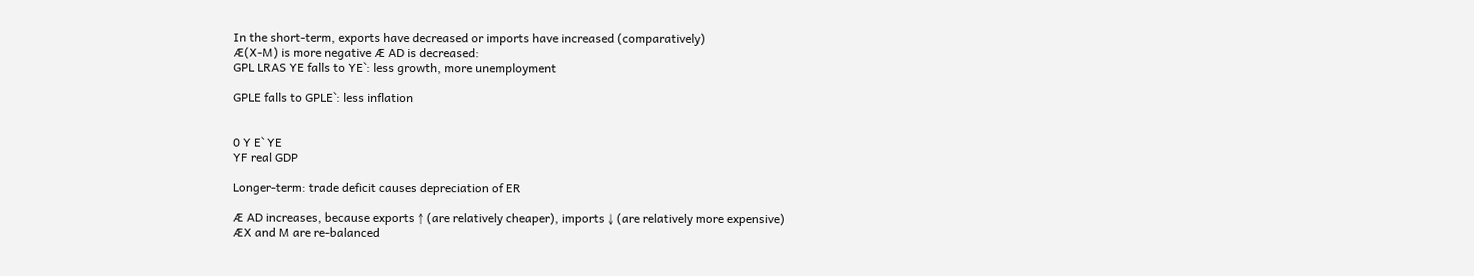In the short-term, exports have decreased or imports have increased (comparatively)
Æ(X-M) is more negative Æ AD is decreased:
GPL LRAS YE falls to YE`: less growth, more unemployment

GPLE falls to GPLE`: less inflation


0 Y E` YE
YF real GDP

Longer-term: trade deficit causes depreciation of ER

Æ AD increases, because exports ↑ (are relatively cheaper), imports ↓ (are relatively more expensive)
ÆX and M are re-balanced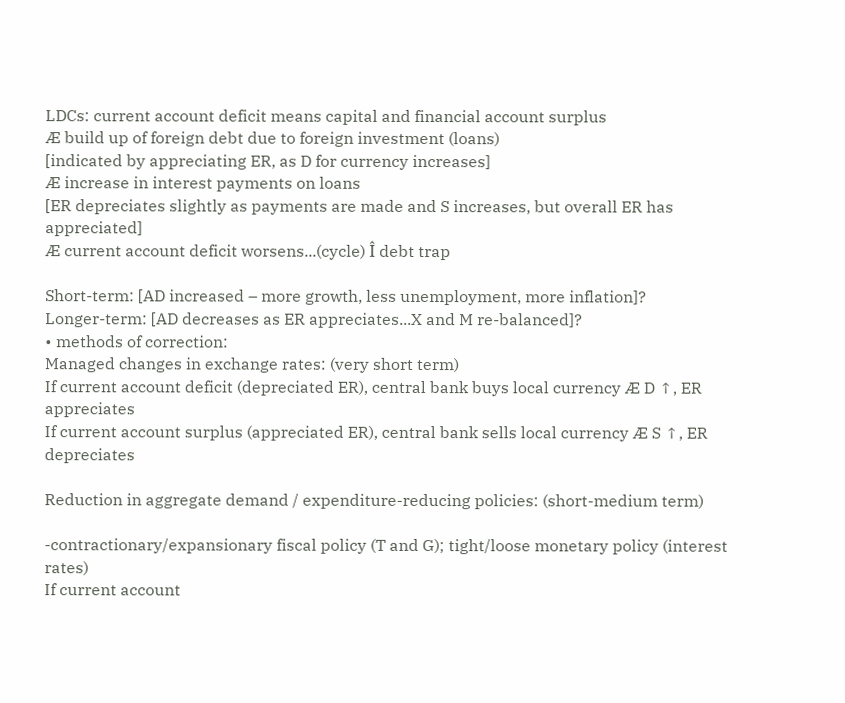LDCs: current account deficit means capital and financial account surplus
Æ build up of foreign debt due to foreign investment (loans)
[indicated by appreciating ER, as D for currency increases]
Æ increase in interest payments on loans
[ER depreciates slightly as payments are made and S increases, but overall ER has appreciated]
Æ current account deficit worsens...(cycle) Î debt trap

Short-term: [AD increased – more growth, less unemployment, more inflation]?
Longer-term: [AD decreases as ER appreciates...X and M re-balanced]?
• methods of correction:
Managed changes in exchange rates: (very short term)
If current account deficit (depreciated ER), central bank buys local currency Æ D ↑, ER appreciates
If current account surplus (appreciated ER), central bank sells local currency Æ S ↑, ER depreciates

Reduction in aggregate demand / expenditure-reducing policies: (short-medium term)

-contractionary/expansionary fiscal policy (T and G); tight/loose monetary policy (interest rates)
If current account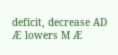deficit, decrease AD Æ lowers M Æ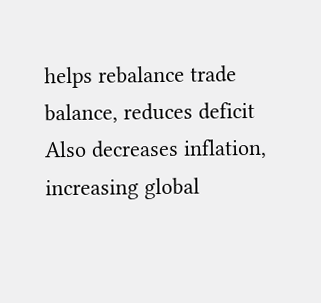helps rebalance trade balance, reduces deficit
Also decreases inflation, increasing global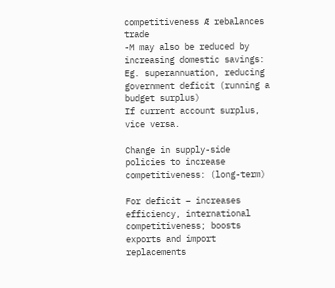competitiveness Æ rebalances trade
-M may also be reduced by increasing domestic savings:
Eg. superannuation, reducing government deficit (running a budget surplus)
If current account surplus, vice versa.

Change in supply-side policies to increase competitiveness: (long-term)

For deficit – increases efficiency, international competitiveness; boosts exports and import replacements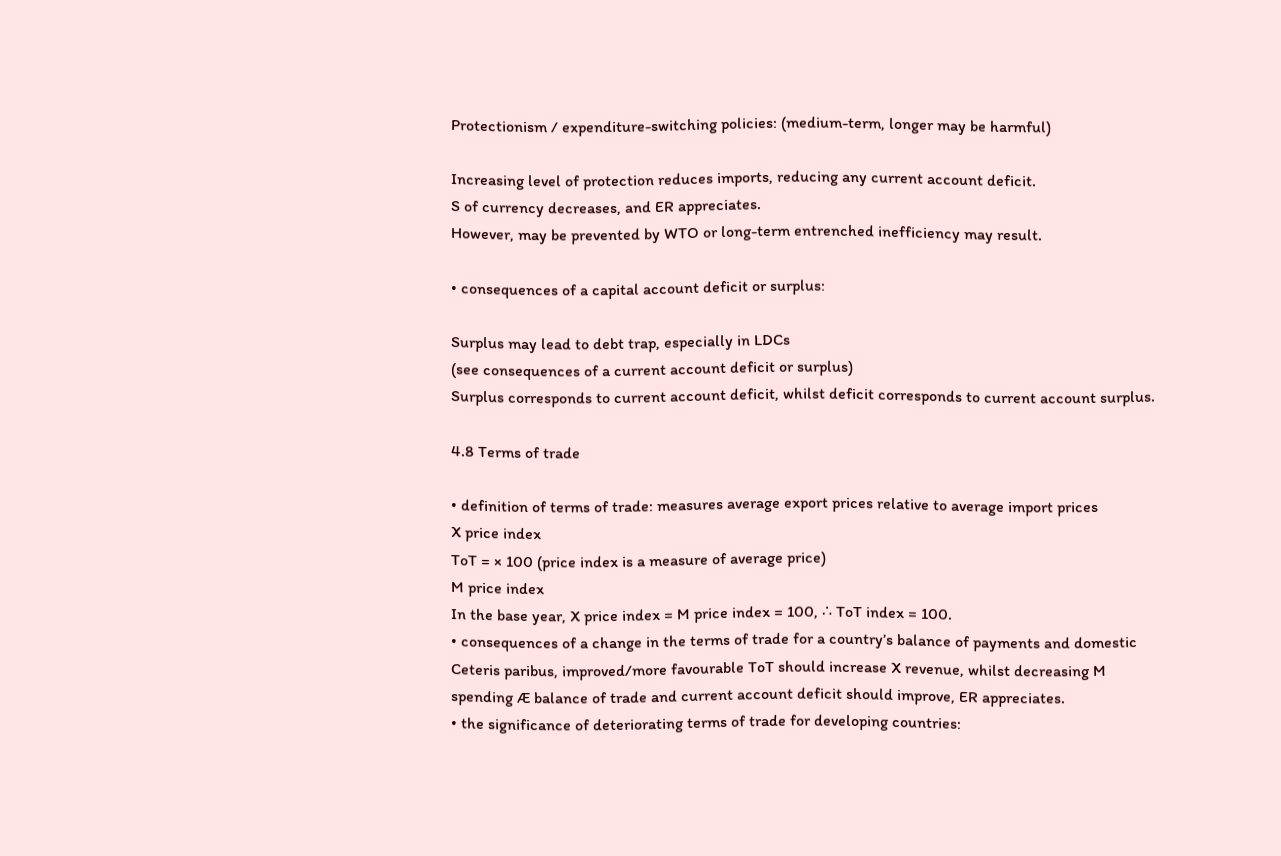Protectionism / expenditure-switching policies: (medium-term, longer may be harmful)

Increasing level of protection reduces imports, reducing any current account deficit.
S of currency decreases, and ER appreciates.
However, may be prevented by WTO or long-term entrenched inefficiency may result.

• consequences of a capital account deficit or surplus:

Surplus may lead to debt trap, especially in LDCs
(see consequences of a current account deficit or surplus)
Surplus corresponds to current account deficit, whilst deficit corresponds to current account surplus.

4.8 Terms of trade

• definition of terms of trade: measures average export prices relative to average import prices
X price index
ToT = × 100 (price index is a measure of average price)
M price index
In the base year, X price index = M price index = 100, ∴ ToT index = 100.
• consequences of a change in the terms of trade for a country’s balance of payments and domestic
Ceteris paribus, improved/more favourable ToT should increase X revenue, whilst decreasing M
spending Æ balance of trade and current account deficit should improve, ER appreciates.
• the significance of deteriorating terms of trade for developing countries: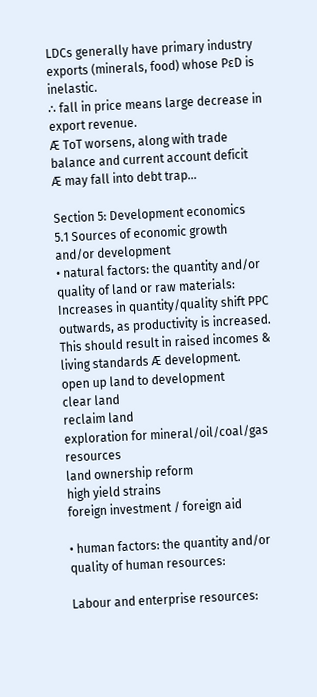LDCs generally have primary industry exports (minerals, food) whose PεD is inelastic.
∴ fall in price means large decrease in export revenue.
Æ ToT worsens, along with trade balance and current account deficit
Æ may fall into debt trap...

Section 5: Development economics
5.1 Sources of economic growth and/or development
• natural factors: the quantity and/or quality of land or raw materials:
Increases in quantity/quality shift PPC outwards, as productivity is increased.
This should result in raised incomes & living standards Æ development.
open up land to development
clear land
reclaim land
exploration for mineral/oil/coal/gas resources
land ownership reform
high yield strains
foreign investment / foreign aid

• human factors: the quantity and/or quality of human resources:

Labour and enterprise resources: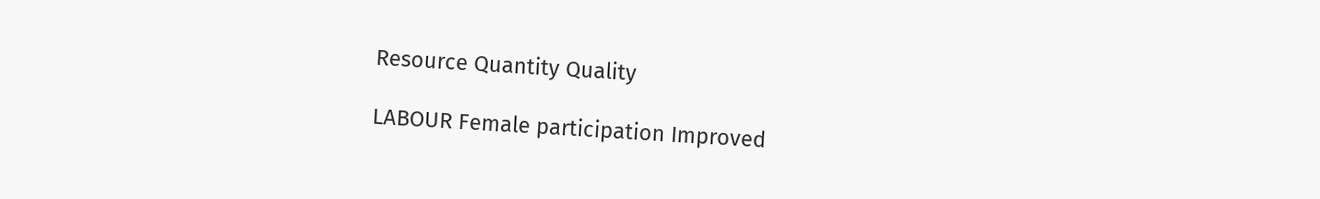Resource Quantity Quality

LABOUR Female participation Improved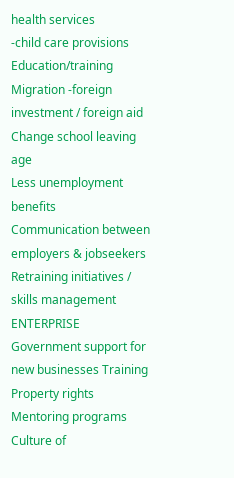health services
-child care provisions Education/training
Migration -foreign investment / foreign aid
Change school leaving age
Less unemployment benefits
Communication between employers & jobseekers
Retraining initiatives / skills management
ENTERPRISE Government support for new businesses Training
Property rights Mentoring programs
Culture of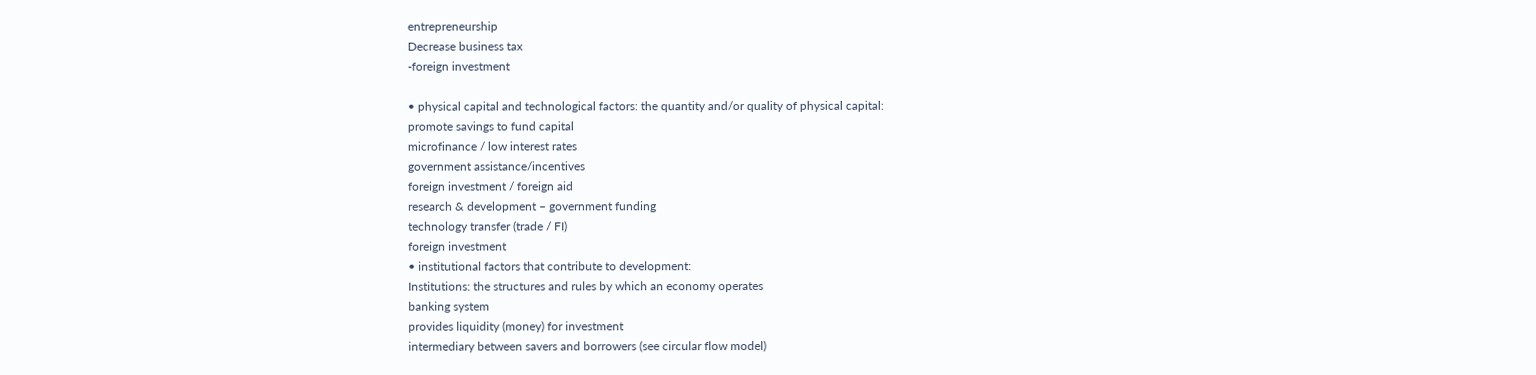entrepreneurship
Decrease business tax
-foreign investment

• physical capital and technological factors: the quantity and/or quality of physical capital:
promote savings to fund capital
microfinance / low interest rates
government assistance/incentives
foreign investment / foreign aid
research & development – government funding
technology transfer (trade / FI)
foreign investment
• institutional factors that contribute to development:
Institutions: the structures and rules by which an economy operates
banking system
provides liquidity (money) for investment
intermediary between savers and borrowers (see circular flow model)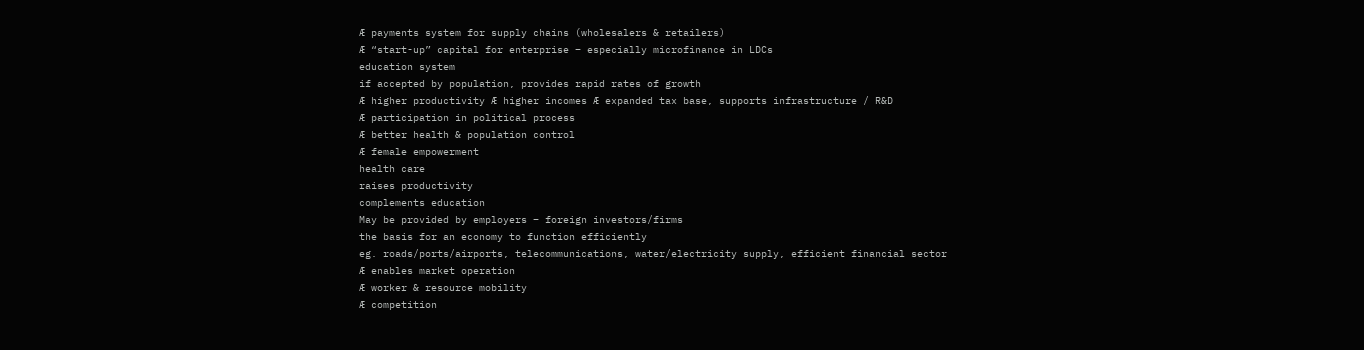Æ payments system for supply chains (wholesalers & retailers)
Æ “start-up” capital for enterprise – especially microfinance in LDCs
education system
if accepted by population, provides rapid rates of growth
Æ higher productivity Æ higher incomes Æ expanded tax base, supports infrastructure / R&D
Æ participation in political process
Æ better health & population control
Æ female empowerment
health care
raises productivity
complements education
May be provided by employers – foreign investors/firms
the basis for an economy to function efficiently
eg. roads/ports/airports, telecommunications, water/electricity supply, efficient financial sector
Æ enables market operation
Æ worker & resource mobility
Æ competition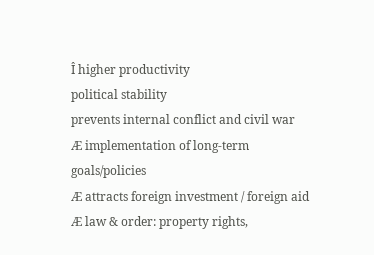Î higher productivity
political stability
prevents internal conflict and civil war
Æ implementation of long-term goals/policies
Æ attracts foreign investment / foreign aid
Æ law & order: property rights,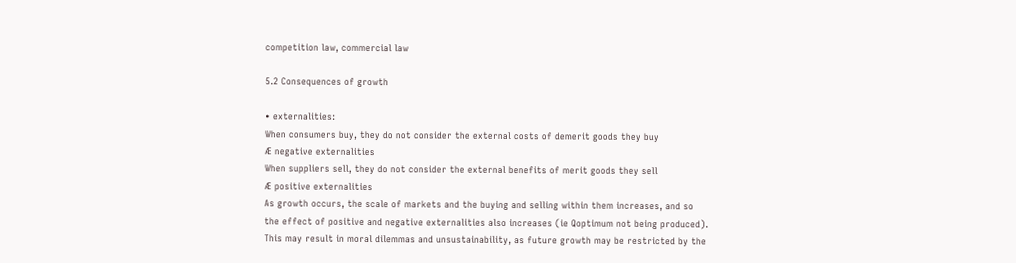competition law, commercial law

5.2 Consequences of growth

• externalities:
When consumers buy, they do not consider the external costs of demerit goods they buy
Æ negative externalities
When suppliers sell, they do not consider the external benefits of merit goods they sell
Æ positive externalities
As growth occurs, the scale of markets and the buying and selling within them increases, and so
the effect of positive and negative externalities also increases (ie Qoptimum not being produced).
This may result in moral dilemmas and unsustainability, as future growth may be restricted by the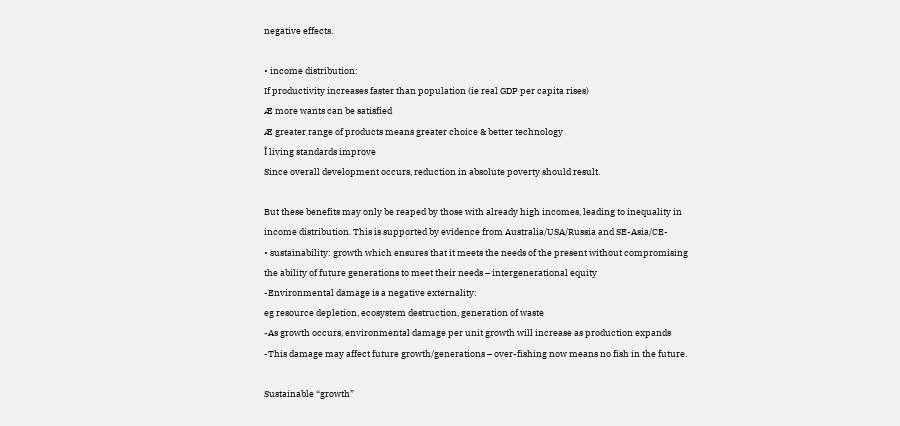negative effects.

• income distribution:
If productivity increases faster than population (ie real GDP per capita rises)
Æ more wants can be satisfied
Æ greater range of products means greater choice & better technology
Î living standards improve
Since overall development occurs, reduction in absolute poverty should result.

But these benefits may only be reaped by those with already high incomes, leading to inequality in
income distribution. This is supported by evidence from Australia/USA/Russia and SE-Asia/CE-
• sustainability: growth which ensures that it meets the needs of the present without compromising
the ability of future generations to meet their needs – intergenerational equity
-Environmental damage is a negative externality:
eg resource depletion, ecosystem destruction, generation of waste
-As growth occurs, environmental damage per unit growth will increase as production expands
-This damage may affect future growth/generations – over-fishing now means no fish in the future.

Sustainable “growth”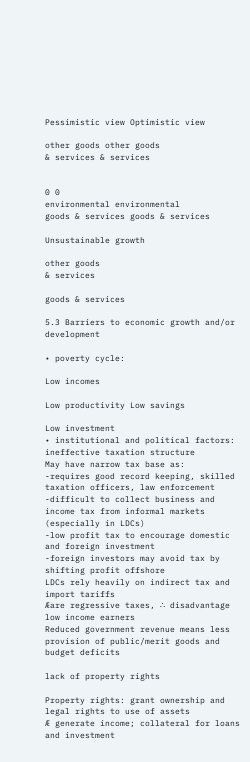Pessimistic view Optimistic view

other goods other goods
& services & services


0 0
environmental environmental
goods & services goods & services

Unsustainable growth

other goods
& services

goods & services

5.3 Barriers to economic growth and/or development

• poverty cycle:

Low incomes

Low productivity Low savings

Low investment
• institutional and political factors:
ineffective taxation structure
May have narrow tax base as:
-requires good record keeping, skilled taxation officers, law enforcement
-difficult to collect business and income tax from informal markets (especially in LDCs)
-low profit tax to encourage domestic and foreign investment
-foreign investors may avoid tax by shifting profit offshore
LDCs rely heavily on indirect tax and import tariffs
Æare regressive taxes, ∴ disadvantage low income earners
Reduced government revenue means less provision of public/merit goods and budget deficits

lack of property rights

Property rights: grant ownership and legal rights to use of assets
Æ generate income; collateral for loans and investment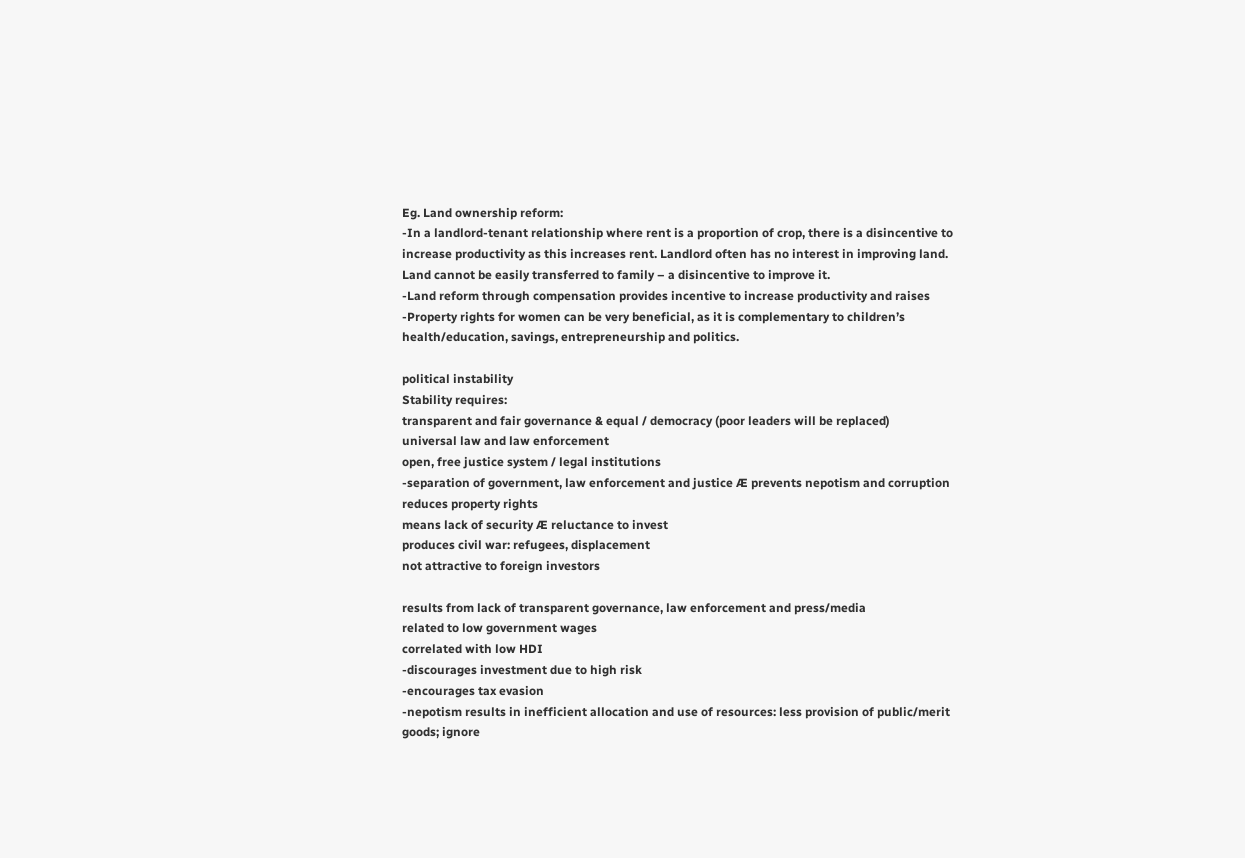Eg. Land ownership reform:
-In a landlord-tenant relationship where rent is a proportion of crop, there is a disincentive to
increase productivity as this increases rent. Landlord often has no interest in improving land.
Land cannot be easily transferred to family – a disincentive to improve it.
-Land reform through compensation provides incentive to increase productivity and raises
-Property rights for women can be very beneficial, as it is complementary to children’s
health/education, savings, entrepreneurship and politics.

political instability
Stability requires:
transparent and fair governance & equal / democracy (poor leaders will be replaced)
universal law and law enforcement
open, free justice system / legal institutions
-separation of government, law enforcement and justice Æ prevents nepotism and corruption
reduces property rights
means lack of security Æ reluctance to invest
produces civil war: refugees, displacement
not attractive to foreign investors

results from lack of transparent governance, law enforcement and press/media
related to low government wages
correlated with low HDI
-discourages investment due to high risk
-encourages tax evasion
-nepotism results in inefficient allocation and use of resources: less provision of public/merit
goods; ignore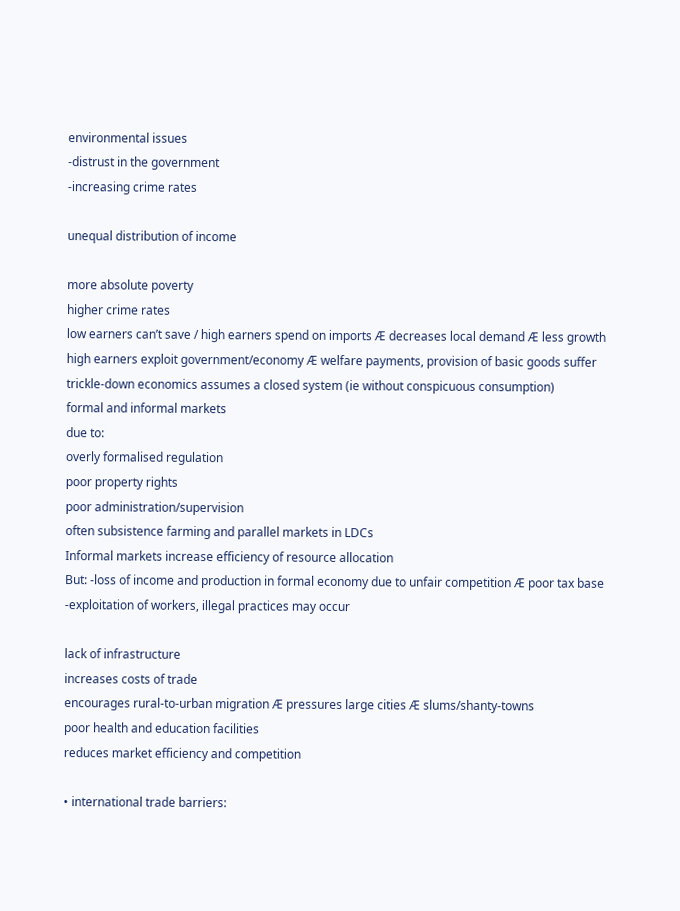environmental issues
-distrust in the government
-increasing crime rates

unequal distribution of income

more absolute poverty
higher crime rates
low earners can’t save / high earners spend on imports Æ decreases local demand Æ less growth
high earners exploit government/economy Æ welfare payments, provision of basic goods suffer
trickle-down economics assumes a closed system (ie without conspicuous consumption)
formal and informal markets
due to:
overly formalised regulation
poor property rights
poor administration/supervision
often subsistence farming and parallel markets in LDCs
Informal markets increase efficiency of resource allocation
But: -loss of income and production in formal economy due to unfair competition Æ poor tax base
-exploitation of workers, illegal practices may occur

lack of infrastructure
increases costs of trade
encourages rural-to-urban migration Æ pressures large cities Æ slums/shanty-towns
poor health and education facilities
reduces market efficiency and competition

• international trade barriers: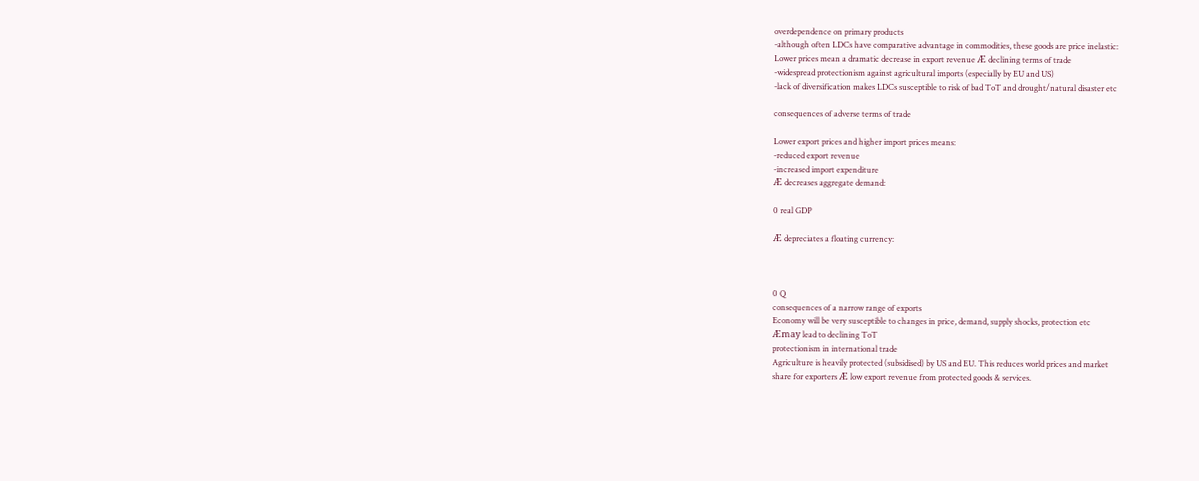overdependence on primary products
-although often LDCs have comparative advantage in commodities, these goods are price inelastic:
Lower prices mean a dramatic decrease in export revenue Æ declining terms of trade
-widespread protectionism against agricultural imports (especially by EU and US)
-lack of diversification makes LDCs susceptible to risk of bad ToT and drought/natural disaster etc

consequences of adverse terms of trade

Lower export prices and higher import prices means:
-reduced export revenue
-increased import expenditure
Æ decreases aggregate demand:

0 real GDP

Æ depreciates a floating currency:



0 Q
consequences of a narrow range of exports
Economy will be very susceptible to changes in price, demand, supply shocks, protection etc
Æmay lead to declining ToT
protectionism in international trade
Agriculture is heavily protected (subsidised) by US and EU. This reduces world prices and market
share for exporters Æ low export revenue from protected goods & services.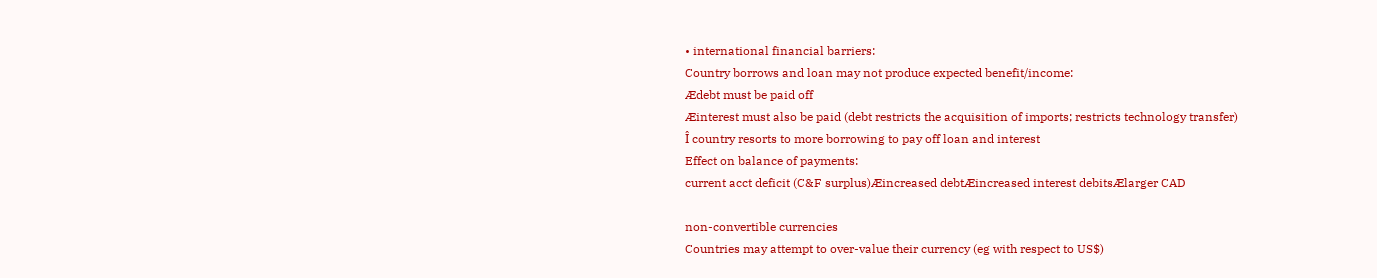• international financial barriers:
Country borrows and loan may not produce expected benefit/income:
Ædebt must be paid off
Æinterest must also be paid (debt restricts the acquisition of imports; restricts technology transfer)
Î country resorts to more borrowing to pay off loan and interest
Effect on balance of payments:
current acct deficit (C&F surplus)Æincreased debtÆincreased interest debitsÆlarger CAD

non-convertible currencies
Countries may attempt to over-value their currency (eg with respect to US$)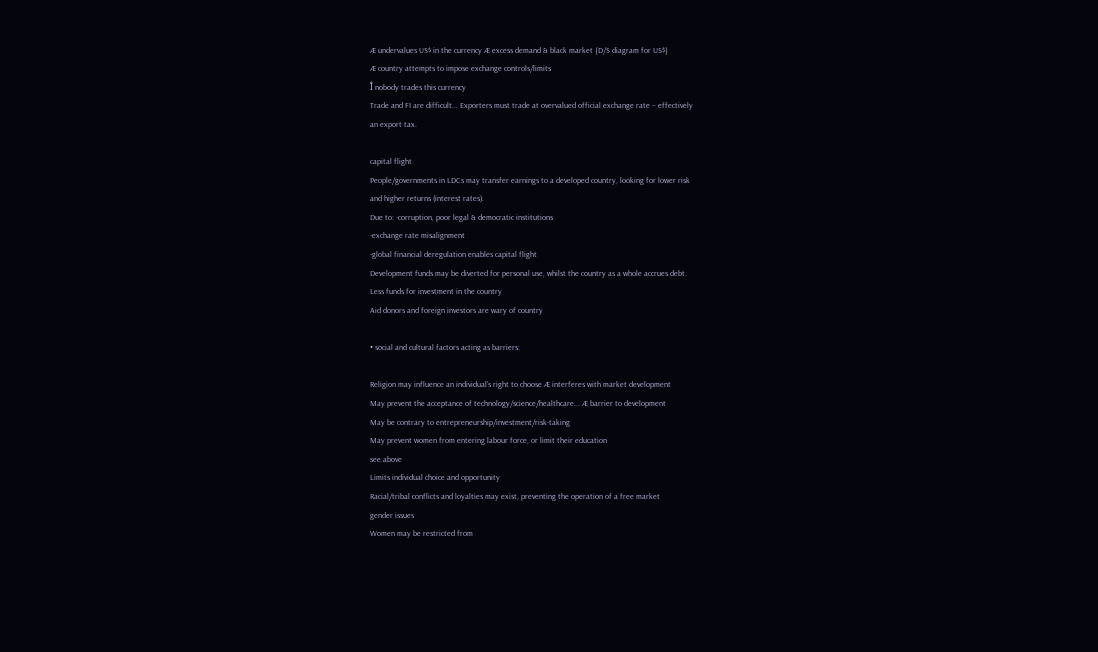Æ undervalues US$ in the currency Æ excess demand & black market {D/S diagram for US$}
Æ country attempts to impose exchange controls/limits
Î nobody trades this currency
Trade and FI are difficult... Exporters must trade at overvalued official exchange rate – effectively
an export tax.

capital flight
People/governments in LDCs may transfer earnings to a developed country, looking for lower risk
and higher returns (interest rates).
Due to: -corruption, poor legal & democratic institutions
-exchange rate misalignment
-global financial deregulation enables capital flight
Development funds may be diverted for personal use, whilst the country as a whole accrues debt.
Less funds for investment in the country
Aid donors and foreign investors are wary of country

• social and cultural factors acting as barriers:

Religion may influence an individual’s right to choose Æ interferes with market development
May prevent the acceptance of technology/science/healthcare... Æ barrier to development
May be contrary to entrepreneurship/investment/risk-taking
May prevent women from entering labour force, or limit their education
see above
Limits individual choice and opportunity
Racial/tribal conflicts and loyalties may exist, preventing the operation of a free market
gender issues
Women may be restricted from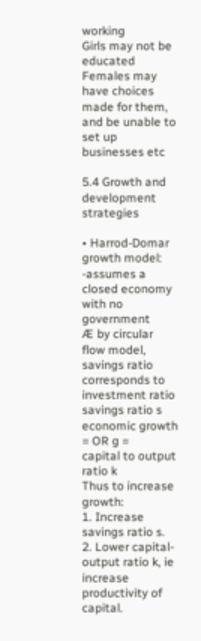working
Girls may not be educated
Females may have choices made for them, and be unable to set up businesses etc

5.4 Growth and development strategies

• Harrod-Domar growth model:
-assumes a closed economy with no government
Æ by circular flow model, savings ratio corresponds to investment ratio
savings ratio s
economic growth = OR g =
capital to output ratio k
Thus to increase growth:
1. Increase savings ratio s.
2. Lower capital-output ratio k, ie increase productivity of capital.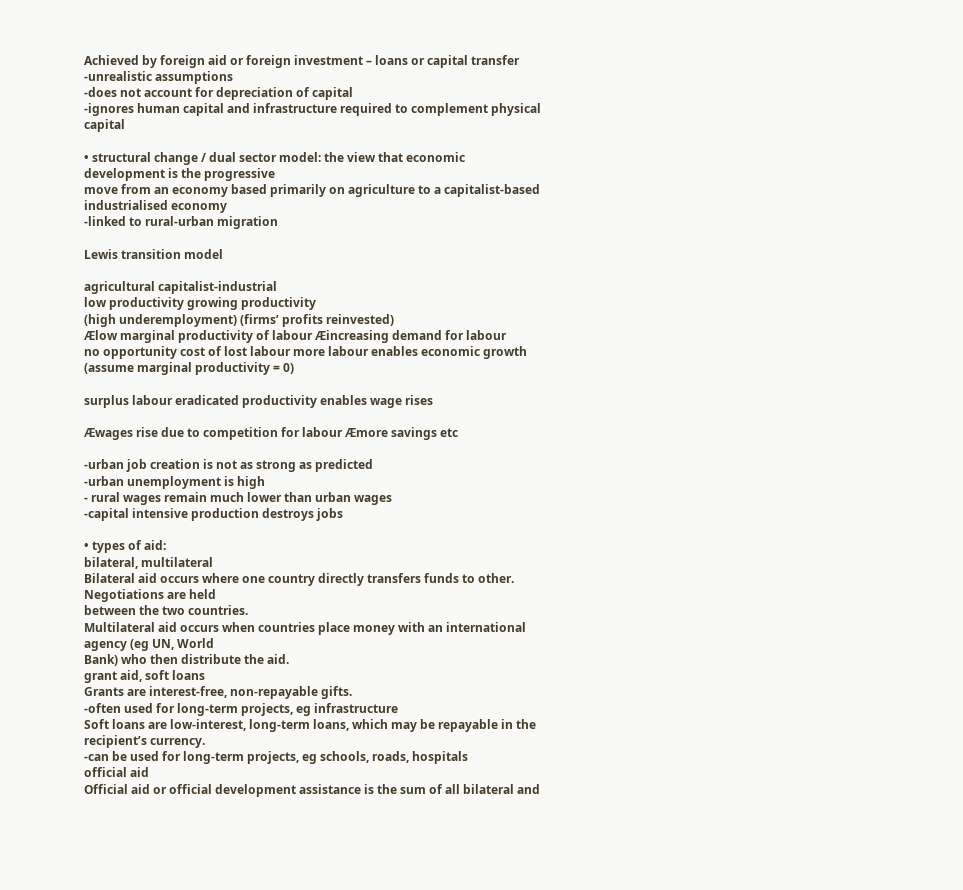Achieved by foreign aid or foreign investment – loans or capital transfer
-unrealistic assumptions
-does not account for depreciation of capital
-ignores human capital and infrastructure required to complement physical capital

• structural change / dual sector model: the view that economic development is the progressive
move from an economy based primarily on agriculture to a capitalist-based industrialised economy
-linked to rural-urban migration

Lewis transition model

agricultural capitalist-industrial
low productivity growing productivity
(high underemployment) (firms’ profits reinvested)
Ælow marginal productivity of labour Æincreasing demand for labour
no opportunity cost of lost labour more labour enables economic growth
(assume marginal productivity = 0)

surplus labour eradicated productivity enables wage rises

Æwages rise due to competition for labour Æmore savings etc

-urban job creation is not as strong as predicted
-urban unemployment is high
- rural wages remain much lower than urban wages
-capital intensive production destroys jobs

• types of aid:
bilateral, multilateral
Bilateral aid occurs where one country directly transfers funds to other. Negotiations are held
between the two countries.
Multilateral aid occurs when countries place money with an international agency (eg UN, World
Bank) who then distribute the aid.
grant aid, soft loans
Grants are interest-free, non-repayable gifts.
-often used for long-term projects, eg infrastructure
Soft loans are low-interest, long-term loans, which may be repayable in the recipient’s currency.
-can be used for long-term projects, eg schools, roads, hospitals
official aid
Official aid or official development assistance is the sum of all bilateral and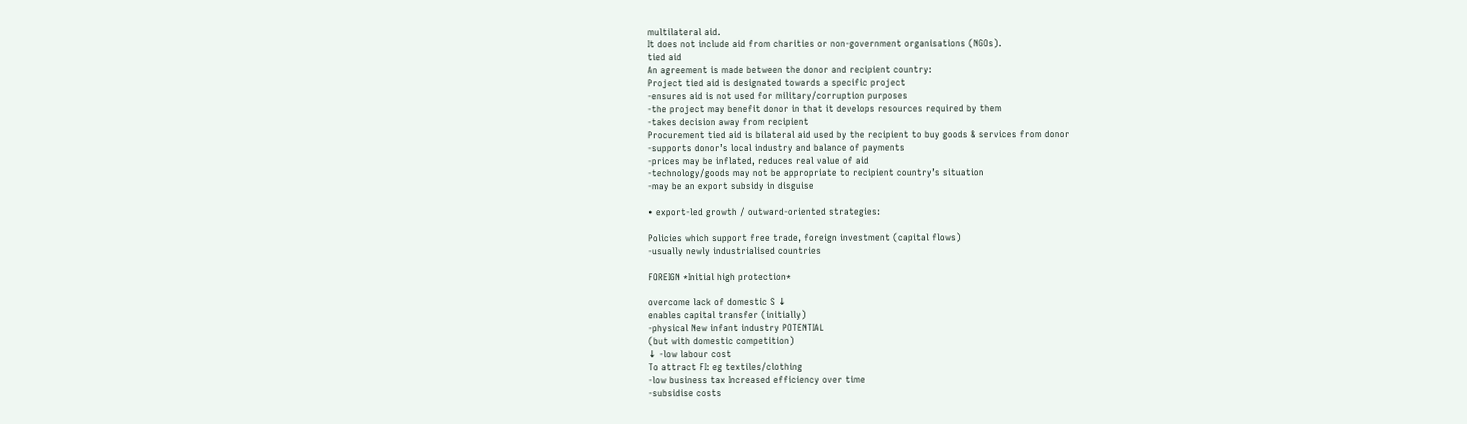multilateral aid.
It does not include aid from charities or non-government organisations (NGOs).
tied aid
An agreement is made between the donor and recipient country:
Project tied aid is designated towards a specific project
-ensures aid is not used for military/corruption purposes
-the project may benefit donor in that it develops resources required by them
-takes decision away from recipient
Procurement tied aid is bilateral aid used by the recipient to buy goods & services from donor
-supports donor’s local industry and balance of payments
-prices may be inflated, reduces real value of aid
-technology/goods may not be appropriate to recipient country’s situation
-may be an export subsidy in disguise

• export-led growth / outward-oriented strategies:

Policies which support free trade, foreign investment (capital flows)
-usually newly industrialised countries

FOREIGN *Initial high protection*

overcome lack of domestic S ↓
enables capital transfer (initially)
-physical New infant industry POTENTIAL
(but with domestic competition)
↓ -low labour cost
To attract FI: eg textiles/clothing
-low business tax Increased efficiency over time
-subsidise costs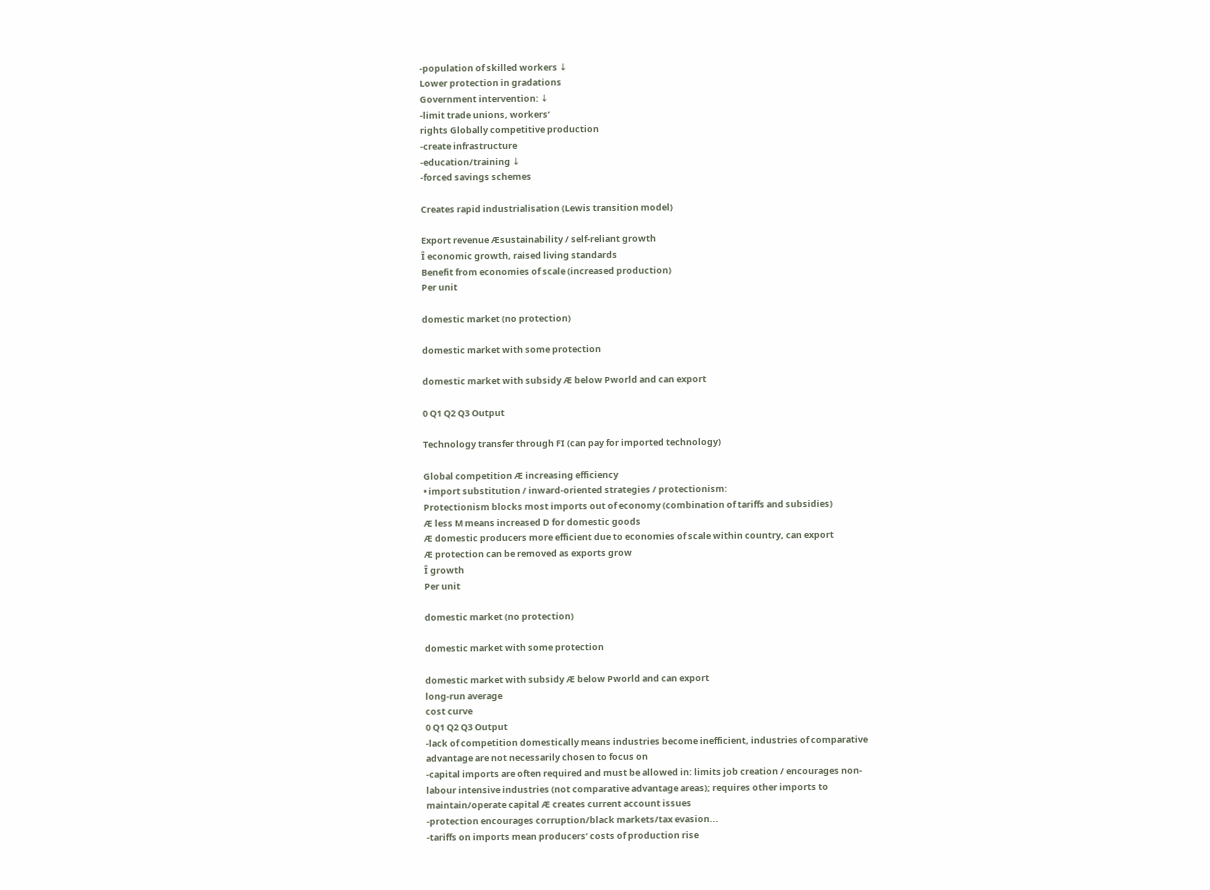-population of skilled workers ↓
Lower protection in gradations
Government intervention: ↓
-limit trade unions, workers’
rights Globally competitive production
-create infrastructure
-education/training ↓
-forced savings schemes

Creates rapid industrialisation (Lewis transition model)

Export revenue Æsustainability / self-reliant growth
Î economic growth, raised living standards
Benefit from economies of scale (increased production)
Per unit

domestic market (no protection)

domestic market with some protection

domestic market with subsidy Æ below Pworld and can export

0 Q1 Q2 Q3 Output

Technology transfer through FI (can pay for imported technology)

Global competition Æ increasing efficiency
• import substitution / inward-oriented strategies / protectionism:
Protectionism blocks most imports out of economy (combination of tariffs and subsidies)
Æ less M means increased D for domestic goods
Æ domestic producers more efficient due to economies of scale within country, can export
Æ protection can be removed as exports grow
Î growth
Per unit

domestic market (no protection)

domestic market with some protection

domestic market with subsidy Æ below Pworld and can export
long-run average
cost curve
0 Q1 Q2 Q3 Output
-lack of competition domestically means industries become inefficient, industries of comparative
advantage are not necessarily chosen to focus on
-capital imports are often required and must be allowed in: limits job creation / encourages non-
labour intensive industries (not comparative advantage areas); requires other imports to
maintain/operate capital Æ creates current account issues
-protection encourages corruption/black markets/tax evasion...
-tariffs on imports mean producers’ costs of production rise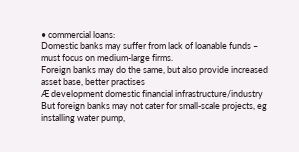• commercial loans:
Domestic banks may suffer from lack of loanable funds – must focus on medium-large firms.
Foreign banks may do the same, but also provide increased asset base, better practises
Æ development domestic financial infrastructure/industry
But foreign banks may not cater for small-scale projects, eg installing water pump,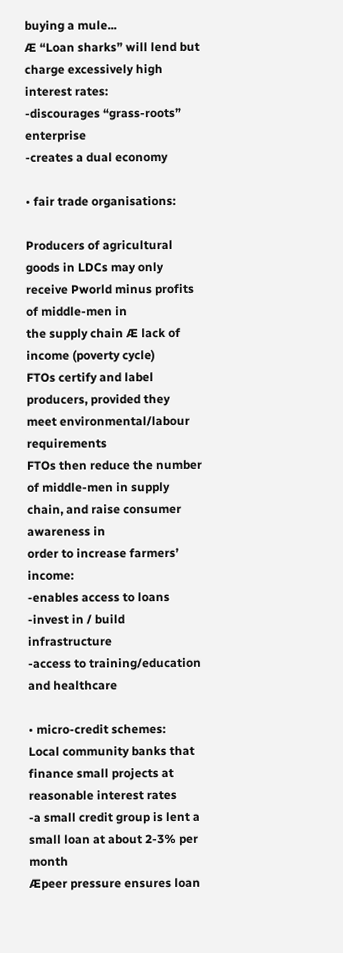buying a mule...
Æ “Loan sharks” will lend but charge excessively high interest rates:
-discourages “grass-roots” enterprise
-creates a dual economy

• fair trade organisations:

Producers of agricultural goods in LDCs may only receive Pworld minus profits of middle-men in
the supply chain Æ lack of income (poverty cycle)
FTOs certify and label producers, provided they meet environmental/labour requirements
FTOs then reduce the number of middle-men in supply chain, and raise consumer awareness in
order to increase farmers’ income:
-enables access to loans
-invest in / build infrastructure
-access to training/education and healthcare

• micro-credit schemes:
Local community banks that finance small projects at reasonable interest rates
-a small credit group is lent a small loan at about 2-3% per month
Æpeer pressure ensures loan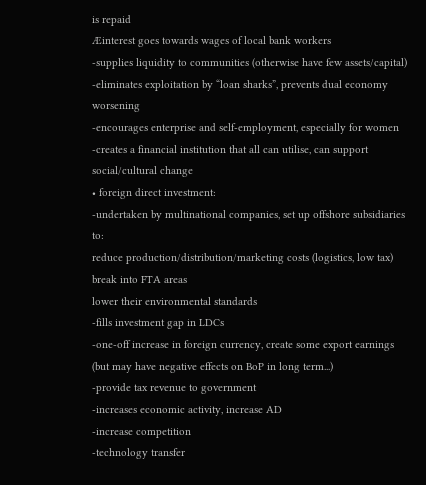is repaid
Æinterest goes towards wages of local bank workers
-supplies liquidity to communities (otherwise have few assets/capital)
-eliminates exploitation by “loan sharks”, prevents dual economy worsening
-encourages enterprise and self-employment, especially for women
-creates a financial institution that all can utilise, can support social/cultural change
• foreign direct investment:
-undertaken by multinational companies, set up offshore subsidiaries to:
reduce production/distribution/marketing costs (logistics, low tax)
break into FTA areas
lower their environmental standards
-fills investment gap in LDCs
-one-off increase in foreign currency, create some export earnings
(but may have negative effects on BoP in long term...)
-provide tax revenue to government
-increases economic activity, increase AD
-increase competition
-technology transfer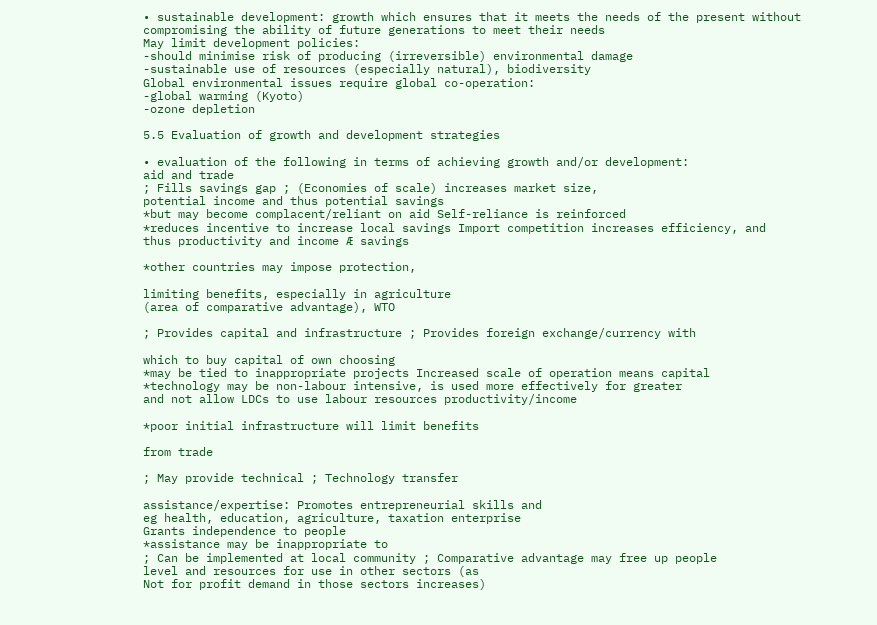• sustainable development: growth which ensures that it meets the needs of the present without
compromising the ability of future generations to meet their needs
May limit development policies:
-should minimise risk of producing (irreversible) environmental damage
-sustainable use of resources (especially natural), biodiversity
Global environmental issues require global co-operation:
-global warming (Kyoto)
-ozone depletion

5.5 Evaluation of growth and development strategies

• evaluation of the following in terms of achieving growth and/or development:
aid and trade
; Fills savings gap ; (Economies of scale) increases market size,
potential income and thus potential savings
*but may become complacent/reliant on aid Self-reliance is reinforced
*reduces incentive to increase local savings Import competition increases efficiency, and
thus productivity and income Æ savings

*other countries may impose protection,

limiting benefits, especially in agriculture
(area of comparative advantage), WTO

; Provides capital and infrastructure ; Provides foreign exchange/currency with

which to buy capital of own choosing
*may be tied to inappropriate projects Increased scale of operation means capital
*technology may be non-labour intensive, is used more effectively for greater
and not allow LDCs to use labour resources productivity/income

*poor initial infrastructure will limit benefits

from trade

; May provide technical ; Technology transfer

assistance/expertise: Promotes entrepreneurial skills and
eg health, education, agriculture, taxation enterprise
Grants independence to people
*assistance may be inappropriate to
; Can be implemented at local community ; Comparative advantage may free up people
level and resources for use in other sectors (as
Not for profit demand in those sectors increases)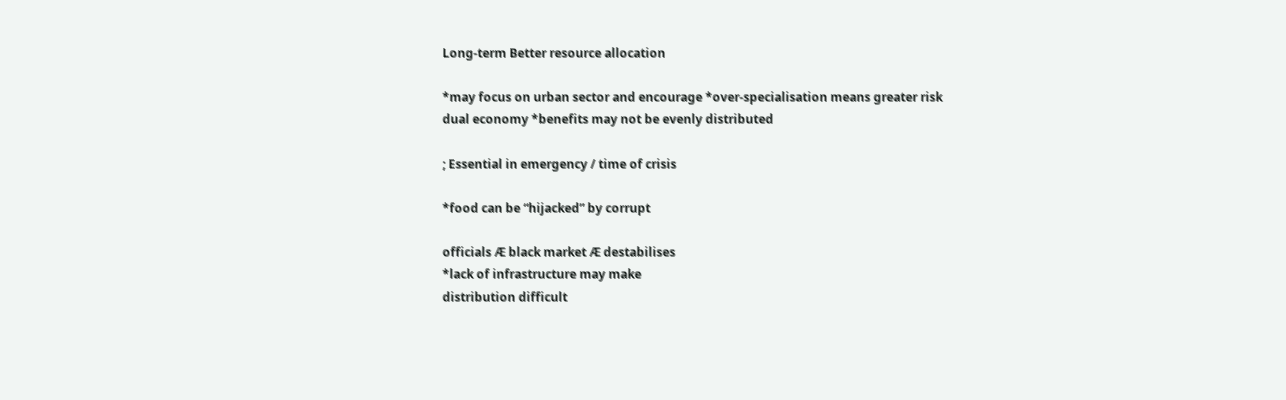Long-term Better resource allocation

*may focus on urban sector and encourage *over-specialisation means greater risk
dual economy *benefits may not be evenly distributed

; Essential in emergency / time of crisis

*food can be “hijacked” by corrupt

officials Æ black market Æ destabilises
*lack of infrastructure may make
distribution difficult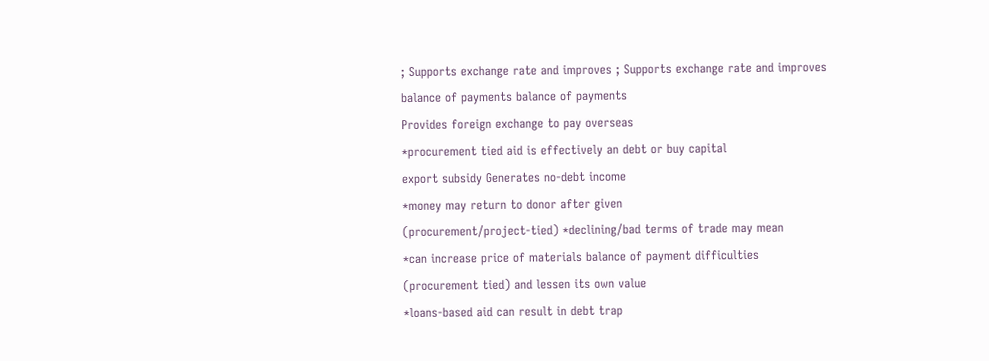; Supports exchange rate and improves ; Supports exchange rate and improves
balance of payments balance of payments
Provides foreign exchange to pay overseas
*procurement tied aid is effectively an debt or buy capital
export subsidy Generates no-debt income
*money may return to donor after given
(procurement/project-tied) *declining/bad terms of trade may mean
*can increase price of materials balance of payment difficulties
(procurement tied) and lessen its own value
*loans-based aid can result in debt trap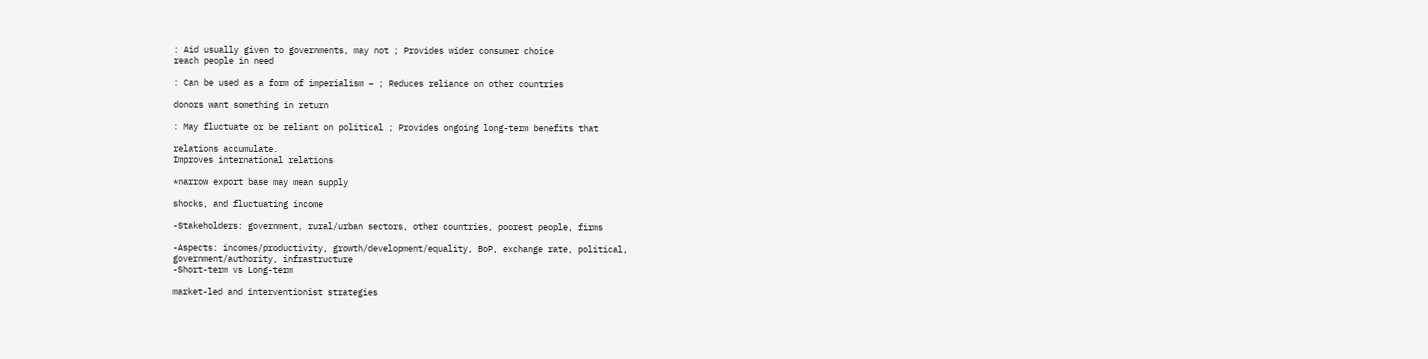: Aid usually given to governments, may not ; Provides wider consumer choice
reach people in need

: Can be used as a form of imperialism – ; Reduces reliance on other countries

donors want something in return

: May fluctuate or be reliant on political ; Provides ongoing long-term benefits that

relations accumulate.
Improves international relations

*narrow export base may mean supply

shocks, and fluctuating income

-Stakeholders: government, rural/urban sectors, other countries, poorest people, firms

-Aspects: incomes/productivity, growth/development/equality, BoP, exchange rate, political,
government/authority, infrastructure
-Short-term vs Long-term

market-led and interventionist strategies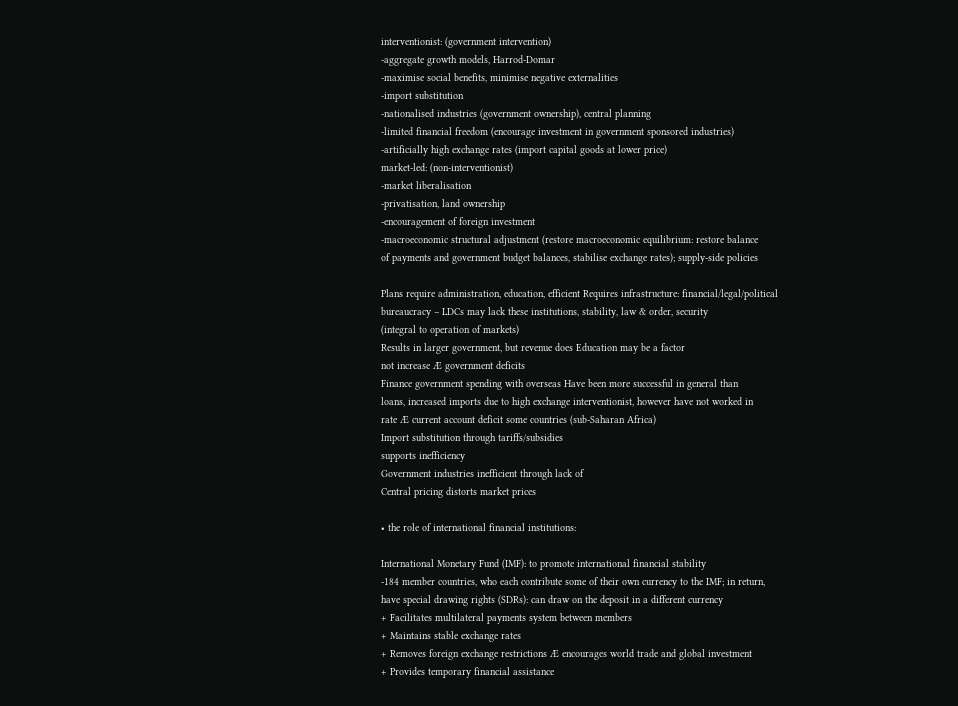interventionist: (government intervention)
-aggregate growth models, Harrod-Domar
-maximise social benefits, minimise negative externalities
-import substitution
-nationalised industries (government ownership), central planning
-limited financial freedom (encourage investment in government sponsored industries)
-artificially high exchange rates (import capital goods at lower price)
market-led: (non-interventionist)
-market liberalisation
-privatisation, land ownership
-encouragement of foreign investment
-macroeconomic structural adjustment (restore macroeconomic equilibrium: restore balance
of payments and government budget balances, stabilise exchange rates); supply-side policies

Plans require administration, education, efficient Requires infrastructure: financial/legal/political
bureaucracy – LDCs may lack these institutions, stability, law & order, security
(integral to operation of markets)
Results in larger government, but revenue does Education may be a factor
not increase Æ government deficits
Finance government spending with overseas Have been more successful in general than
loans, increased imports due to high exchange interventionist, however have not worked in
rate Æ current account deficit some countries (sub-Saharan Africa)
Import substitution through tariffs/subsidies
supports inefficiency
Government industries inefficient through lack of
Central pricing distorts market prices

• the role of international financial institutions:

International Monetary Fund (IMF): to promote international financial stability
-184 member countries, who each contribute some of their own currency to the IMF; in return,
have special drawing rights (SDRs): can draw on the deposit in a different currency
+ Facilitates multilateral payments system between members
+ Maintains stable exchange rates
+ Removes foreign exchange restrictions Æ encourages world trade and global investment
+ Provides temporary financial assistance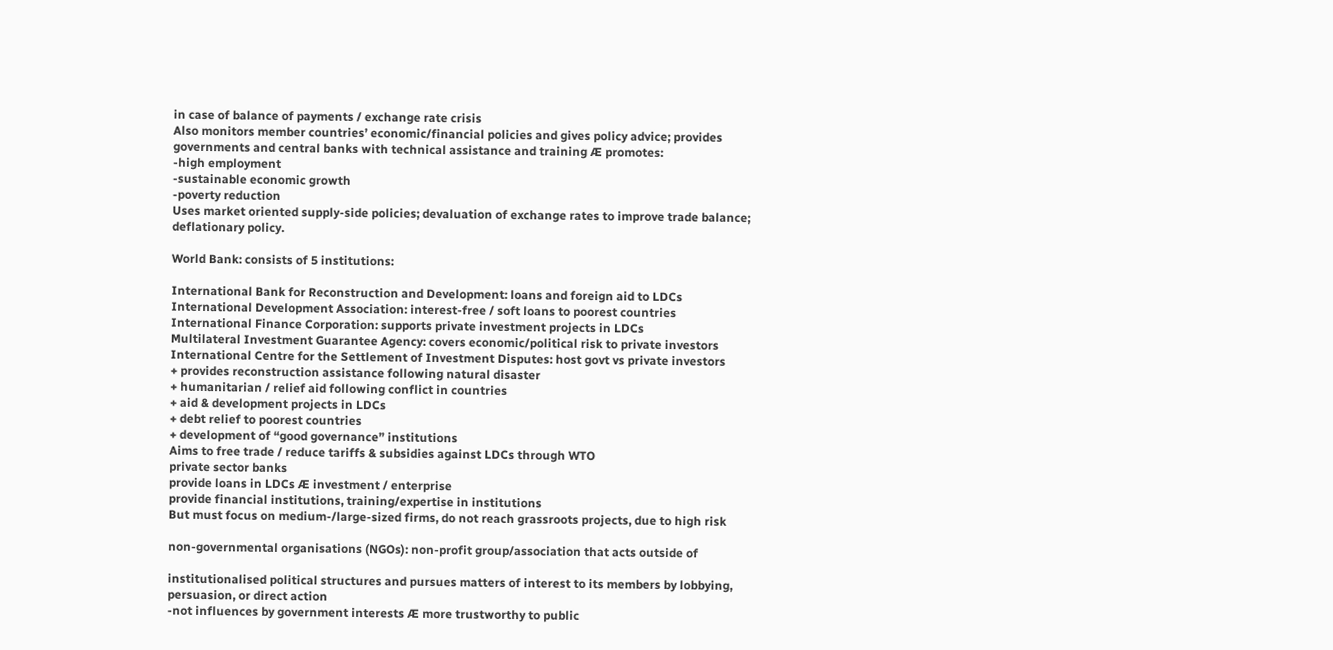in case of balance of payments / exchange rate crisis
Also monitors member countries’ economic/financial policies and gives policy advice; provides
governments and central banks with technical assistance and training Æ promotes:
-high employment
-sustainable economic growth
-poverty reduction
Uses market oriented supply-side policies; devaluation of exchange rates to improve trade balance;
deflationary policy.

World Bank: consists of 5 institutions:

International Bank for Reconstruction and Development: loans and foreign aid to LDCs
International Development Association: interest-free / soft loans to poorest countries
International Finance Corporation: supports private investment projects in LDCs
Multilateral Investment Guarantee Agency: covers economic/political risk to private investors
International Centre for the Settlement of Investment Disputes: host govt vs private investors
+ provides reconstruction assistance following natural disaster
+ humanitarian / relief aid following conflict in countries
+ aid & development projects in LDCs
+ debt relief to poorest countries
+ development of “good governance” institutions
Aims to free trade / reduce tariffs & subsidies against LDCs through WTO
private sector banks
provide loans in LDCs Æ investment / enterprise
provide financial institutions, training/expertise in institutions
But must focus on medium-/large-sized firms, do not reach grassroots projects, due to high risk

non-governmental organisations (NGOs): non-profit group/association that acts outside of

institutionalised political structures and pursues matters of interest to its members by lobbying,
persuasion, or direct action
-not influences by government interests Æ more trustworthy to public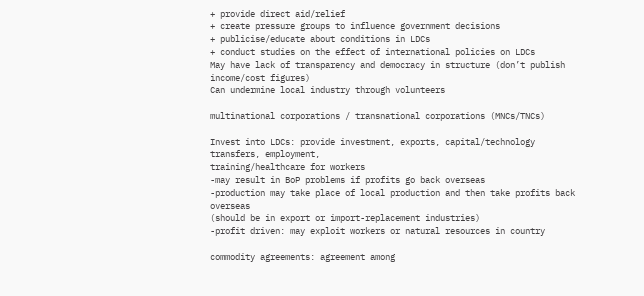+ provide direct aid/relief
+ create pressure groups to influence government decisions
+ publicise/educate about conditions in LDCs
+ conduct studies on the effect of international policies on LDCs
May have lack of transparency and democracy in structure (don’t publish income/cost figures)
Can undermine local industry through volunteers

multinational corporations / transnational corporations (MNCs/TNCs)

Invest into LDCs: provide investment, exports, capital/technology transfers, employment,
training/healthcare for workers
-may result in BoP problems if profits go back overseas
-production may take place of local production and then take profits back overseas
(should be in export or import-replacement industries)
-profit driven: may exploit workers or natural resources in country

commodity agreements: agreement among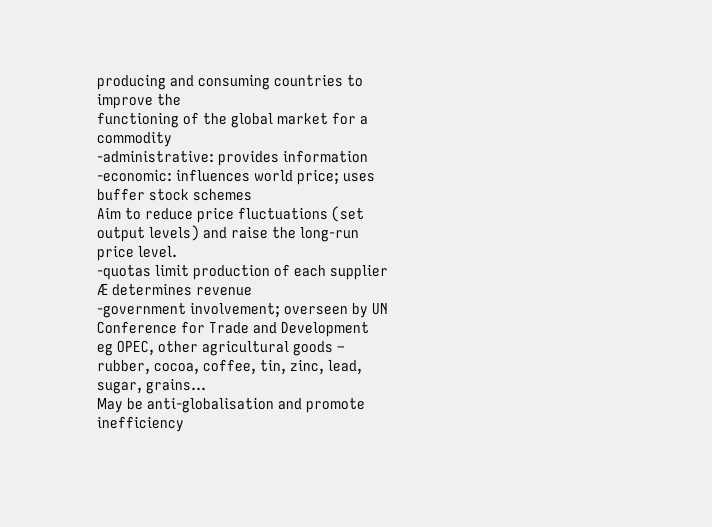producing and consuming countries to improve the
functioning of the global market for a commodity
-administrative: provides information
-economic: influences world price; uses buffer stock schemes
Aim to reduce price fluctuations (set output levels) and raise the long-run price level.
-quotas limit production of each supplier Æ determines revenue
-government involvement; overseen by UN Conference for Trade and Development
eg OPEC, other agricultural goods – rubber, cocoa, coffee, tin, zinc, lead, sugar, grains...
May be anti-globalisation and promote inefficiency